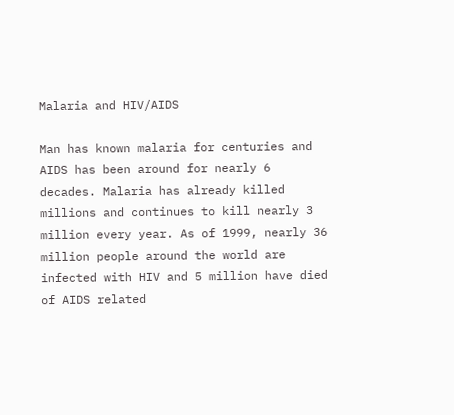Malaria and HIV/AIDS

Man has known malaria for centuries and AIDS has been around for nearly 6 decades. Malaria has already killed millions and continues to kill nearly 3 million every year. As of 1999, nearly 36 million people around the world are infected with HIV and 5 million have died of AIDS related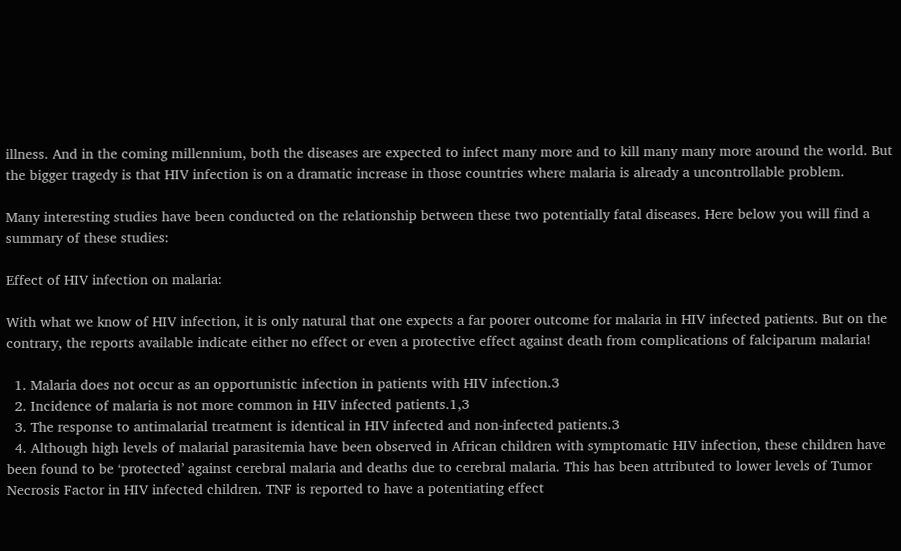illness. And in the coming millennium, both the diseases are expected to infect many more and to kill many many more around the world. But the bigger tragedy is that HIV infection is on a dramatic increase in those countries where malaria is already a uncontrollable problem.

Many interesting studies have been conducted on the relationship between these two potentially fatal diseases. Here below you will find a summary of these studies:

Effect of HIV infection on malaria:

With what we know of HIV infection, it is only natural that one expects a far poorer outcome for malaria in HIV infected patients. But on the contrary, the reports available indicate either no effect or even a protective effect against death from complications of falciparum malaria!

  1. Malaria does not occur as an opportunistic infection in patients with HIV infection.3
  2. Incidence of malaria is not more common in HIV infected patients.1,3
  3. The response to antimalarial treatment is identical in HIV infected and non-infected patients.3
  4. Although high levels of malarial parasitemia have been observed in African children with symptomatic HIV infection, these children have been found to be ‘protected’ against cerebral malaria and deaths due to cerebral malaria. This has been attributed to lower levels of Tumor Necrosis Factor in HIV infected children. TNF is reported to have a potentiating effect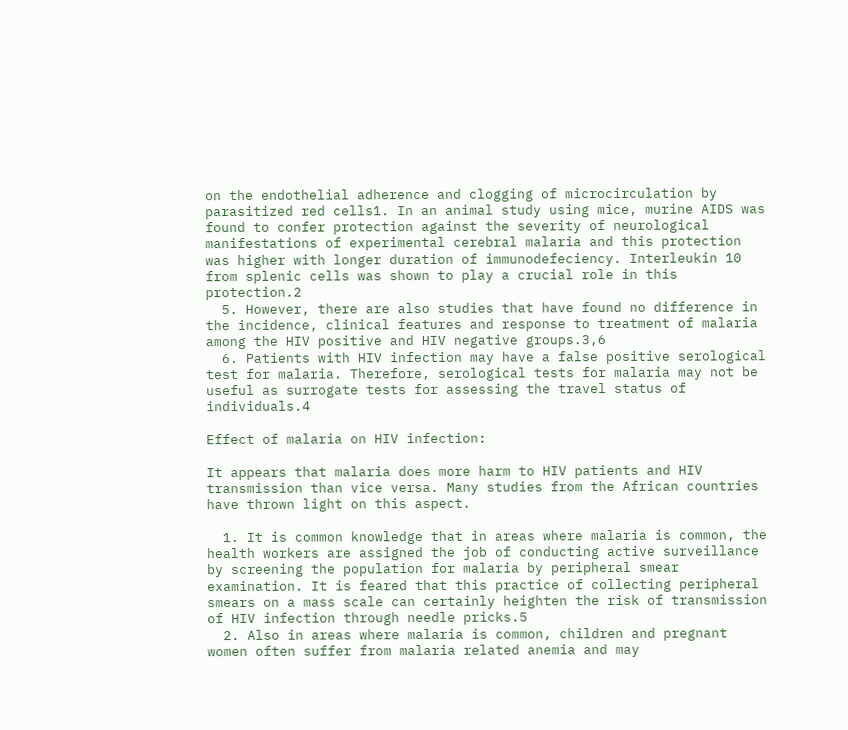on the endothelial adherence and clogging of microcirculation by parasitized red cells1. In an animal study using mice, murine AIDS was found to confer protection against the severity of neurological manifestations of experimental cerebral malaria and this protection was higher with longer duration of immunodefeciency. Interleukin 10 from splenic cells was shown to play a crucial role in this protection.2
  5. However, there are also studies that have found no difference in the incidence, clinical features and response to treatment of malaria among the HIV positive and HIV negative groups.3,6
  6. Patients with HIV infection may have a false positive serological test for malaria. Therefore, serological tests for malaria may not be useful as surrogate tests for assessing the travel status of individuals.4

Effect of malaria on HIV infection:

It appears that malaria does more harm to HIV patients and HIV transmission than vice versa. Many studies from the African countries have thrown light on this aspect.

  1. It is common knowledge that in areas where malaria is common, the health workers are assigned the job of conducting active surveillance by screening the population for malaria by peripheral smear examination. It is feared that this practice of collecting peripheral smears on a mass scale can certainly heighten the risk of transmission of HIV infection through needle pricks.5
  2. Also in areas where malaria is common, children and pregnant women often suffer from malaria related anemia and may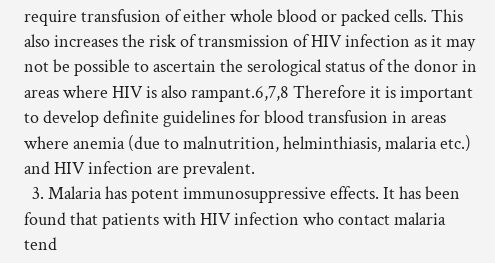require transfusion of either whole blood or packed cells. This also increases the risk of transmission of HIV infection as it may not be possible to ascertain the serological status of the donor in areas where HIV is also rampant.6,7,8 Therefore it is important to develop definite guidelines for blood transfusion in areas where anemia (due to malnutrition, helminthiasis, malaria etc.) and HIV infection are prevalent.
  3. Malaria has potent immunosuppressive effects. It has been found that patients with HIV infection who contact malaria tend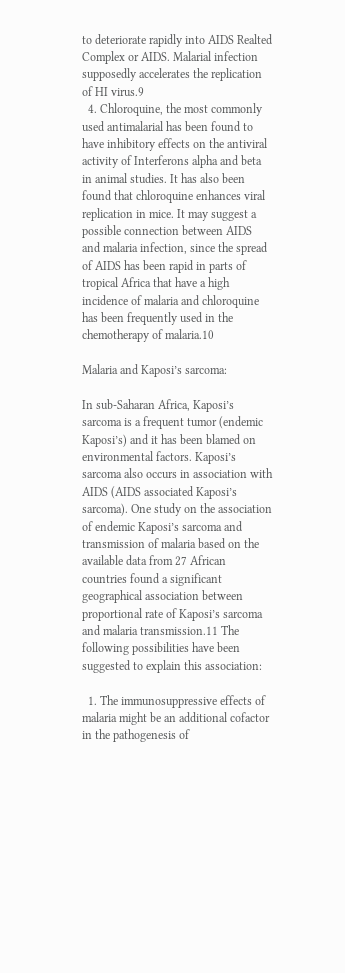to deteriorate rapidly into AIDS Realted Complex or AIDS. Malarial infection supposedly accelerates the replication of HI virus.9
  4. Chloroquine, the most commonly used antimalarial has been found to have inhibitory effects on the antiviral activity of Interferons alpha and beta in animal studies. It has also been found that chloroquine enhances viral replication in mice. It may suggest a possible connection between AIDS and malaria infection, since the spread of AIDS has been rapid in parts of tropical Africa that have a high incidence of malaria and chloroquine has been frequently used in the chemotherapy of malaria.10

Malaria and Kaposi’s sarcoma:

In sub-Saharan Africa, Kaposi’s sarcoma is a frequent tumor (endemic Kaposi’s) and it has been blamed on environmental factors. Kaposi’s sarcoma also occurs in association with AIDS (AIDS associated Kaposi’s sarcoma). One study on the association of endemic Kaposi’s sarcoma and transmission of malaria based on the available data from 27 African countries found a significant geographical association between proportional rate of Kaposi’s sarcoma and malaria transmission.11 The following possibilities have been suggested to explain this association:

  1. The immunosuppressive effects of malaria might be an additional cofactor in the pathogenesis of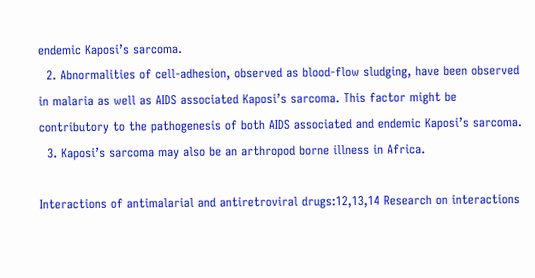endemic Kaposi’s sarcoma.
  2. Abnormalities of cell-adhesion, observed as blood-flow sludging, have been observed in malaria as well as AIDS associated Kaposi’s sarcoma. This factor might be contributory to the pathogenesis of both AIDS associated and endemic Kaposi’s sarcoma.
  3. Kaposi’s sarcoma may also be an arthropod borne illness in Africa.

Interactions of antimalarial and antiretroviral drugs:12,13,14 Research on interactions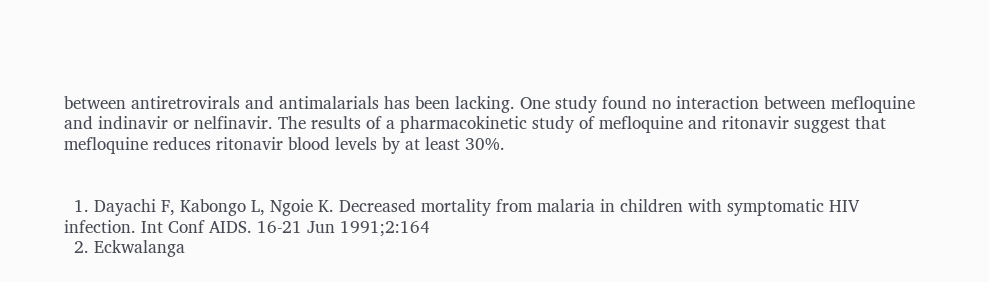between antiretrovirals and antimalarials has been lacking. One study found no interaction between mefloquine and indinavir or nelfinavir. The results of a pharmacokinetic study of mefloquine and ritonavir suggest that mefloquine reduces ritonavir blood levels by at least 30%.


  1. Dayachi F, Kabongo L, Ngoie K. Decreased mortality from malaria in children with symptomatic HIV infection. Int Conf AIDS. 16-21 Jun 1991;2:164
  2. Eckwalanga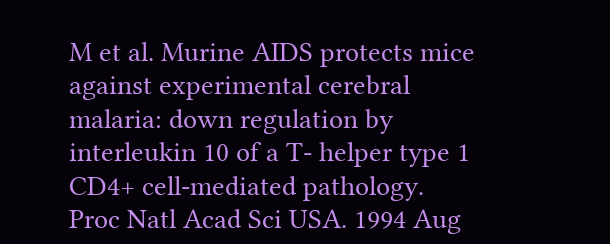M et al. Murine AIDS protects mice against experimental cerebral malaria: down regulation by interleukin 10 of a T- helper type 1 CD4+ cell-mediated pathology. Proc Natl Acad Sci USA. 1994 Aug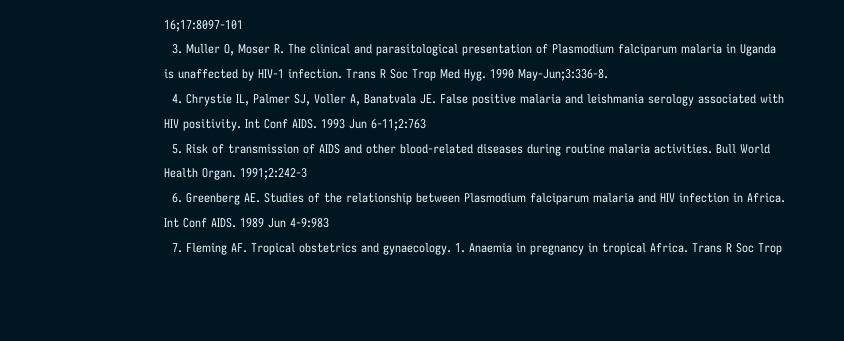16;17:8097-101
  3. Muller O, Moser R. The clinical and parasitological presentation of Plasmodium falciparum malaria in Uganda is unaffected by HIV-1 infection. Trans R Soc Trop Med Hyg. 1990 May-Jun;3:336-8.
  4. Chrystie IL, Palmer SJ, Voller A, Banatvala JE. False positive malaria and leishmania serology associated with HIV positivity. Int Conf AIDS. 1993 Jun 6-11;2:763
  5. Risk of transmission of AIDS and other blood-related diseases during routine malaria activities. Bull World Health Organ. 1991;2:242-3
  6. Greenberg AE. Studies of the relationship between Plasmodium falciparum malaria and HIV infection in Africa. Int Conf AIDS. 1989 Jun 4-9:983
  7. Fleming AF. Tropical obstetrics and gynaecology. 1. Anaemia in pregnancy in tropical Africa. Trans R Soc Trop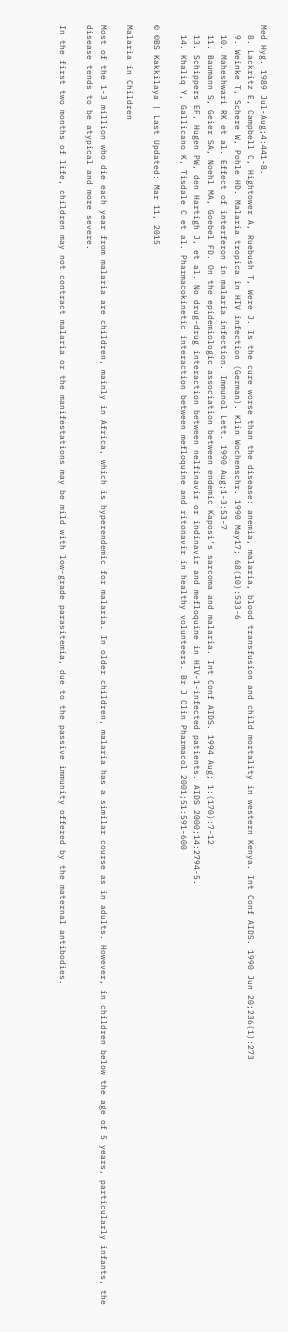Med Hyg. 1989 Jul-Aug;4:441-8.
  8. Lackritz E, Campbell C, Hightower A, Ruebush T, Were J. Is the cure worse than the disease: anemia, malaria, blood transfusion and child mortality in western Kenya. Int Conf AIDS. 1990 Jun 20;236(1):273
  9. Weinke T, Schere W, Pohle HD. Malaria tropica in HIV infection (German). Klin Wochenschr. 1990 May17; 68(10):533-6
  10. Maheshwari RK et al. Effect of interferon in malaria infection. Immunol Lett. 1990 Aug;1-3:53-7
  11. Baumann S, Geier SA, Noehl MA, Goebel FD. On the epidemiologic association between endemic Kaposi’s sarcoma and malaria. Int Conf AIDS. 1994 Aug; 1:(170):7-12
  13. Schippers EF, Hugen PW, den Hartigh J, et al. No drug-drug interaction between nelfinavir or indinavir and mefloquine in HIV-1-infected patients. AIDS 2000;14:2794-5.
  14. Khaliq Y, Gallicano K, Tisdale C et al. Pharmacokinetic interaction between mefloquine and ritonavir in healthy volunteers. Br J Clin Pharmacol 2001;51:591-600

© ©BS Kakkilaya | Last Updated: Mar 11, 2015

Malaria in Children

Most of the 1-3 million who die each year from malaria are children, mainly in Africa, which is hyperendemic for malaria. In older children, malaria has a similar course as in adults. However, in children below the age of 5 years, particularly infants, the disease tends to be atypical and more severe.

In the first two months of life, children may not contract malaria or the manifestations may be mild with low-grade parasitemia, due to the passive immunity offered by the maternal antibodies.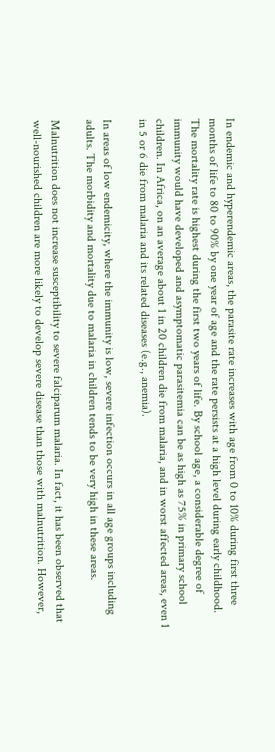In endemic and hyperendemic areas, the parasite rate increases with age from 0 to 10% during first three months of life to 80 to 90% by one year of age and the rate persists at a high level during early childhood. The mortality rate is highest during the first two years of life. By school age, a considerable degree of immunity would have developed and asymptomatic parasitemia can be as high as 75% in primary school children. In Africa, on an average about 1 in 20 children die from malaria, and in worst affected areas, even 1 in 5 or 6 die from malaria and its related diseases (e.g., anemia).

In areas of low endemicity, where the immunity is low, severe infection occurs in all age groups including adults. The morbidity and mortality due to malaria in children tends to be very high in these areas.

Malnutrition does not increase susceptibility to severe falciparum malaria. In fact, it has been observed that well-nourished children are more likely to develop severe disease than those with malnutrition. However,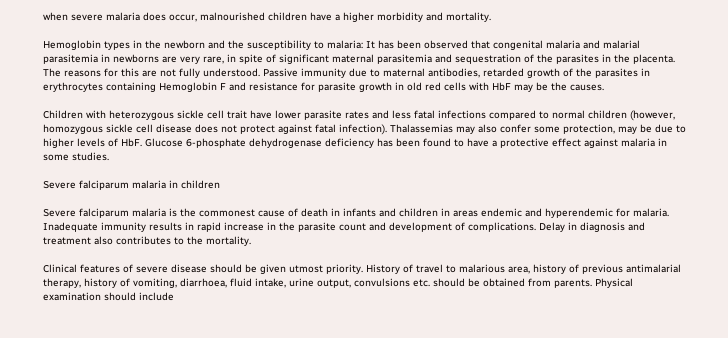when severe malaria does occur, malnourished children have a higher morbidity and mortality.

Hemoglobin types in the newborn and the susceptibility to malaria: It has been observed that congenital malaria and malarial parasitemia in newborns are very rare, in spite of significant maternal parasitemia and sequestration of the parasites in the placenta. The reasons for this are not fully understood. Passive immunity due to maternal antibodies, retarded growth of the parasites in erythrocytes containing Hemoglobin F and resistance for parasite growth in old red cells with HbF may be the causes.

Children with heterozygous sickle cell trait have lower parasite rates and less fatal infections compared to normal children (however, homozygous sickle cell disease does not protect against fatal infection). Thalassemias may also confer some protection, may be due to higher levels of HbF. Glucose 6-phosphate dehydrogenase deficiency has been found to have a protective effect against malaria in some studies.

Severe falciparum malaria in children

Severe falciparum malaria is the commonest cause of death in infants and children in areas endemic and hyperendemic for malaria. Inadequate immunity results in rapid increase in the parasite count and development of complications. Delay in diagnosis and treatment also contributes to the mortality.

Clinical features of severe disease should be given utmost priority. History of travel to malarious area, history of previous antimalarial therapy, history of vomiting, diarrhoea, fluid intake, urine output, convulsions etc. should be obtained from parents. Physical examination should include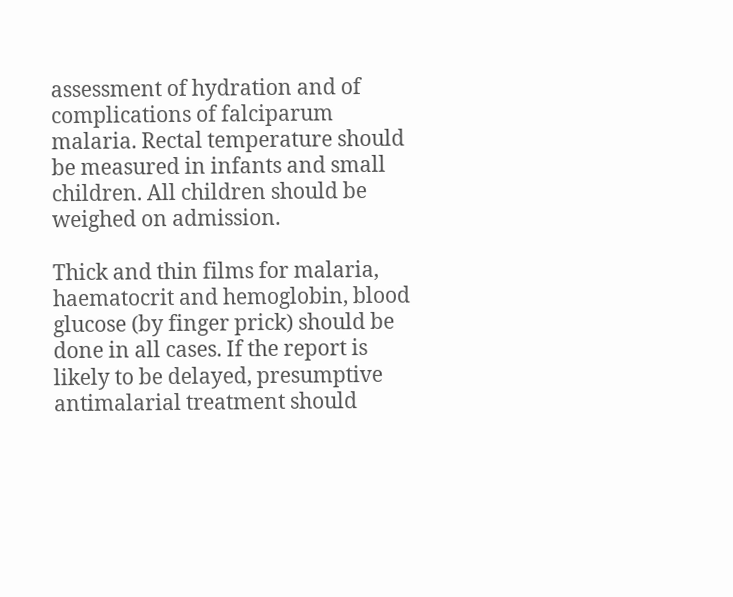assessment of hydration and of complications of falciparum malaria. Rectal temperature should be measured in infants and small children. All children should be weighed on admission.

Thick and thin films for malaria, haematocrit and hemoglobin, blood glucose (by finger prick) should be done in all cases. If the report is likely to be delayed, presumptive antimalarial treatment should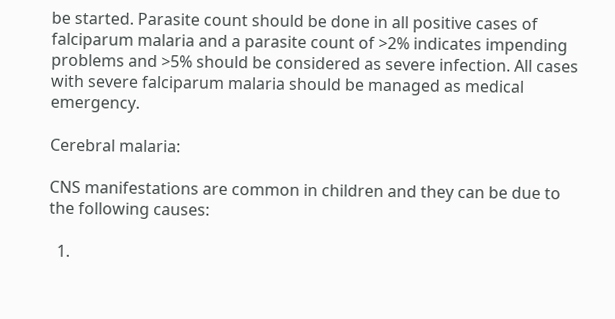be started. Parasite count should be done in all positive cases of falciparum malaria and a parasite count of >2% indicates impending problems and >5% should be considered as severe infection. All cases with severe falciparum malaria should be managed as medical emergency.

Cerebral malaria:

CNS manifestations are common in children and they can be due to the following causes:

  1.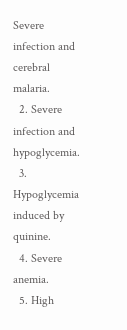Severe infection and cerebral malaria.
  2. Severe infection and hypoglycemia.
  3. Hypoglycemia induced by quinine.
  4. Severe anemia.
  5. High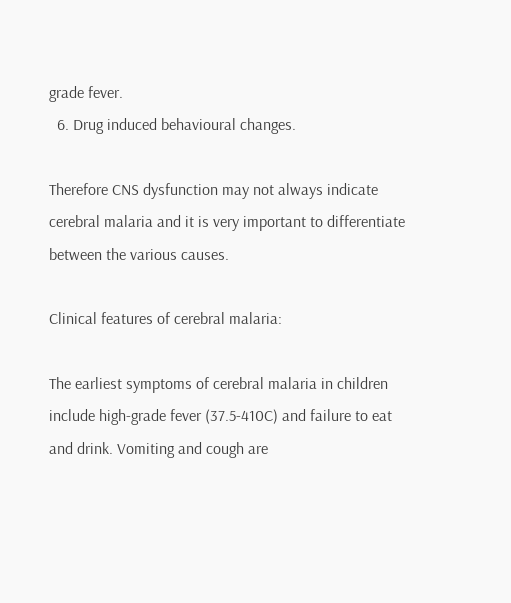grade fever.
  6. Drug induced behavioural changes.

Therefore CNS dysfunction may not always indicate cerebral malaria and it is very important to differentiate between the various causes.

Clinical features of cerebral malaria:

The earliest symptoms of cerebral malaria in children include high-grade fever (37.5-410C) and failure to eat and drink. Vomiting and cough are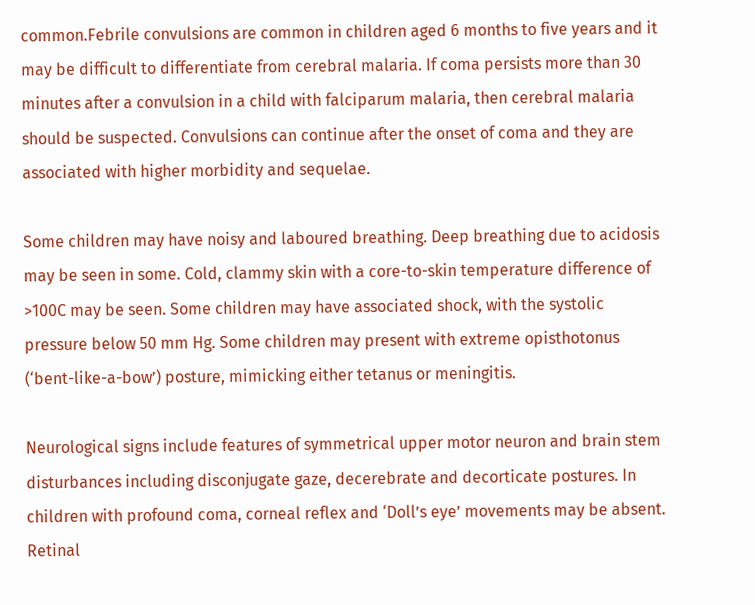common.Febrile convulsions are common in children aged 6 months to five years and it may be difficult to differentiate from cerebral malaria. If coma persists more than 30 minutes after a convulsion in a child with falciparum malaria, then cerebral malaria should be suspected. Convulsions can continue after the onset of coma and they are associated with higher morbidity and sequelae.

Some children may have noisy and laboured breathing. Deep breathing due to acidosis may be seen in some. Cold, clammy skin with a core-to-skin temperature difference of >100C may be seen. Some children may have associated shock, with the systolic pressure below 50 mm Hg. Some children may present with extreme opisthotonus (‘bent-like-a-bow’) posture, mimicking either tetanus or meningitis.

Neurological signs include features of symmetrical upper motor neuron and brain stem disturbances including disconjugate gaze, decerebrate and decorticate postures. In children with profound coma, corneal reflex and ‘Doll’s eye’ movements may be absent. Retinal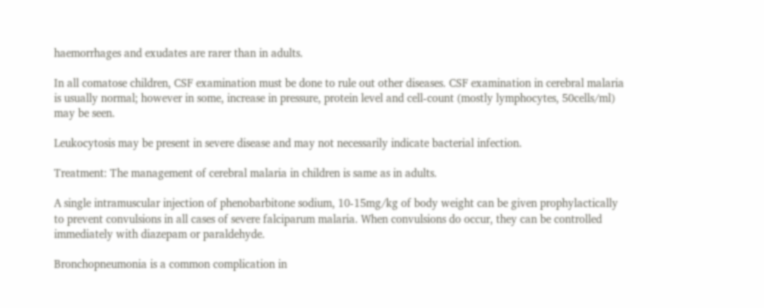haemorrhages and exudates are rarer than in adults.

In all comatose children, CSF examination must be done to rule out other diseases. CSF examination in cerebral malaria is usually normal; however in some, increase in pressure, protein level and cell-count (mostly lymphocytes, 50cells/ml) may be seen.

Leukocytosis may be present in severe disease and may not necessarily indicate bacterial infection.

Treatment: The management of cerebral malaria in children is same as in adults.

A single intramuscular injection of phenobarbitone sodium, 10-15mg/kg of body weight can be given prophylactically to prevent convulsions in all cases of severe falciparum malaria. When convulsions do occur, they can be controlled immediately with diazepam or paraldehyde.

Bronchopneumonia is a common complication in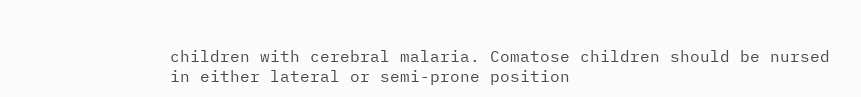children with cerebral malaria. Comatose children should be nursed in either lateral or semi-prone position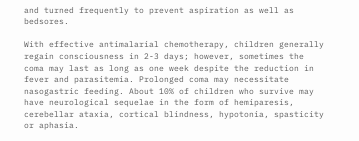and turned frequently to prevent aspiration as well as bedsores.

With effective antimalarial chemotherapy, children generally regain consciousness in 2-3 days; however, sometimes the coma may last as long as one week despite the reduction in fever and parasitemia. Prolonged coma may necessitate nasogastric feeding. About 10% of children who survive may have neurological sequelae in the form of hemiparesis, cerebellar ataxia, cortical blindness, hypotonia, spasticity or aphasia.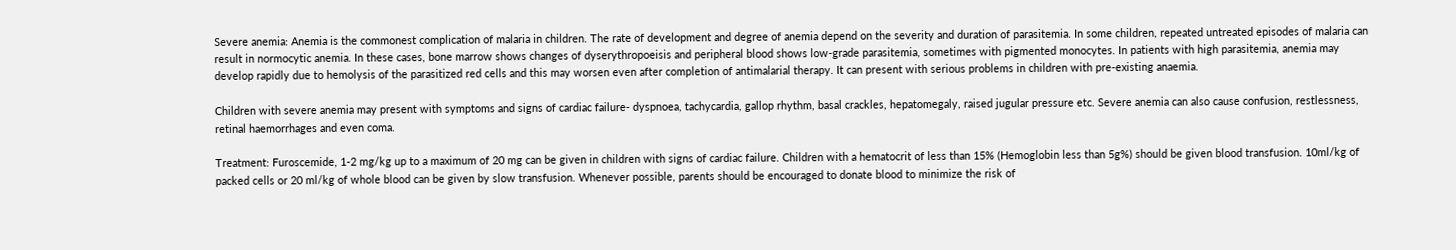Severe anemia: Anemia is the commonest complication of malaria in children. The rate of development and degree of anemia depend on the severity and duration of parasitemia. In some children, repeated untreated episodes of malaria can result in normocytic anemia. In these cases, bone marrow shows changes of dyserythropoeisis and peripheral blood shows low-grade parasitemia, sometimes with pigmented monocytes. In patients with high parasitemia, anemia may develop rapidly due to hemolysis of the parasitized red cells and this may worsen even after completion of antimalarial therapy. It can present with serious problems in children with pre-existing anaemia.

Children with severe anemia may present with symptoms and signs of cardiac failure- dyspnoea, tachycardia, gallop rhythm, basal crackles, hepatomegaly, raised jugular pressure etc. Severe anemia can also cause confusion, restlessness, retinal haemorrhages and even coma.

Treatment: Furoscemide, 1-2 mg/kg up to a maximum of 20 mg can be given in children with signs of cardiac failure. Children with a hematocrit of less than 15% (Hemoglobin less than 5g%) should be given blood transfusion. 10ml/kg of packed cells or 20 ml/kg of whole blood can be given by slow transfusion. Whenever possible, parents should be encouraged to donate blood to minimize the risk of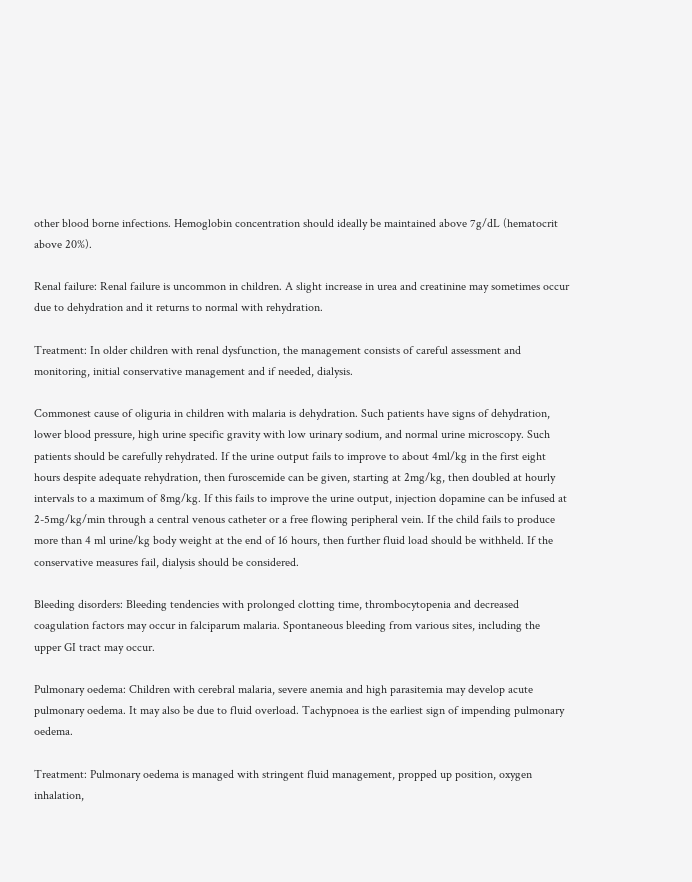other blood borne infections. Hemoglobin concentration should ideally be maintained above 7g/dL (hematocrit above 20%).

Renal failure: Renal failure is uncommon in children. A slight increase in urea and creatinine may sometimes occur due to dehydration and it returns to normal with rehydration.

Treatment: In older children with renal dysfunction, the management consists of careful assessment and monitoring, initial conservative management and if needed, dialysis.

Commonest cause of oliguria in children with malaria is dehydration. Such patients have signs of dehydration, lower blood pressure, high urine specific gravity with low urinary sodium, and normal urine microscopy. Such patients should be carefully rehydrated. If the urine output fails to improve to about 4ml/kg in the first eight hours despite adequate rehydration, then furoscemide can be given, starting at 2mg/kg, then doubled at hourly intervals to a maximum of 8mg/kg. If this fails to improve the urine output, injection dopamine can be infused at 2-5mg/kg/min through a central venous catheter or a free flowing peripheral vein. If the child fails to produce more than 4 ml urine/kg body weight at the end of 16 hours, then further fluid load should be withheld. If the conservative measures fail, dialysis should be considered.

Bleeding disorders: Bleeding tendencies with prolonged clotting time, thrombocytopenia and decreased coagulation factors may occur in falciparum malaria. Spontaneous bleeding from various sites, including the upper GI tract may occur.

Pulmonary oedema: Children with cerebral malaria, severe anemia and high parasitemia may develop acute pulmonary oedema. It may also be due to fluid overload. Tachypnoea is the earliest sign of impending pulmonary oedema.

Treatment: Pulmonary oedema is managed with stringent fluid management, propped up position, oxygen inhalation,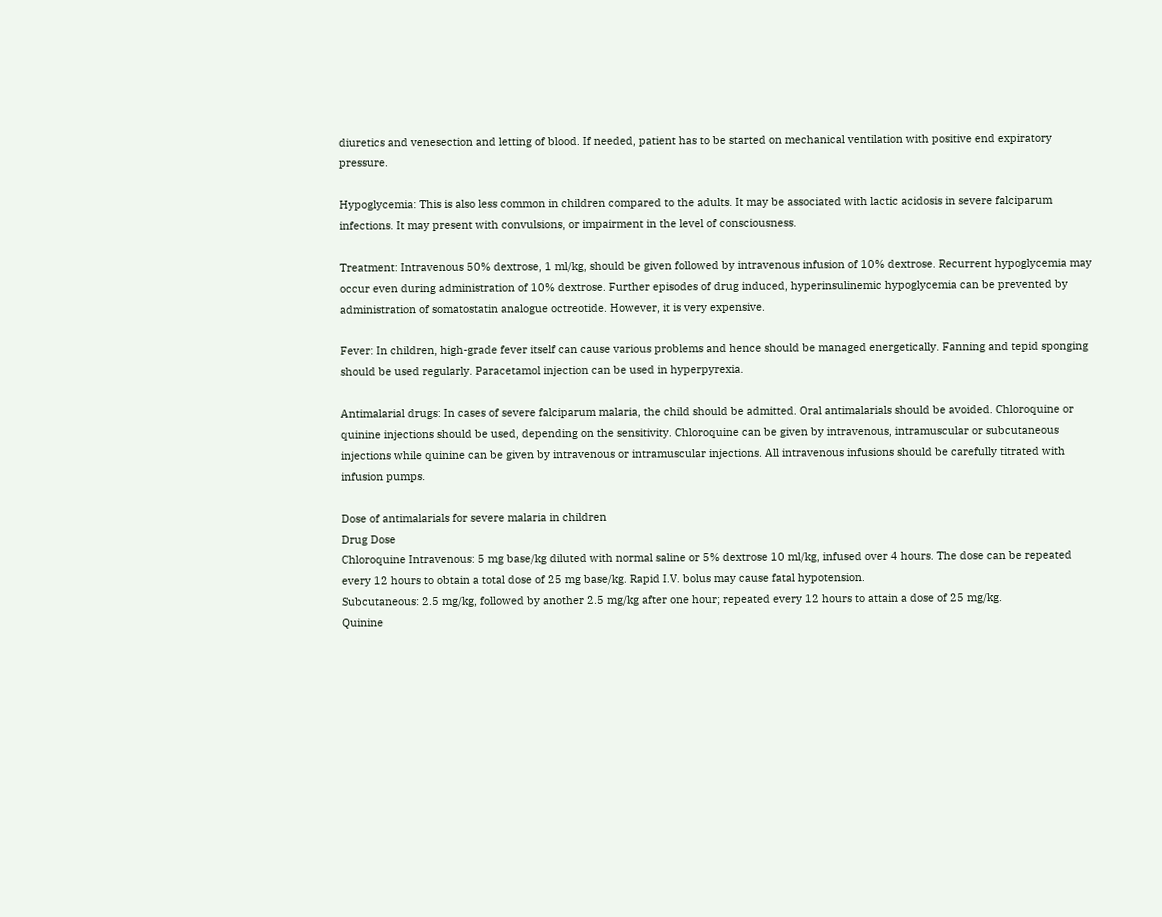diuretics and venesection and letting of blood. If needed, patient has to be started on mechanical ventilation with positive end expiratory pressure.

Hypoglycemia: This is also less common in children compared to the adults. It may be associated with lactic acidosis in severe falciparum infections. It may present with convulsions, or impairment in the level of consciousness.

Treatment: Intravenous 50% dextrose, 1 ml/kg, should be given followed by intravenous infusion of 10% dextrose. Recurrent hypoglycemia may occur even during administration of 10% dextrose. Further episodes of drug induced, hyperinsulinemic hypoglycemia can be prevented by administration of somatostatin analogue octreotide. However, it is very expensive.

Fever: In children, high-grade fever itself can cause various problems and hence should be managed energetically. Fanning and tepid sponging should be used regularly. Paracetamol injection can be used in hyperpyrexia.

Antimalarial drugs: In cases of severe falciparum malaria, the child should be admitted. Oral antimalarials should be avoided. Chloroquine or quinine injections should be used, depending on the sensitivity. Chloroquine can be given by intravenous, intramuscular or subcutaneous injections while quinine can be given by intravenous or intramuscular injections. All intravenous infusions should be carefully titrated with infusion pumps.

Dose of antimalarials for severe malaria in children
Drug Dose
Chloroquine Intravenous: 5 mg base/kg diluted with normal saline or 5% dextrose 10 ml/kg, infused over 4 hours. The dose can be repeated every 12 hours to obtain a total dose of 25 mg base/kg. Rapid I.V. bolus may cause fatal hypotension.
Subcutaneous: 2.5 mg/kg, followed by another 2.5 mg/kg after one hour; repeated every 12 hours to attain a dose of 25 mg/kg.
Quinine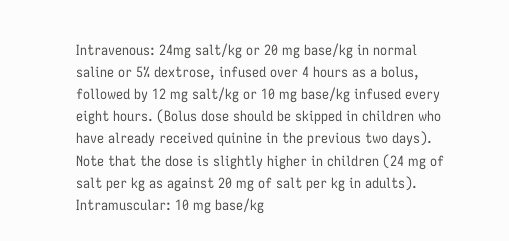Intravenous: 24mg salt/kg or 20 mg base/kg in normal saline or 5% dextrose, infused over 4 hours as a bolus, followed by 12 mg salt/kg or 10 mg base/kg infused every eight hours. (Bolus dose should be skipped in children who have already received quinine in the previous two days). Note that the dose is slightly higher in children (24 mg of salt per kg as against 20 mg of salt per kg in adults).
Intramuscular: 10 mg base/kg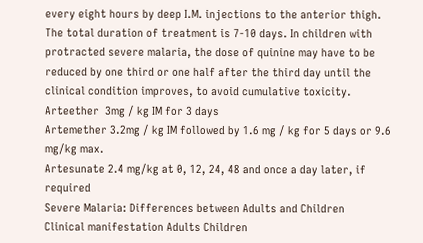every eight hours by deep I.M. injections to the anterior thigh.
The total duration of treatment is 7-10 days. In children with protracted severe malaria, the dose of quinine may have to be reduced by one third or one half after the third day until the clinical condition improves, to avoid cumulative toxicity.
Arteether  3mg / kg IM for 3 days
Artemether 3.2mg / kg IM followed by 1.6 mg / kg for 5 days or 9.6 mg/kg max.
Artesunate 2.4 mg/kg at 0, 12, 24, 48 and once a day later, if required
Severe Malaria: Differences between Adults and Children
Clinical manifestation Adults Children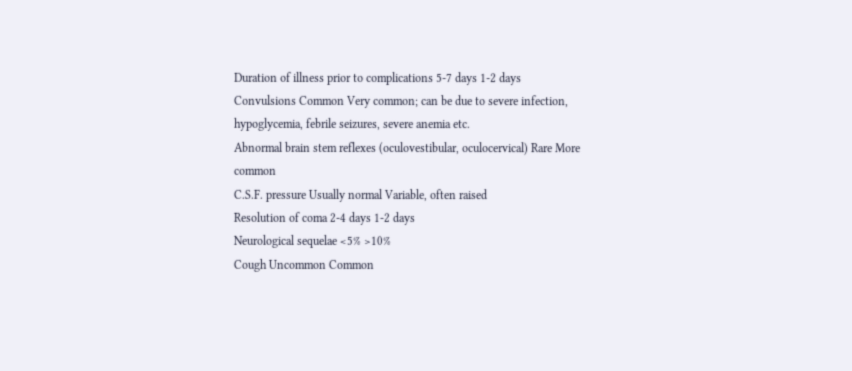Duration of illness prior to complications 5-7 days 1-2 days
Convulsions Common Very common; can be due to severe infection, hypoglycemia, febrile seizures, severe anemia etc.
Abnormal brain stem reflexes (oculovestibular, oculocervical) Rare More common
C.S.F. pressure Usually normal Variable, often raised
Resolution of coma 2-4 days 1-2 days
Neurological sequelae <5% >10%
Cough Uncommon Common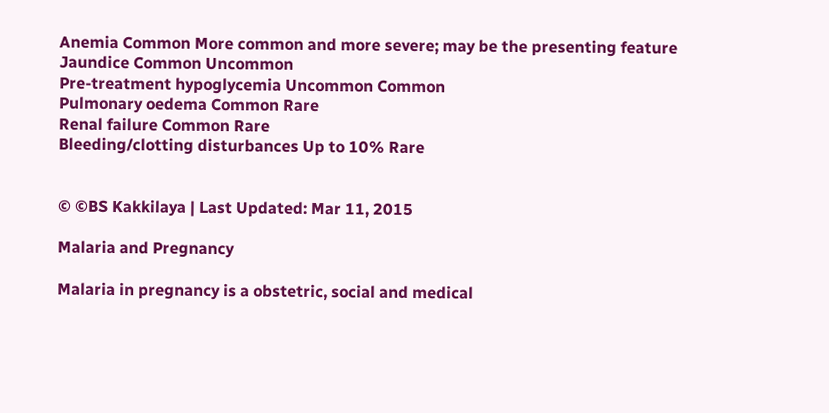Anemia Common More common and more severe; may be the presenting feature
Jaundice Common Uncommon
Pre-treatment hypoglycemia Uncommon Common
Pulmonary oedema Common Rare
Renal failure Common Rare
Bleeding/clotting disturbances Up to 10% Rare


© ©BS Kakkilaya | Last Updated: Mar 11, 2015

Malaria and Pregnancy

Malaria in pregnancy is a obstetric, social and medical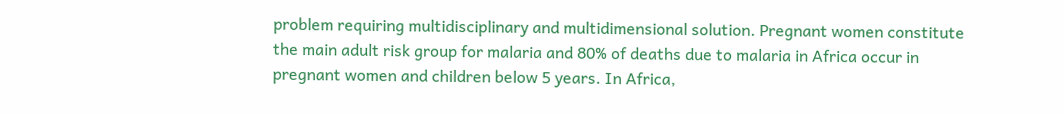problem requiring multidisciplinary and multidimensional solution. Pregnant women constitute the main adult risk group for malaria and 80% of deaths due to malaria in Africa occur in pregnant women and children below 5 years. In Africa,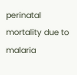perinatal mortality due to malaria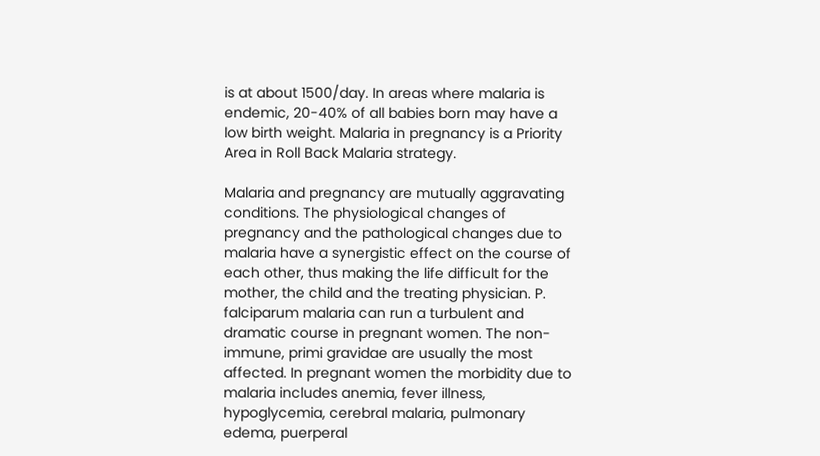is at about 1500/day. In areas where malaria is endemic, 20-40% of all babies born may have a low birth weight. Malaria in pregnancy is a Priority Area in Roll Back Malaria strategy.

Malaria and pregnancy are mutually aggravating conditions. The physiological changes of pregnancy and the pathological changes due to malaria have a synergistic effect on the course of each other, thus making the life difficult for the mother, the child and the treating physician. P. falciparum malaria can run a turbulent and dramatic course in pregnant women. The non- immune, primi gravidae are usually the most affected. In pregnant women the morbidity due to malaria includes anemia, fever illness, hypoglycemia, cerebral malaria, pulmonary edema, puerperal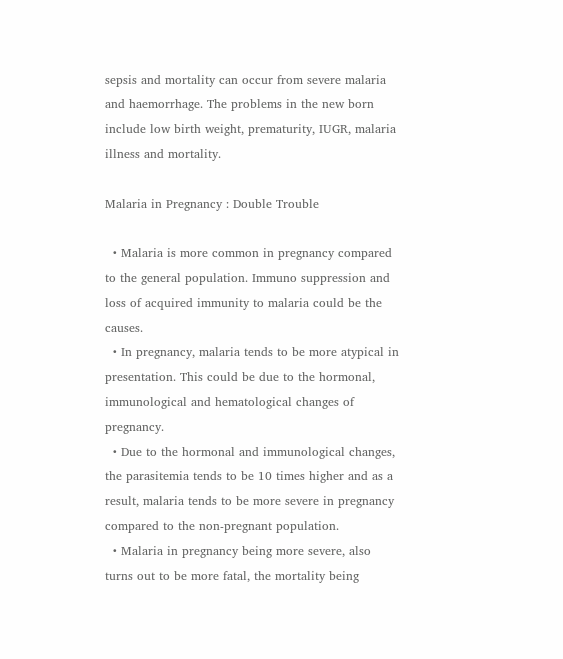sepsis and mortality can occur from severe malaria and haemorrhage. The problems in the new born include low birth weight, prematurity, IUGR, malaria illness and mortality.

Malaria in Pregnancy : Double Trouble

  • Malaria is more common in pregnancy compared to the general population. Immuno suppression and loss of acquired immunity to malaria could be the causes.
  • In pregnancy, malaria tends to be more atypical in presentation. This could be due to the hormonal, immunological and hematological changes of pregnancy.
  • Due to the hormonal and immunological changes, the parasitemia tends to be 10 times higher and as a result, malaria tends to be more severe in pregnancy compared to the non-pregnant population.
  • Malaria in pregnancy being more severe, also turns out to be more fatal, the mortality being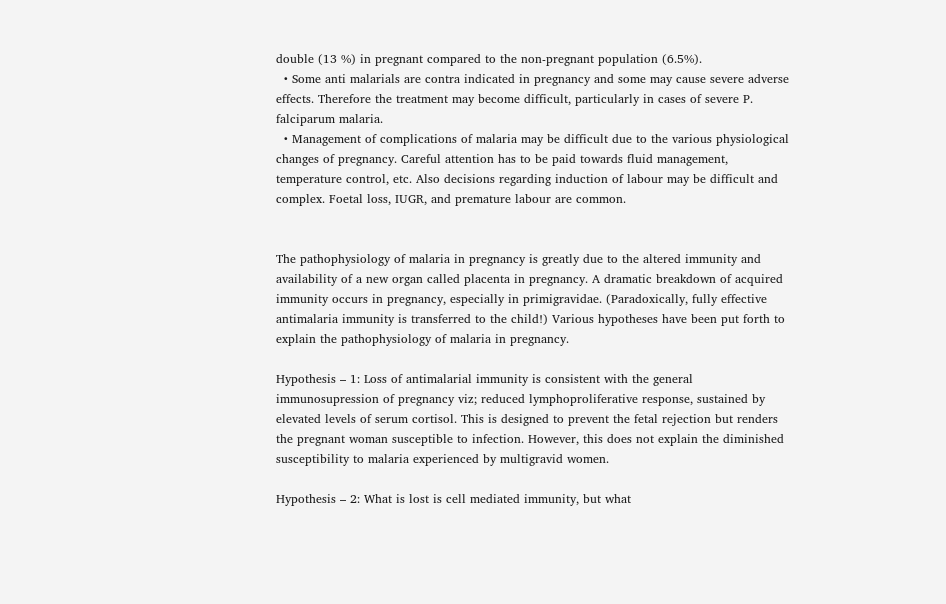double (13 %) in pregnant compared to the non-pregnant population (6.5%).
  • Some anti malarials are contra indicated in pregnancy and some may cause severe adverse effects. Therefore the treatment may become difficult, particularly in cases of severe P. falciparum malaria.
  • Management of complications of malaria may be difficult due to the various physiological changes of pregnancy. Careful attention has to be paid towards fluid management, temperature control, etc. Also decisions regarding induction of labour may be difficult and complex. Foetal loss, IUGR, and premature labour are common.


The pathophysiology of malaria in pregnancy is greatly due to the altered immunity and availability of a new organ called placenta in pregnancy. A dramatic breakdown of acquired immunity occurs in pregnancy, especially in primigravidae. (Paradoxically, fully effective antimalaria immunity is transferred to the child!) Various hypotheses have been put forth to explain the pathophysiology of malaria in pregnancy.

Hypothesis – 1: Loss of antimalarial immunity is consistent with the general immunosupression of pregnancy viz; reduced lymphoproliferative response, sustained by elevated levels of serum cortisol. This is designed to prevent the fetal rejection but renders the pregnant woman susceptible to infection. However, this does not explain the diminished susceptibility to malaria experienced by multigravid women.

Hypothesis – 2: What is lost is cell mediated immunity, but what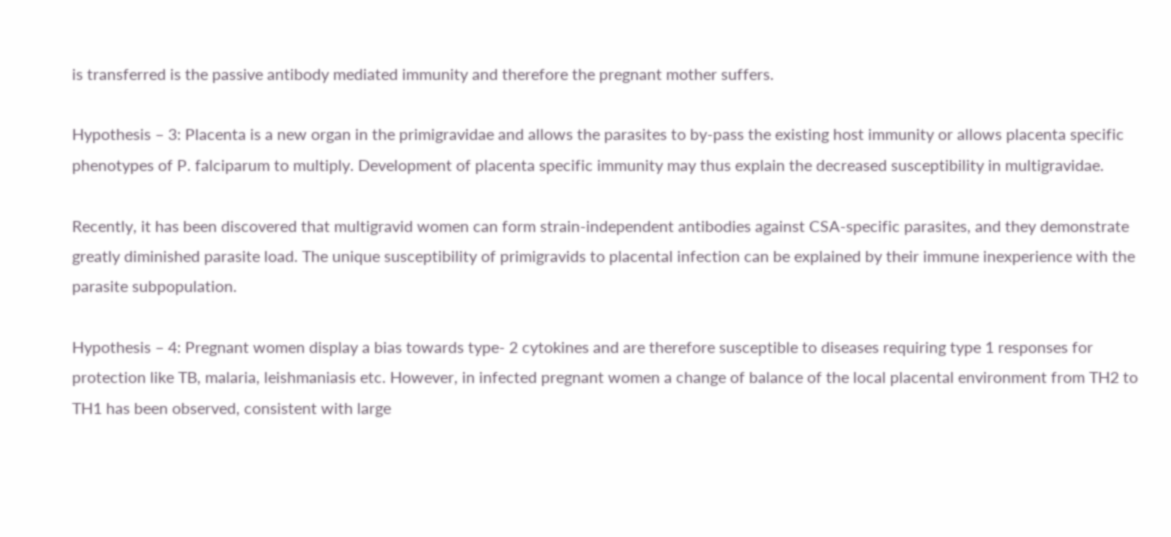is transferred is the passive antibody mediated immunity and therefore the pregnant mother suffers.

Hypothesis – 3: Placenta is a new organ in the primigravidae and allows the parasites to by-pass the existing host immunity or allows placenta specific phenotypes of P. falciparum to multiply. Development of placenta specific immunity may thus explain the decreased susceptibility in multigravidae.

Recently, it has been discovered that multigravid women can form strain-independent antibodies against CSA-specific parasites, and they demonstrate greatly diminished parasite load. The unique susceptibility of primigravids to placental infection can be explained by their immune inexperience with the parasite subpopulation.

Hypothesis – 4: Pregnant women display a bias towards type- 2 cytokines and are therefore susceptible to diseases requiring type 1 responses for protection like TB, malaria, leishmaniasis etc. However, in infected pregnant women a change of balance of the local placental environment from TH2 to TH1 has been observed, consistent with large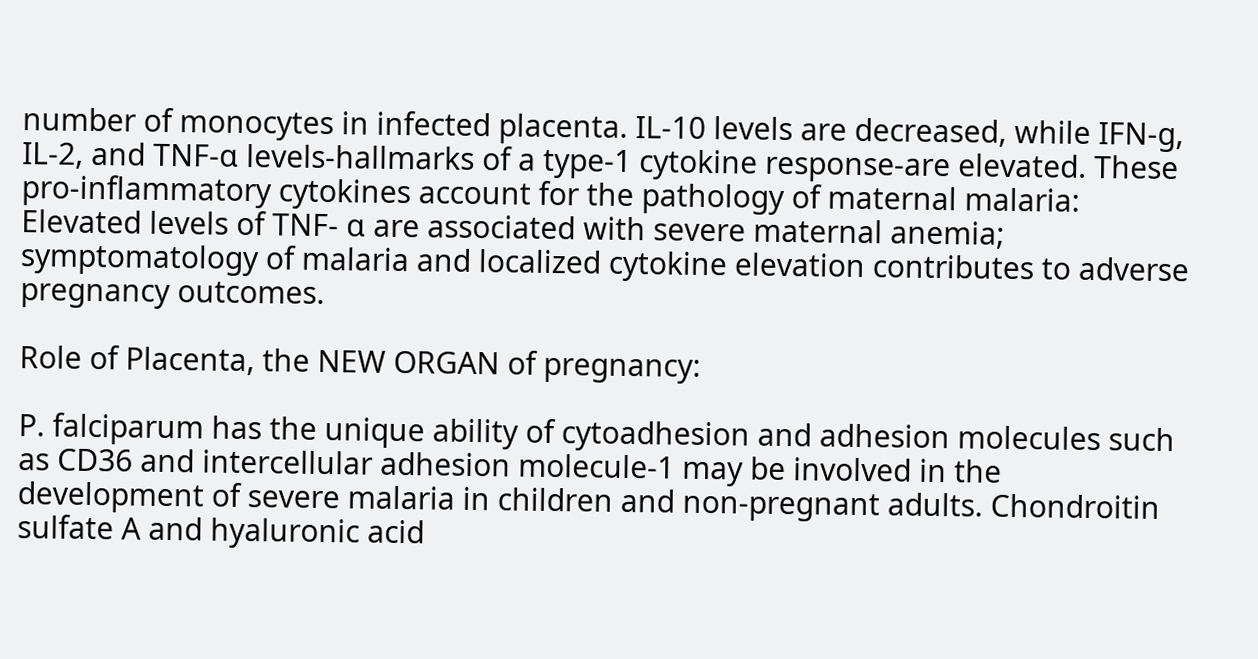number of monocytes in infected placenta. IL-10 levels are decreased, while IFN-g, IL-2, and TNF-α levels-hallmarks of a type-1 cytokine response-are elevated. These pro-inflammatory cytokines account for the pathology of maternal malaria: Elevated levels of TNF- α are associated with severe maternal anemia; symptomatology of malaria and localized cytokine elevation contributes to adverse pregnancy outcomes.

Role of Placenta, the NEW ORGAN of pregnancy:

P. falciparum has the unique ability of cytoadhesion and adhesion molecules such as CD36 and intercellular adhesion molecule-1 may be involved in the development of severe malaria in children and non-pregnant adults. Chondroitin sulfate A and hyaluronic acid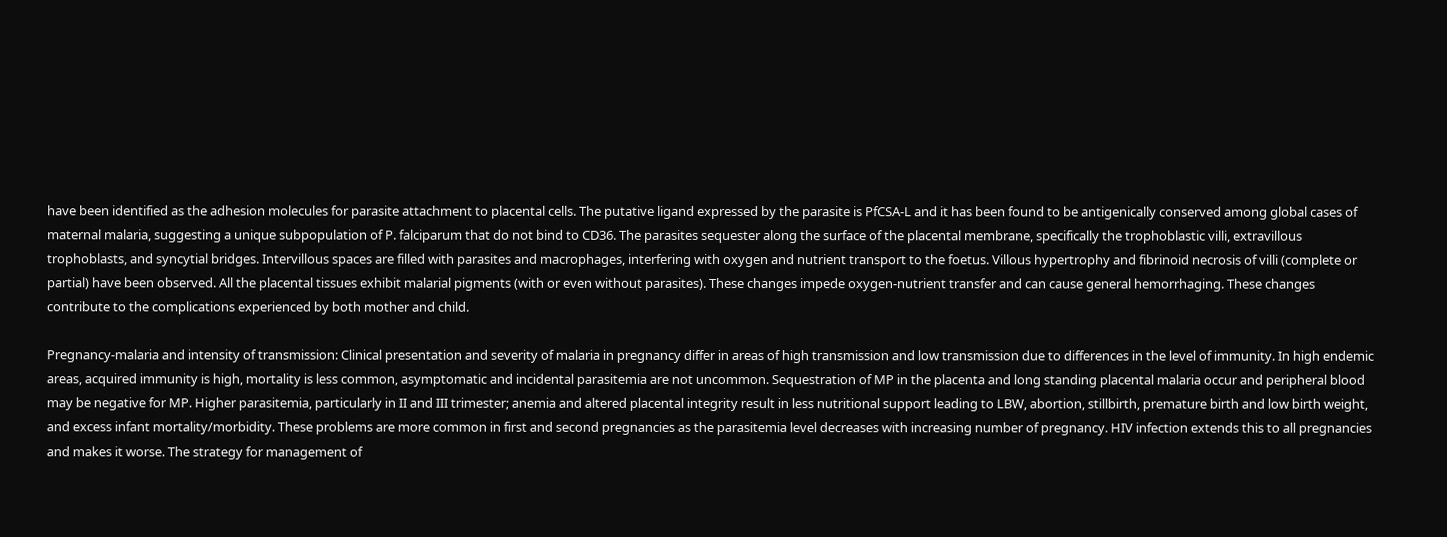have been identified as the adhesion molecules for parasite attachment to placental cells. The putative ligand expressed by the parasite is PfCSA-L and it has been found to be antigenically conserved among global cases of maternal malaria, suggesting a unique subpopulation of P. falciparum that do not bind to CD36. The parasites sequester along the surface of the placental membrane, specifically the trophoblastic villi, extravillous trophoblasts, and syncytial bridges. Intervillous spaces are filled with parasites and macrophages, interfering with oxygen and nutrient transport to the foetus. Villous hypertrophy and fibrinoid necrosis of villi (complete or partial) have been observed. All the placental tissues exhibit malarial pigments (with or even without parasites). These changes impede oxygen-nutrient transfer and can cause general hemorrhaging. These changes contribute to the complications experienced by both mother and child.

Pregnancy-malaria and intensity of transmission: Clinical presentation and severity of malaria in pregnancy differ in areas of high transmission and low transmission due to differences in the level of immunity. In high endemic areas, acquired immunity is high, mortality is less common, asymptomatic and incidental parasitemia are not uncommon. Sequestration of MP in the placenta and long standing placental malaria occur and peripheral blood may be negative for MP. Higher parasitemia, particularly in II and III trimester; anemia and altered placental integrity result in less nutritional support leading to LBW, abortion, stillbirth, premature birth and low birth weight, and excess infant mortality/morbidity. These problems are more common in first and second pregnancies as the parasitemia level decreases with increasing number of pregnancy. HIV infection extends this to all pregnancies and makes it worse. The strategy for management of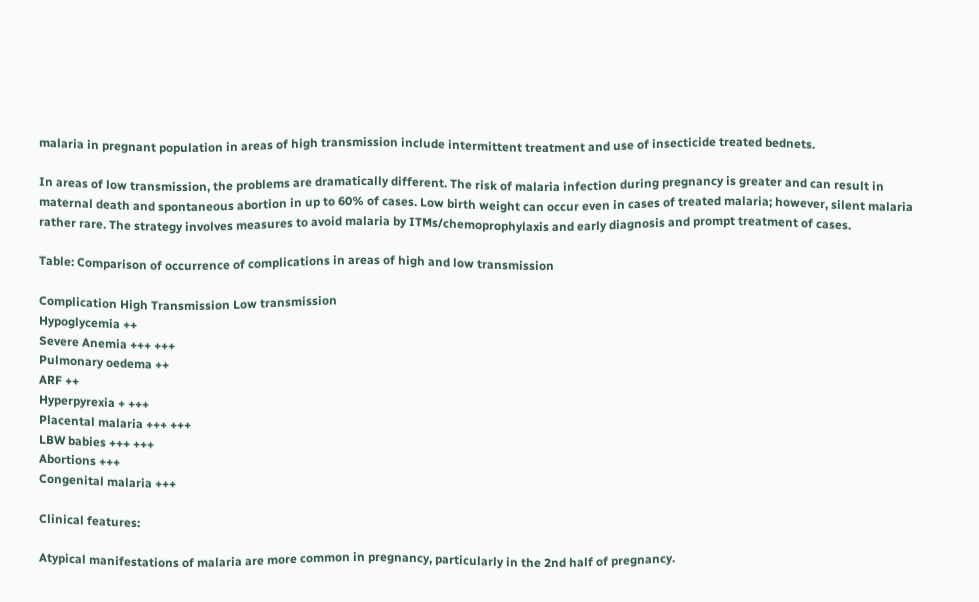malaria in pregnant population in areas of high transmission include intermittent treatment and use of insecticide treated bednets.

In areas of low transmission, the problems are dramatically different. The risk of malaria infection during pregnancy is greater and can result in maternal death and spontaneous abortion in up to 60% of cases. Low birth weight can occur even in cases of treated malaria; however, silent malaria rather rare. The strategy involves measures to avoid malaria by ITMs/chemoprophylaxis and early diagnosis and prompt treatment of cases.

Table: Comparison of occurrence of complications in areas of high and low transmission

Complication High Transmission Low transmission
Hypoglycemia ++
Severe Anemia +++ +++
Pulmonary oedema ++
ARF ++
Hyperpyrexia + +++
Placental malaria +++ +++
LBW babies +++ +++
Abortions +++
Congenital malaria +++

Clinical features:

Atypical manifestations of malaria are more common in pregnancy, particularly in the 2nd half of pregnancy.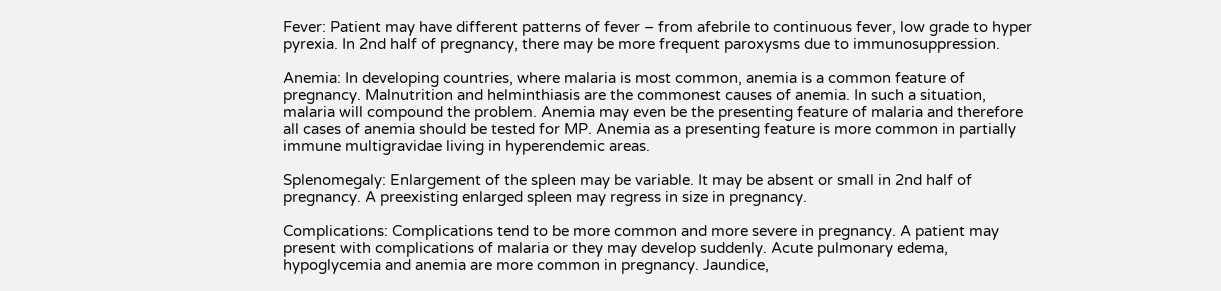Fever: Patient may have different patterns of fever – from afebrile to continuous fever, low grade to hyper pyrexia. In 2nd half of pregnancy, there may be more frequent paroxysms due to immunosuppression.

Anemia: In developing countries, where malaria is most common, anemia is a common feature of pregnancy. Malnutrition and helminthiasis are the commonest causes of anemia. In such a situation, malaria will compound the problem. Anemia may even be the presenting feature of malaria and therefore all cases of anemia should be tested for MP. Anemia as a presenting feature is more common in partially immune multigravidae living in hyperendemic areas.

Splenomegaly: Enlargement of the spleen may be variable. It may be absent or small in 2nd half of pregnancy. A preexisting enlarged spleen may regress in size in pregnancy.

Complications: Complications tend to be more common and more severe in pregnancy. A patient may present with complications of malaria or they may develop suddenly. Acute pulmonary edema, hypoglycemia and anemia are more common in pregnancy. Jaundice,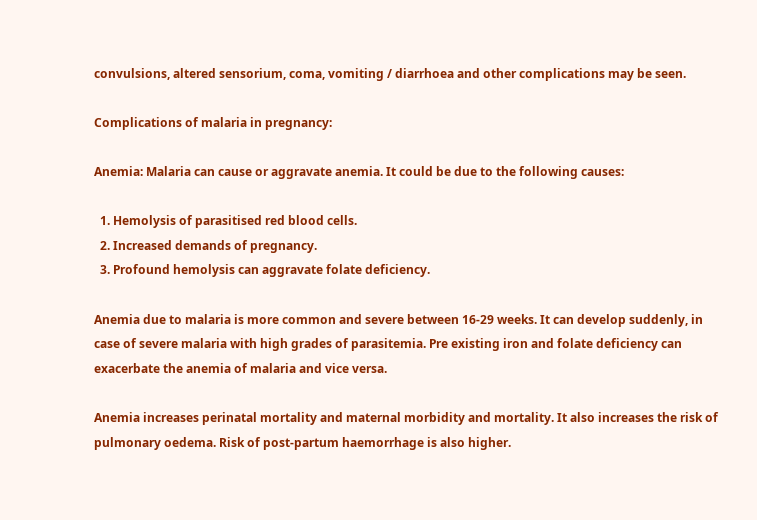convulsions, altered sensorium, coma, vomiting / diarrhoea and other complications may be seen.

Complications of malaria in pregnancy:

Anemia: Malaria can cause or aggravate anemia. It could be due to the following causes:

  1. Hemolysis of parasitised red blood cells.
  2. Increased demands of pregnancy.
  3. Profound hemolysis can aggravate folate deficiency.

Anemia due to malaria is more common and severe between 16-29 weeks. It can develop suddenly, in case of severe malaria with high grades of parasitemia. Pre existing iron and folate deficiency can exacerbate the anemia of malaria and vice versa.

Anemia increases perinatal mortality and maternal morbidity and mortality. It also increases the risk of pulmonary oedema. Risk of post-partum haemorrhage is also higher.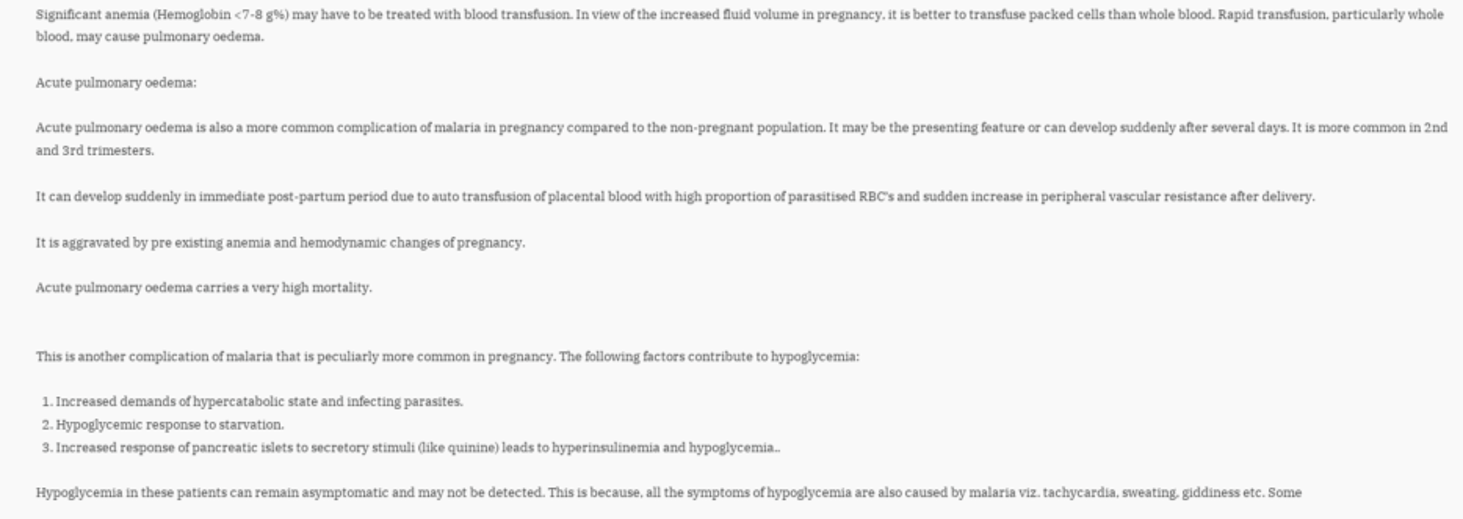Significant anemia (Hemoglobin <7-8 g%) may have to be treated with blood transfusion. In view of the increased fluid volume in pregnancy, it is better to transfuse packed cells than whole blood. Rapid transfusion, particularly whole blood, may cause pulmonary oedema.

Acute pulmonary oedema:

Acute pulmonary oedema is also a more common complication of malaria in pregnancy compared to the non-pregnant population. It may be the presenting feature or can develop suddenly after several days. It is more common in 2nd and 3rd trimesters.

It can develop suddenly in immediate post-partum period due to auto transfusion of placental blood with high proportion of parasitised RBC’s and sudden increase in peripheral vascular resistance after delivery.

It is aggravated by pre existing anemia and hemodynamic changes of pregnancy.

Acute pulmonary oedema carries a very high mortality.


This is another complication of malaria that is peculiarly more common in pregnancy. The following factors contribute to hypoglycemia:

  1. Increased demands of hypercatabolic state and infecting parasites.
  2. Hypoglycemic response to starvation.
  3. Increased response of pancreatic islets to secretory stimuli (like quinine) leads to hyperinsulinemia and hypoglycemia..

Hypoglycemia in these patients can remain asymptomatic and may not be detected. This is because, all the symptoms of hypoglycemia are also caused by malaria viz. tachycardia, sweating, giddiness etc. Some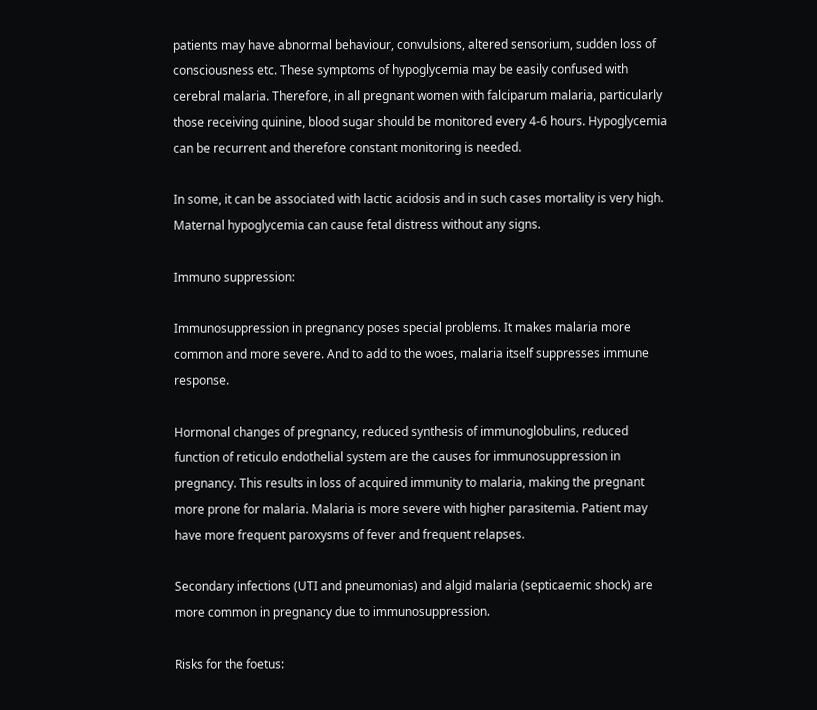patients may have abnormal behaviour, convulsions, altered sensorium, sudden loss of consciousness etc. These symptoms of hypoglycemia may be easily confused with cerebral malaria. Therefore, in all pregnant women with falciparum malaria, particularly those receiving quinine, blood sugar should be monitored every 4-6 hours. Hypoglycemia can be recurrent and therefore constant monitoring is needed.

In some, it can be associated with lactic acidosis and in such cases mortality is very high. Maternal hypoglycemia can cause fetal distress without any signs.

Immuno suppression:

Immunosuppression in pregnancy poses special problems. It makes malaria more common and more severe. And to add to the woes, malaria itself suppresses immune response.

Hormonal changes of pregnancy, reduced synthesis of immunoglobulins, reduced function of reticulo endothelial system are the causes for immunosuppression in pregnancy. This results in loss of acquired immunity to malaria, making the pregnant more prone for malaria. Malaria is more severe with higher parasitemia. Patient may have more frequent paroxysms of fever and frequent relapses.

Secondary infections (UTI and pneumonias) and algid malaria (septicaemic shock) are more common in pregnancy due to immunosuppression.

Risks for the foetus: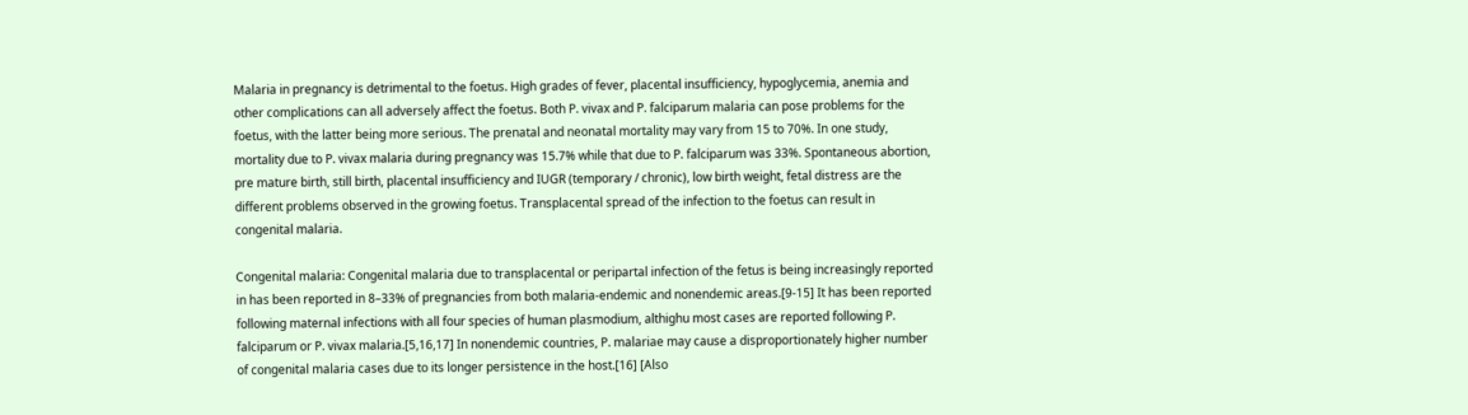Malaria in pregnancy is detrimental to the foetus. High grades of fever, placental insufficiency, hypoglycemia, anemia and other complications can all adversely affect the foetus. Both P. vivax and P. falciparum malaria can pose problems for the foetus, with the latter being more serious. The prenatal and neonatal mortality may vary from 15 to 70%. In one study, mortality due to P. vivax malaria during pregnancy was 15.7% while that due to P. falciparum was 33%. Spontaneous abortion, pre mature birth, still birth, placental insufficiency and IUGR (temporary / chronic), low birth weight, fetal distress are the different problems observed in the growing foetus. Transplacental spread of the infection to the foetus can result in congenital malaria.

Congenital malaria: Congenital malaria due to transplacental or peripartal infection of the fetus is being increasingly reported in has been reported in 8–33% of pregnancies from both malaria-endemic and nonendemic areas.[9-15] It has been reported following maternal infections with all four species of human plasmodium, althighu most cases are reported following P. falciparum or P. vivax malaria.[5,16,17] In nonendemic countries, P. malariae may cause a disproportionately higher number of congenital malaria cases due to its longer persistence in the host.[16] [Also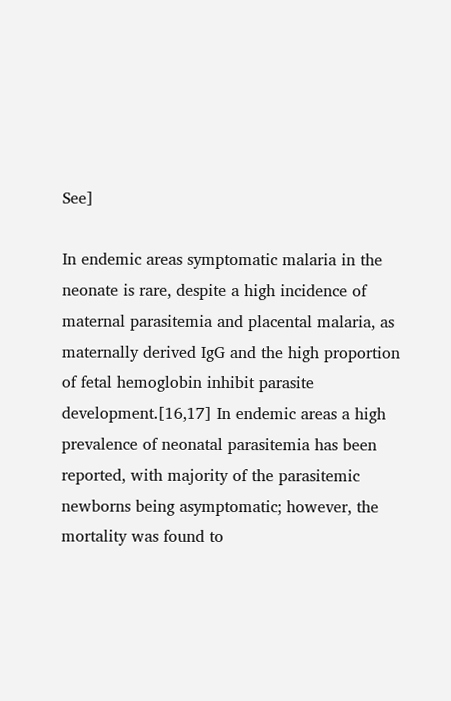See]

In endemic areas symptomatic malaria in the neonate is rare, despite a high incidence of maternal parasitemia and placental malaria, as maternally derived IgG and the high proportion of fetal hemoglobin inhibit parasite development.[16,17] In endemic areas a high prevalence of neonatal parasitemia has been reported, with majority of the parasitemic newborns being asymptomatic; however, the mortality was found to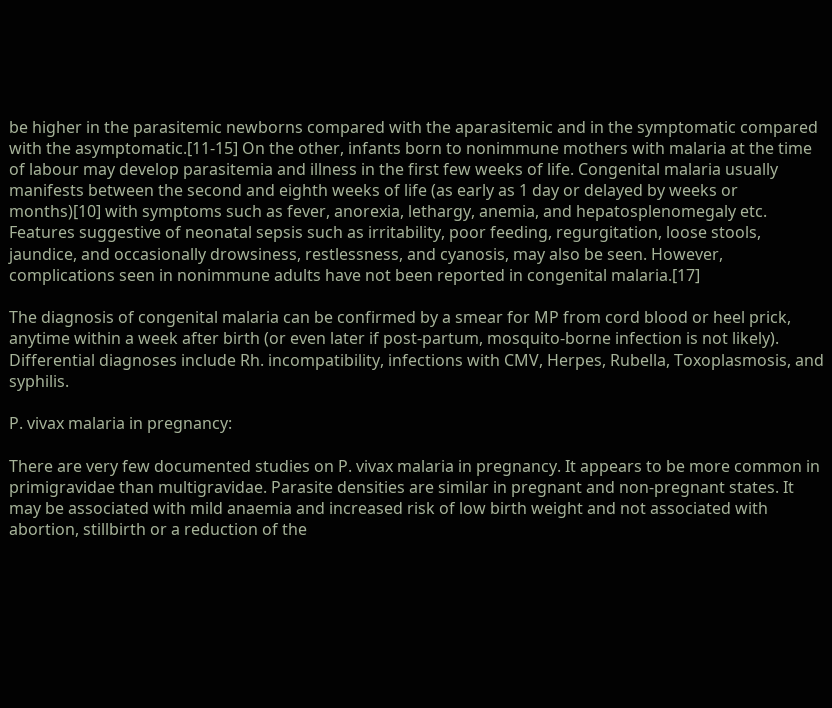be higher in the parasitemic newborns compared with the aparasitemic and in the symptomatic compared with the asymptomatic.[11-15] On the other, infants born to nonimmune mothers with malaria at the time of labour may develop parasitemia and illness in the first few weeks of life. Congenital malaria usually manifests between the second and eighth weeks of life (as early as 1 day or delayed by weeks or months)[10] with symptoms such as fever, anorexia, lethargy, anemia, and hepatosplenomegaly etc. Features suggestive of neonatal sepsis such as irritability, poor feeding, regurgitation, loose stools, jaundice, and occasionally drowsiness, restlessness, and cyanosis, may also be seen. However, complications seen in nonimmune adults have not been reported in congenital malaria.[17]

The diagnosis of congenital malaria can be confirmed by a smear for MP from cord blood or heel prick, anytime within a week after birth (or even later if post-partum, mosquito-borne infection is not likely). Differential diagnoses include Rh. incompatibility, infections with CMV, Herpes, Rubella, Toxoplasmosis, and syphilis.

P. vivax malaria in pregnancy:

There are very few documented studies on P. vivax malaria in pregnancy. It appears to be more common in primigravidae than multigravidae. Parasite densities are similar in pregnant and non-pregnant states. It may be associated with mild anaemia and increased risk of low birth weight and not associated with abortion, stillbirth or a reduction of the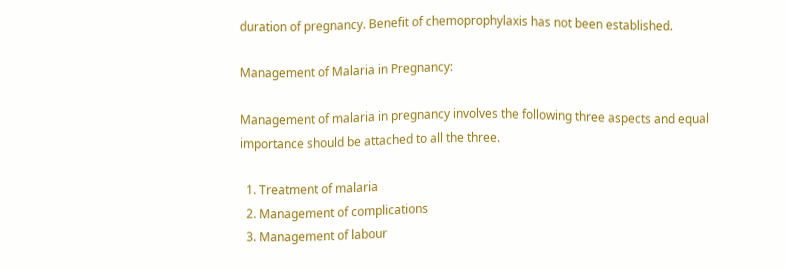duration of pregnancy. Benefit of chemoprophylaxis has not been established.

Management of Malaria in Pregnancy:

Management of malaria in pregnancy involves the following three aspects and equal importance should be attached to all the three.

  1. Treatment of malaria
  2. Management of complications
  3. Management of labour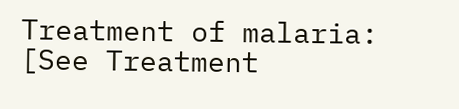Treatment of malaria: [See Treatment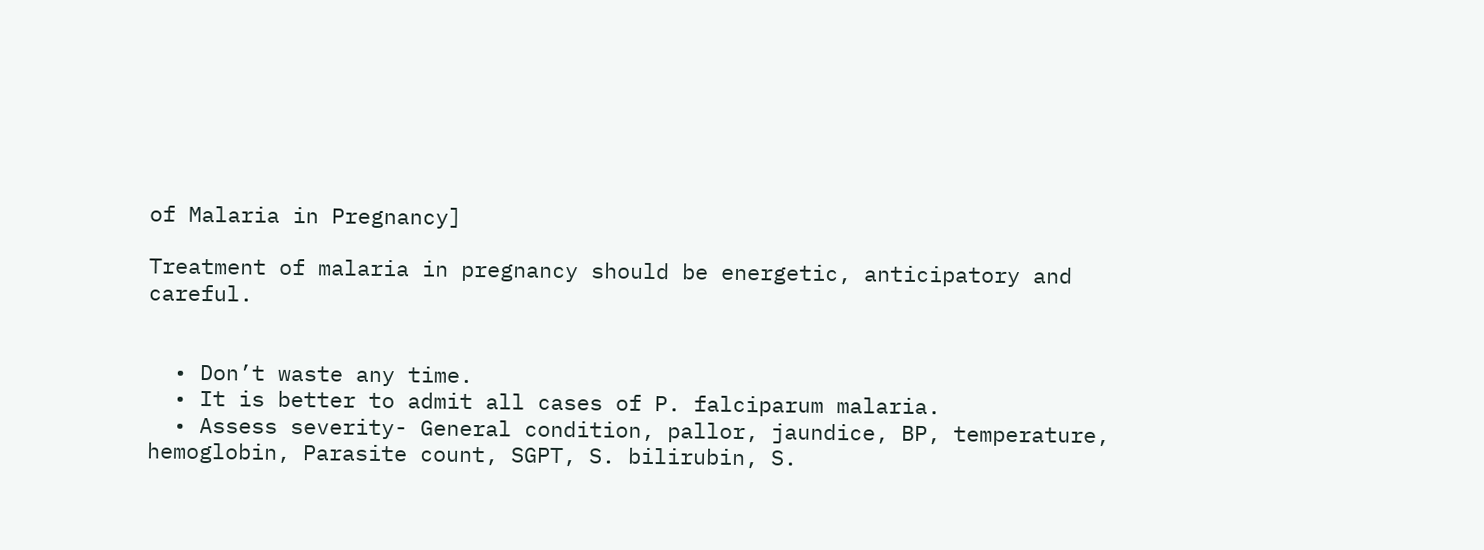of Malaria in Pregnancy]

Treatment of malaria in pregnancy should be energetic, anticipatory and careful.


  • Don’t waste any time.
  • It is better to admit all cases of P. falciparum malaria.
  • Assess severity- General condition, pallor, jaundice, BP, temperature, hemoglobin, Parasite count, SGPT, S. bilirubin, S.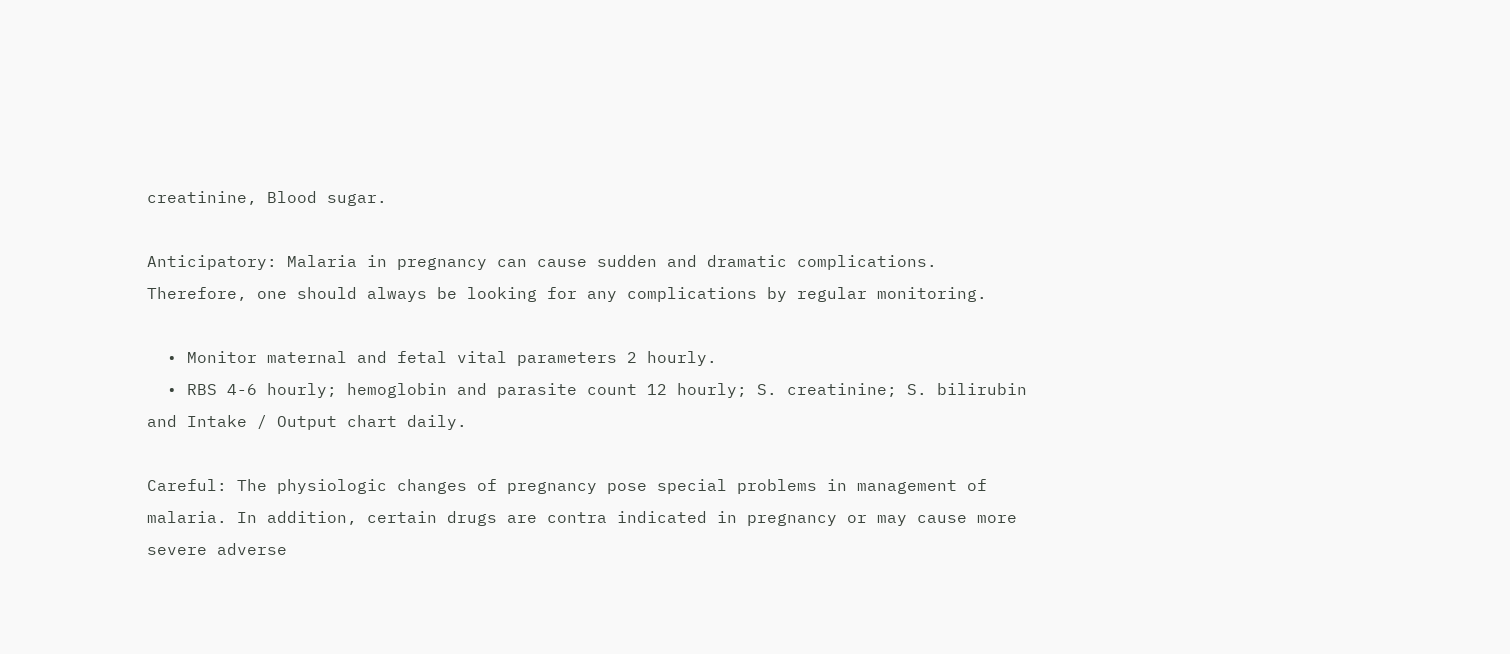creatinine, Blood sugar.

Anticipatory: Malaria in pregnancy can cause sudden and dramatic complications. Therefore, one should always be looking for any complications by regular monitoring.

  • Monitor maternal and fetal vital parameters 2 hourly.
  • RBS 4-6 hourly; hemoglobin and parasite count 12 hourly; S. creatinine; S. bilirubin and Intake / Output chart daily.

Careful: The physiologic changes of pregnancy pose special problems in management of malaria. In addition, certain drugs are contra indicated in pregnancy or may cause more severe adverse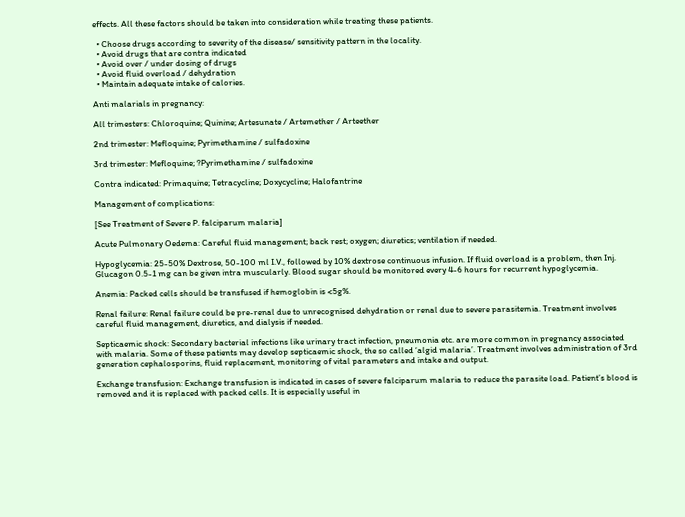effects. All these factors should be taken into consideration while treating these patients.

  • Choose drugs according to severity of the disease/ sensitivity pattern in the locality.
  • Avoid drugs that are contra indicated
  • Avoid over / under dosing of drugs
  • Avoid fluid overload / dehydration
  • Maintain adequate intake of calories.

Anti malarials in pregnancy:

All trimesters: Chloroquine; Quinine; Artesunate / Artemether / Arteether

2nd trimester: Mefloquine; Pyrimethamine / sulfadoxine

3rd trimester: Mefloquine; ?Pyrimethamine / sulfadoxine

Contra indicated: Primaquine; Tetracycline; Doxycycline; Halofantrine

Management of complications:

[See Treatment of Severe P. falciparum malaria]

Acute Pulmonary Oedema: Careful fluid management; back rest; oxygen; diuretics; ventilation if needed.

Hypoglycemia: 25-50% Dextrose, 50-100 ml I.V., followed by 10% dextrose continuous infusion. If fluid overload is a problem, then Inj. Glucagon 0.5-1 mg can be given intra muscularly. Blood sugar should be monitored every 4-6 hours for recurrent hypoglycemia.

Anemia: Packed cells should be transfused if hemoglobin is <5g%.

Renal failure: Renal failure could be pre-renal due to unrecognised dehydration or renal due to severe parasitemia. Treatment involves careful fluid management, diuretics, and dialysis if needed.

Septicaemic shock: Secondary bacterial infections like urinary tract infection, pneumonia etc. are more common in pregnancy associated with malaria. Some of these patients may develop septicaemic shock, the so called ‘algid malaria’. Treatment involves administration of 3rd generation cephalosporins, fluid replacement, monitoring of vital parameters and intake and output.

Exchange transfusion: Exchange transfusion is indicated in cases of severe falciparum malaria to reduce the parasite load. Patient’s blood is removed and it is replaced with packed cells. It is especially useful in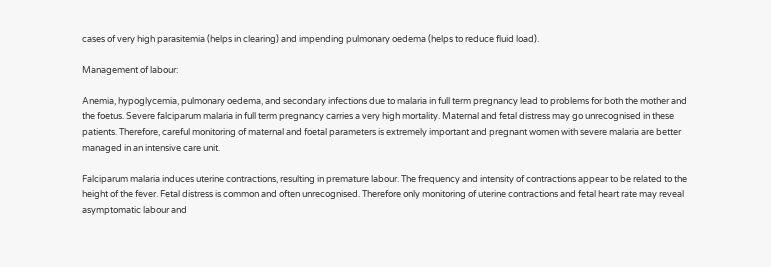cases of very high parasitemia (helps in clearing) and impending pulmonary oedema (helps to reduce fluid load).

Management of labour:

Anemia, hypoglycemia, pulmonary oedema, and secondary infections due to malaria in full term pregnancy lead to problems for both the mother and the foetus. Severe falciparum malaria in full term pregnancy carries a very high mortality. Maternal and fetal distress may go unrecognised in these patients. Therefore, careful monitoring of maternal and foetal parameters is extremely important and pregnant women with severe malaria are better managed in an intensive care unit.

Falciparum malaria induces uterine contractions, resulting in premature labour. The frequency and intensity of contractions appear to be related to the height of the fever. Fetal distress is common and often unrecognised. Therefore only monitoring of uterine contractions and fetal heart rate may reveal asymptomatic labour and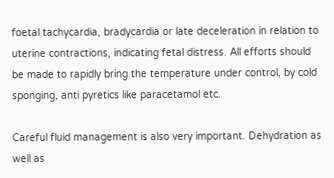foetal tachycardia, bradycardia or late deceleration in relation to uterine contractions, indicating fetal distress. All efforts should be made to rapidly bring the temperature under control, by cold sponging, anti pyretics like paracetamol etc.

Careful fluid management is also very important. Dehydration as well as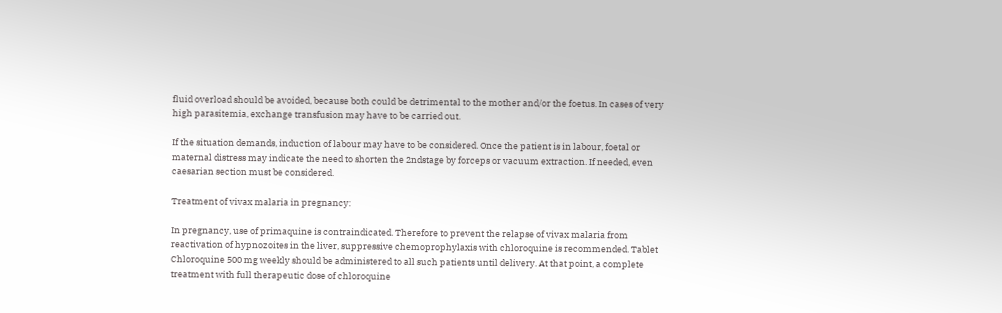fluid overload should be avoided, because both could be detrimental to the mother and/or the foetus. In cases of very high parasitemia, exchange transfusion may have to be carried out.

If the situation demands, induction of labour may have to be considered. Once the patient is in labour, foetal or maternal distress may indicate the need to shorten the 2ndstage by forceps or vacuum extraction. If needed, even caesarian section must be considered.

Treatment of vivax malaria in pregnancy:

In pregnancy, use of primaquine is contraindicated. Therefore to prevent the relapse of vivax malaria from reactivation of hypnozoites in the liver, suppressive chemoprophylaxis with chloroquine is recommended. Tablet Chloroquine 500 mg weekly should be administered to all such patients until delivery. At that point, a complete treatment with full therapeutic dose of chloroquine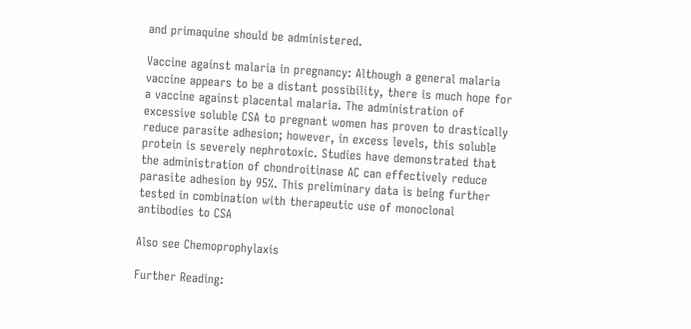and primaquine should be administered.

Vaccine against malaria in pregnancy: Although a general malaria vaccine appears to be a distant possibility, there is much hope for a vaccine against placental malaria. The administration of excessive soluble CSA to pregnant women has proven to drastically reduce parasite adhesion; however, in excess levels, this soluble protein is severely nephrotoxic. Studies have demonstrated that the administration of chondroitinase AC can effectively reduce parasite adhesion by 95%. This preliminary data is being further tested in combination with therapeutic use of monoclonal antibodies to CSA

Also see Chemoprophylaxis

Further Reading: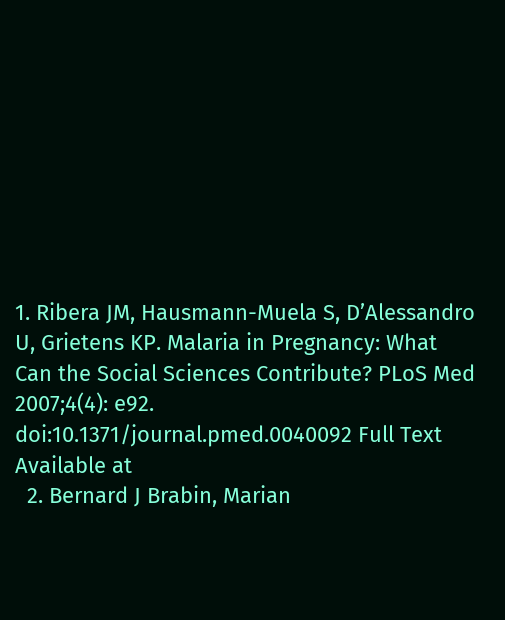1. Ribera JM, Hausmann-Muela S, D’Alessandro U, Grietens KP. Malaria in Pregnancy: What Can the Social Sciences Contribute? PLoS Med 2007;4(4): e92. doi:10.1371/journal.pmed.0040092 Full Text Available at
  2. Bernard J Brabin, Marian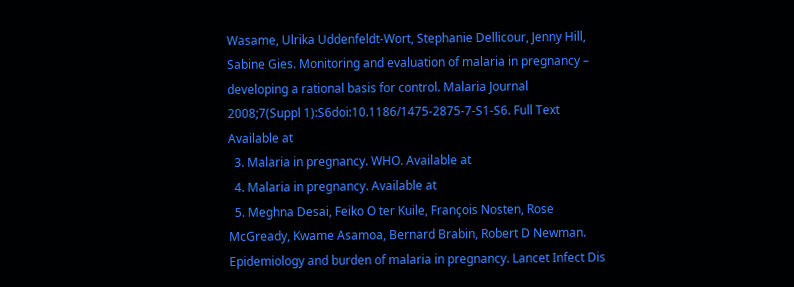Wasame, Ulrika Uddenfeldt-Wort, Stephanie Dellicour, Jenny Hill, Sabine Gies. Monitoring and evaluation of malaria in pregnancy – developing a rational basis for control. Malaria Journal 2008;7(Suppl 1):S6doi:10.1186/1475-2875-7-S1-S6. Full Text Available at
  3. Malaria in pregnancy. WHO. Available at
  4. Malaria in pregnancy. Available at
  5. Meghna Desai, Feiko O ter Kuile, François Nosten, Rose McGready, Kwame Asamoa, Bernard Brabin, Robert D Newman. Epidemiology and burden of malaria in pregnancy. Lancet Infect Dis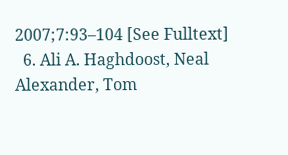2007;7:93–104 [See Fulltext]
  6. Ali A. Haghdoost, Neal Alexander, Tom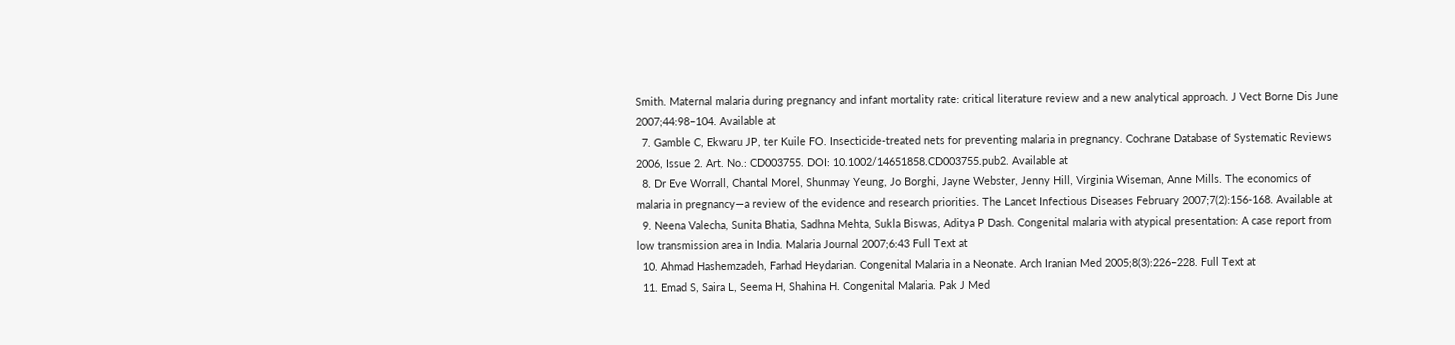Smith. Maternal malaria during pregnancy and infant mortality rate: critical literature review and a new analytical approach. J Vect Borne Dis June 2007;44:98–104. Available at
  7. Gamble C, Ekwaru JP, ter Kuile FO. Insecticide-treated nets for preventing malaria in pregnancy. Cochrane Database of Systematic Reviews 2006, Issue 2. Art. No.: CD003755. DOI: 10.1002/14651858.CD003755.pub2. Available at
  8. Dr Eve Worrall, Chantal Morel, Shunmay Yeung, Jo Borghi, Jayne Webster, Jenny Hill, Virginia Wiseman, Anne Mills. The economics of malaria in pregnancy—a review of the evidence and research priorities. The Lancet Infectious Diseases February 2007;7(2):156-168. Available at
  9. Neena Valecha, Sunita Bhatia, Sadhna Mehta, Sukla Biswas, Aditya P Dash. Congenital malaria with atypical presentation: A case report from low transmission area in India. Malaria Journal 2007;6:43 Full Text at
  10. Ahmad Hashemzadeh, Farhad Heydarian. Congenital Malaria in a Neonate. Arch Iranian Med 2005;8(3):226–228. Full Text at
  11. Emad S, Saira L, Seema H, Shahina H. Congenital Malaria. Pak J Med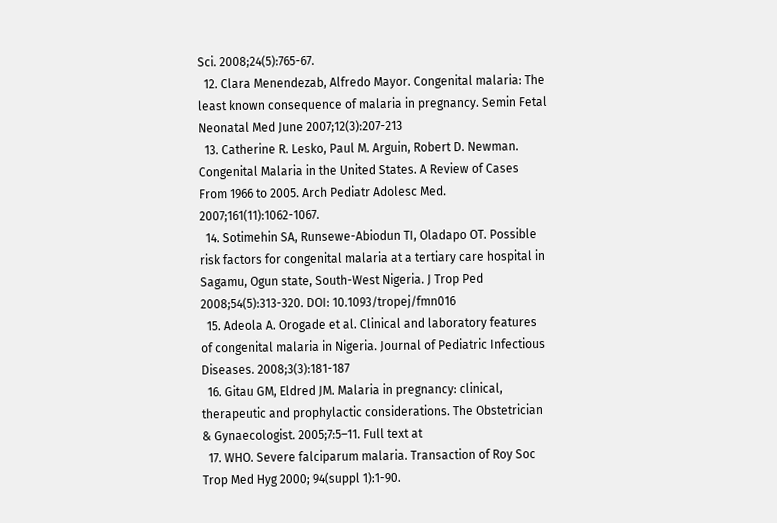Sci. 2008;24(5):765-67.
  12. Clara Menendezab, Alfredo Mayor. Congenital malaria: The least known consequence of malaria in pregnancy. Semin Fetal Neonatal Med June 2007;12(3):207-213
  13. Catherine R. Lesko, Paul M. Arguin, Robert D. Newman. Congenital Malaria in the United States. A Review of Cases From 1966 to 2005. Arch Pediatr Adolesc Med. 2007;161(11):1062-1067.
  14. Sotimehin SA, Runsewe-Abiodun TI, Oladapo OT. Possible risk factors for congenital malaria at a tertiary care hospital in Sagamu, Ogun state, South-West Nigeria. J Trop Ped 2008;54(5):313-320. DOI: 10.1093/tropej/fmn016
  15. Adeola A. Orogade et al. Clinical and laboratory features of congenital malaria in Nigeria. Journal of Pediatric Infectious Diseases. 2008;3(3):181-187
  16. Gitau GM, Eldred JM. Malaria in pregnancy: clinical, therapeutic and prophylactic considerations. The Obstetrician & Gynaecologist. 2005;7:5–11. Full text at
  17. WHO. Severe falciparum malaria. Transaction of Roy Soc Trop Med Hyg 2000; 94(suppl 1):1-90.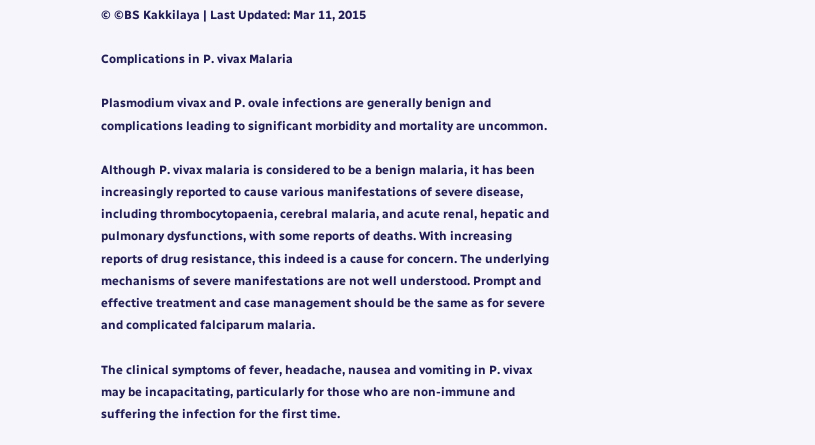© ©BS Kakkilaya | Last Updated: Mar 11, 2015

Complications in P. vivax Malaria

Plasmodium vivax and P. ovale infections are generally benign and complications leading to significant morbidity and mortality are uncommon.

Although P. vivax malaria is considered to be a benign malaria, it has been increasingly reported to cause various manifestations of severe disease, including thrombocytopaenia, cerebral malaria, and acute renal, hepatic and pulmonary dysfunctions, with some reports of deaths. With increasing reports of drug resistance, this indeed is a cause for concern. The underlying mechanisms of severe manifestations are not well understood. Prompt and effective treatment and case management should be the same as for severe and complicated falciparum malaria.

The clinical symptoms of fever, headache, nausea and vomiting in P. vivax may be incapacitating, particularly for those who are non-immune and suffering the infection for the first time.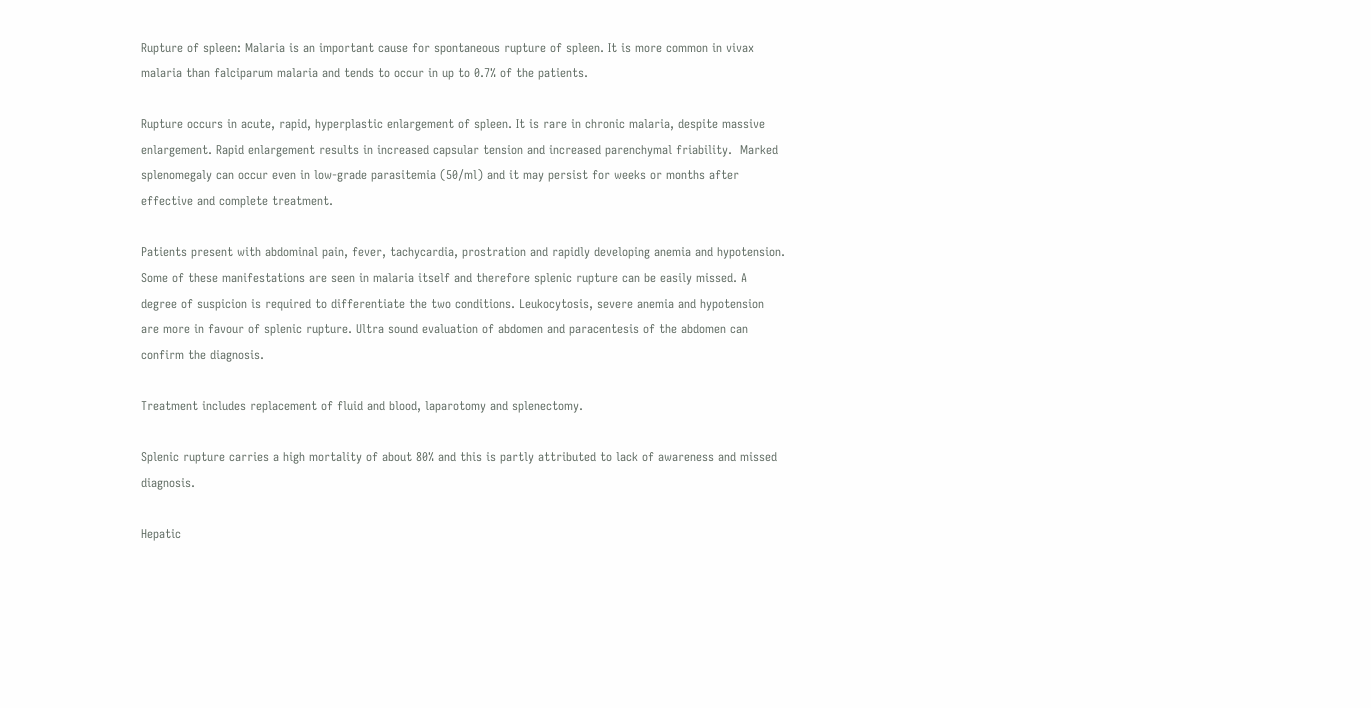Rupture of spleen: Malaria is an important cause for spontaneous rupture of spleen. It is more common in vivax malaria than falciparum malaria and tends to occur in up to 0.7% of the patients.

Rupture occurs in acute, rapid, hyperplastic enlargement of spleen. It is rare in chronic malaria, despite massive enlargement. Rapid enlargement results in increased capsular tension and increased parenchymal friability.  Marked splenomegaly can occur even in low-grade parasitemia (50/ml) and it may persist for weeks or months after effective and complete treatment.

Patients present with abdominal pain, fever, tachycardia, prostration and rapidly developing anemia and hypotension. Some of these manifestations are seen in malaria itself and therefore splenic rupture can be easily missed. A degree of suspicion is required to differentiate the two conditions. Leukocytosis, severe anemia and hypotension are more in favour of splenic rupture. Ultra sound evaluation of abdomen and paracentesis of the abdomen can confirm the diagnosis.

Treatment includes replacement of fluid and blood, laparotomy and splenectomy.

Splenic rupture carries a high mortality of about 80% and this is partly attributed to lack of awareness and missed diagnosis.

Hepatic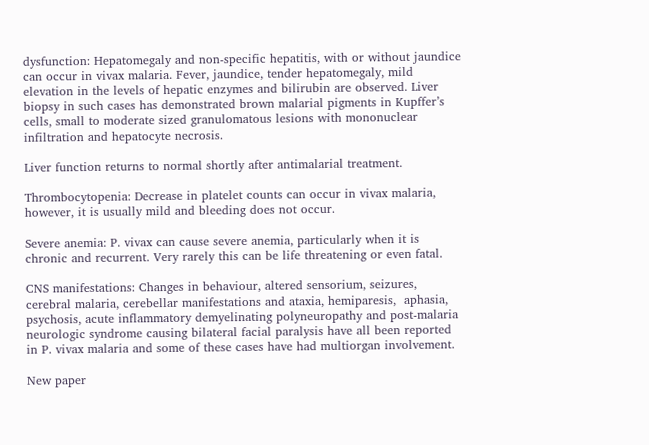dysfunction: Hepatomegaly and non-specific hepatitis, with or without jaundice can occur in vivax malaria. Fever, jaundice, tender hepatomegaly, mild elevation in the levels of hepatic enzymes and bilirubin are observed. Liver biopsy in such cases has demonstrated brown malarial pigments in Kupffer’s cells, small to moderate sized granulomatous lesions with mononuclear infiltration and hepatocyte necrosis.

Liver function returns to normal shortly after antimalarial treatment.

Thrombocytopenia: Decrease in platelet counts can occur in vivax malaria, however, it is usually mild and bleeding does not occur.

Severe anemia: P. vivax can cause severe anemia, particularly when it is chronic and recurrent. Very rarely this can be life threatening or even fatal.

CNS manifestations: Changes in behaviour, altered sensorium, seizures, cerebral malaria, cerebellar manifestations and ataxia, hemiparesis,  aphasia, psychosis, acute inflammatory demyelinating polyneuropathy and post-malaria neurologic syndrome causing bilateral facial paralysis have all been reported in P. vivax malaria and some of these cases have had multiorgan involvement.

New paper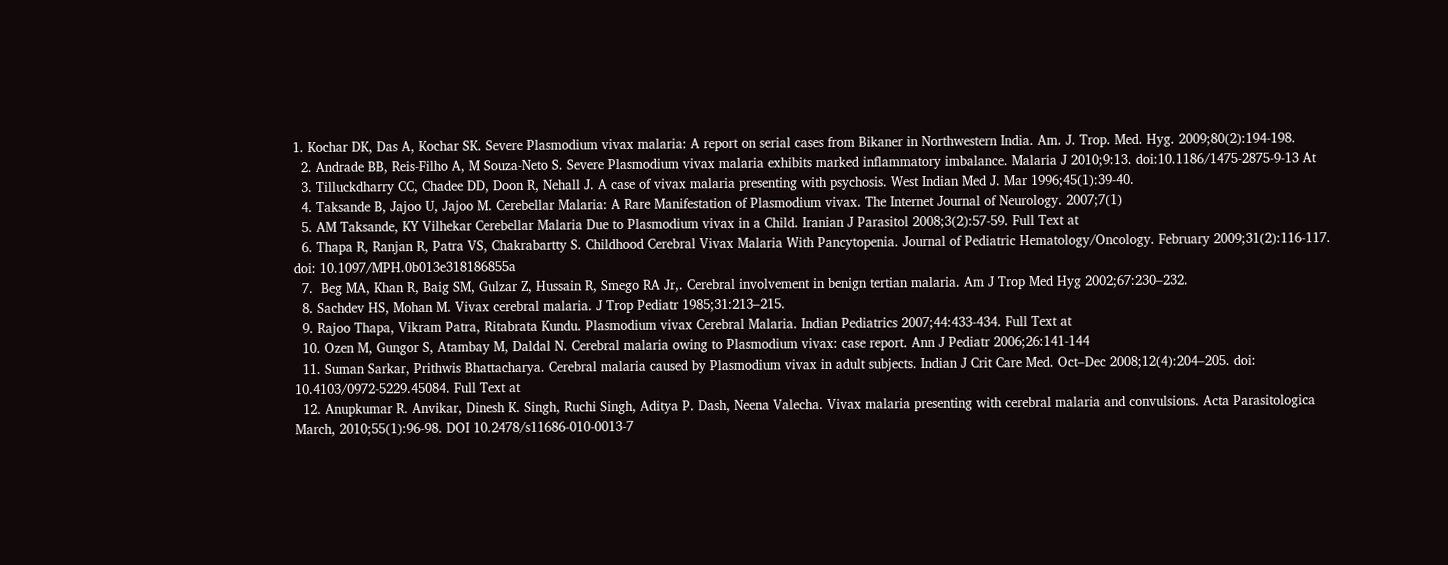1. Kochar DK, Das A, Kochar SK. Severe Plasmodium vivax malaria: A report on serial cases from Bikaner in Northwestern India. Am. J. Trop. Med. Hyg. 2009;80(2):194-198.
  2. Andrade BB, Reis-Filho A, M Souza-Neto S. Severe Plasmodium vivax malaria exhibits marked inflammatory imbalance. Malaria J 2010;9:13. doi:10.1186/1475-2875-9-13 At
  3. Tilluckdharry CC, Chadee DD, Doon R, Nehall J. A case of vivax malaria presenting with psychosis. West Indian Med J. Mar 1996;45(1):39-40.
  4. Taksande B, Jajoo U, Jajoo M. Cerebellar Malaria: A Rare Manifestation of Plasmodium vivax. The Internet Journal of Neurology. 2007;7(1)
  5. AM Taksande, KY Vilhekar Cerebellar Malaria Due to Plasmodium vivax in a Child. Iranian J Parasitol 2008;3(2):57-59. Full Text at
  6. Thapa R, Ranjan R, Patra VS, Chakrabartty S. Childhood Cerebral Vivax Malaria With Pancytopenia. Journal of Pediatric Hematology/Oncology. February 2009;31(2):116-117. doi: 10.1097/MPH.0b013e318186855a
  7.  Beg MA, Khan R, Baig SM, Gulzar Z, Hussain R, Smego RA Jr,. Cerebral involvement in benign tertian malaria. Am J Trop Med Hyg 2002;67:230–232.
  8. Sachdev HS, Mohan M. Vivax cerebral malaria. J Trop Pediatr 1985;31:213–215.
  9. Rajoo Thapa, Vikram Patra, Ritabrata Kundu. Plasmodium vivax Cerebral Malaria. Indian Pediatrics 2007;44:433-434. Full Text at
  10. Ozen M, Gungor S, Atambay M, Daldal N. Cerebral malaria owing to Plasmodium vivax: case report. Ann J Pediatr 2006;26:141-144
  11. Suman Sarkar, Prithwis Bhattacharya. Cerebral malaria caused by Plasmodium vivax in adult subjects. Indian J Crit Care Med. Oct–Dec 2008;12(4):204–205. doi: 10.4103/0972-5229.45084. Full Text at
  12. Anupkumar R. Anvikar, Dinesh K. Singh, Ruchi Singh, Aditya P. Dash, Neena Valecha. Vivax malaria presenting with cerebral malaria and convulsions. Acta Parasitologica March, 2010;55(1):96-98. DOI 10.2478/s11686-010-0013-7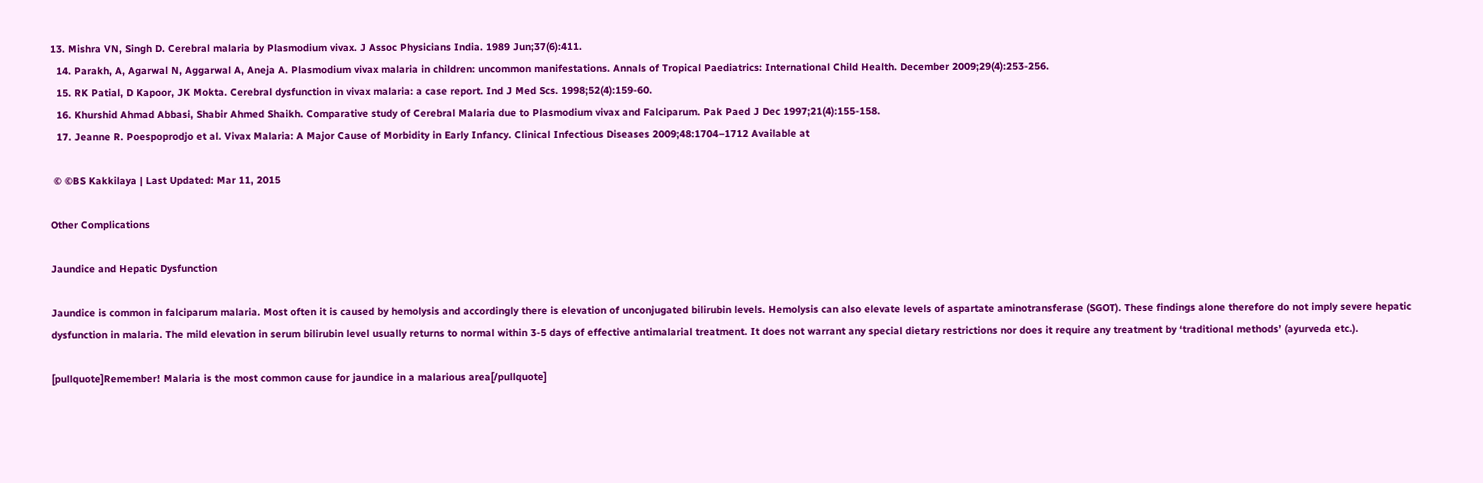13. Mishra VN, Singh D. Cerebral malaria by Plasmodium vivax. J Assoc Physicians India. 1989 Jun;37(6):411.
  14. Parakh, A, Agarwal N, Aggarwal A, Aneja A. Plasmodium vivax malaria in children: uncommon manifestations. Annals of Tropical Paediatrics: International Child Health. December 2009;29(4):253-256.
  15. RK Patial, D Kapoor, JK Mokta. Cerebral dysfunction in vivax malaria: a case report. Ind J Med Scs. 1998;52(4):159-60.
  16. Khurshid Ahmad Abbasi, Shabir Ahmed Shaikh. Comparative study of Cerebral Malaria due to Plasmodium vivax and Falciparum. Pak Paed J Dec 1997;21(4):155-158.
  17. Jeanne R. Poespoprodjo et al. Vivax Malaria: A Major Cause of Morbidity in Early Infancy. Clinical Infectious Diseases 2009;48:1704–1712 Available at

 © ©BS Kakkilaya | Last Updated: Mar 11, 2015

Other Complications

Jaundice and Hepatic Dysfunction

Jaundice is common in falciparum malaria. Most often it is caused by hemolysis and accordingly there is elevation of unconjugated bilirubin levels. Hemolysis can also elevate levels of aspartate aminotransferase (SGOT). These findings alone therefore do not imply severe hepatic dysfunction in malaria. The mild elevation in serum bilirubin level usually returns to normal within 3-5 days of effective antimalarial treatment. It does not warrant any special dietary restrictions nor does it require any treatment by ‘traditional methods’ (ayurveda etc.).

[pullquote]Remember! Malaria is the most common cause for jaundice in a malarious area[/pullquote]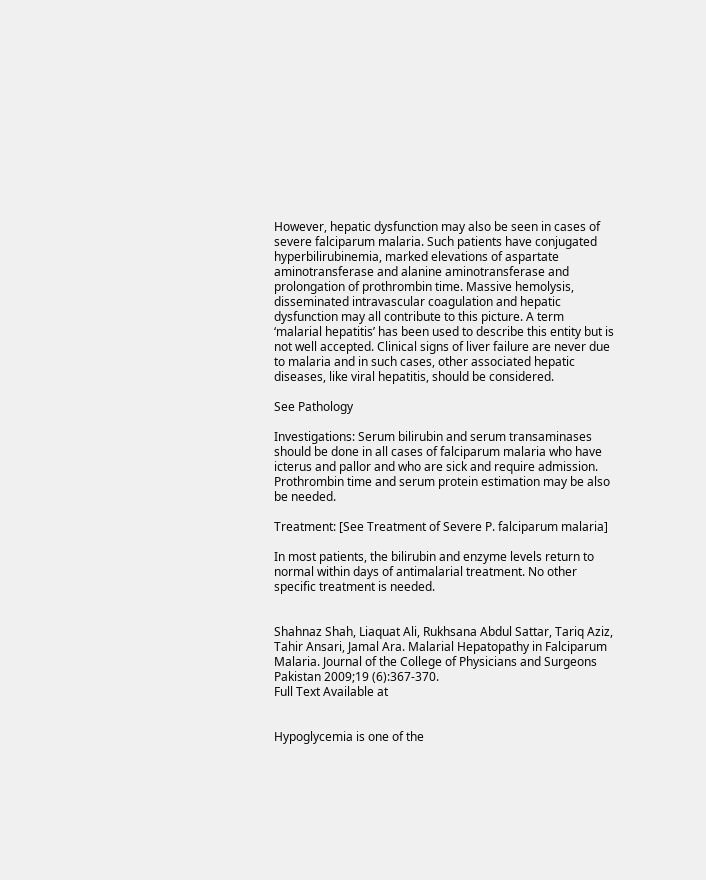However, hepatic dysfunction may also be seen in cases of severe falciparum malaria. Such patients have conjugated hyperbilirubinemia, marked elevations of aspartate aminotransferase and alanine aminotransferase and prolongation of prothrombin time. Massive hemolysis, disseminated intravascular coagulation and hepatic dysfunction may all contribute to this picture. A term ‘malarial hepatitis’ has been used to describe this entity but is not well accepted. Clinical signs of liver failure are never due to malaria and in such cases, other associated hepatic diseases, like viral hepatitis, should be considered.

See Pathology

Investigations: Serum bilirubin and serum transaminases should be done in all cases of falciparum malaria who have icterus and pallor and who are sick and require admission. Prothrombin time and serum protein estimation may be also be needed.

Treatment: [See Treatment of Severe P. falciparum malaria]

In most patients, the bilirubin and enzyme levels return to normal within days of antimalarial treatment. No other specific treatment is needed.


Shahnaz Shah, Liaquat Ali, Rukhsana Abdul Sattar, Tariq Aziz, Tahir Ansari, Jamal Ara. Malarial Hepatopathy in Falciparum Malaria. Journal of the College of Physicians and Surgeons Pakistan 2009;19 (6):367-370.
Full Text Available at


Hypoglycemia is one of the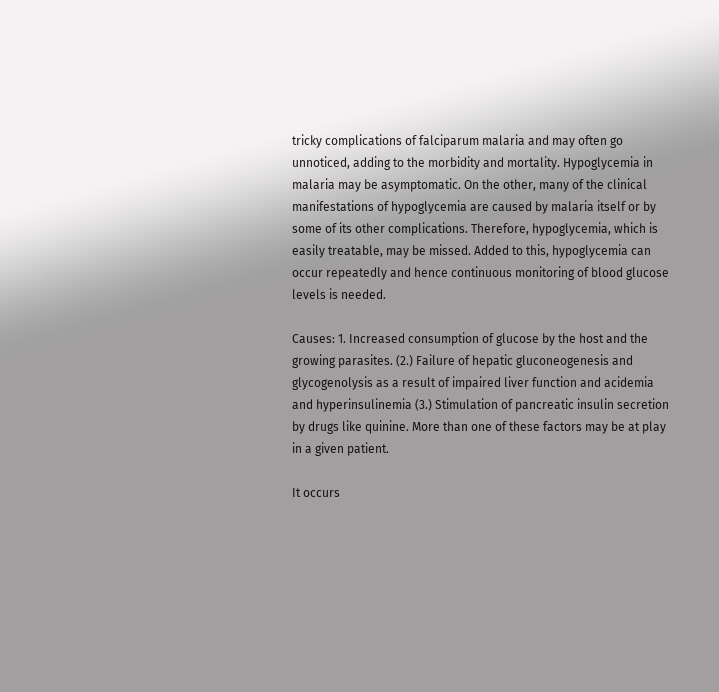tricky complications of falciparum malaria and may often go unnoticed, adding to the morbidity and mortality. Hypoglycemia in malaria may be asymptomatic. On the other, many of the clinical manifestations of hypoglycemia are caused by malaria itself or by some of its other complications. Therefore, hypoglycemia, which is easily treatable, may be missed. Added to this, hypoglycemia can occur repeatedly and hence continuous monitoring of blood glucose levels is needed.

Causes: 1. Increased consumption of glucose by the host and the growing parasites. (2.) Failure of hepatic gluconeogenesis and glycogenolysis as a result of impaired liver function and acidemia and hyperinsulinemia (3.) Stimulation of pancreatic insulin secretion by drugs like quinine. More than one of these factors may be at play in a given patient.

It occurs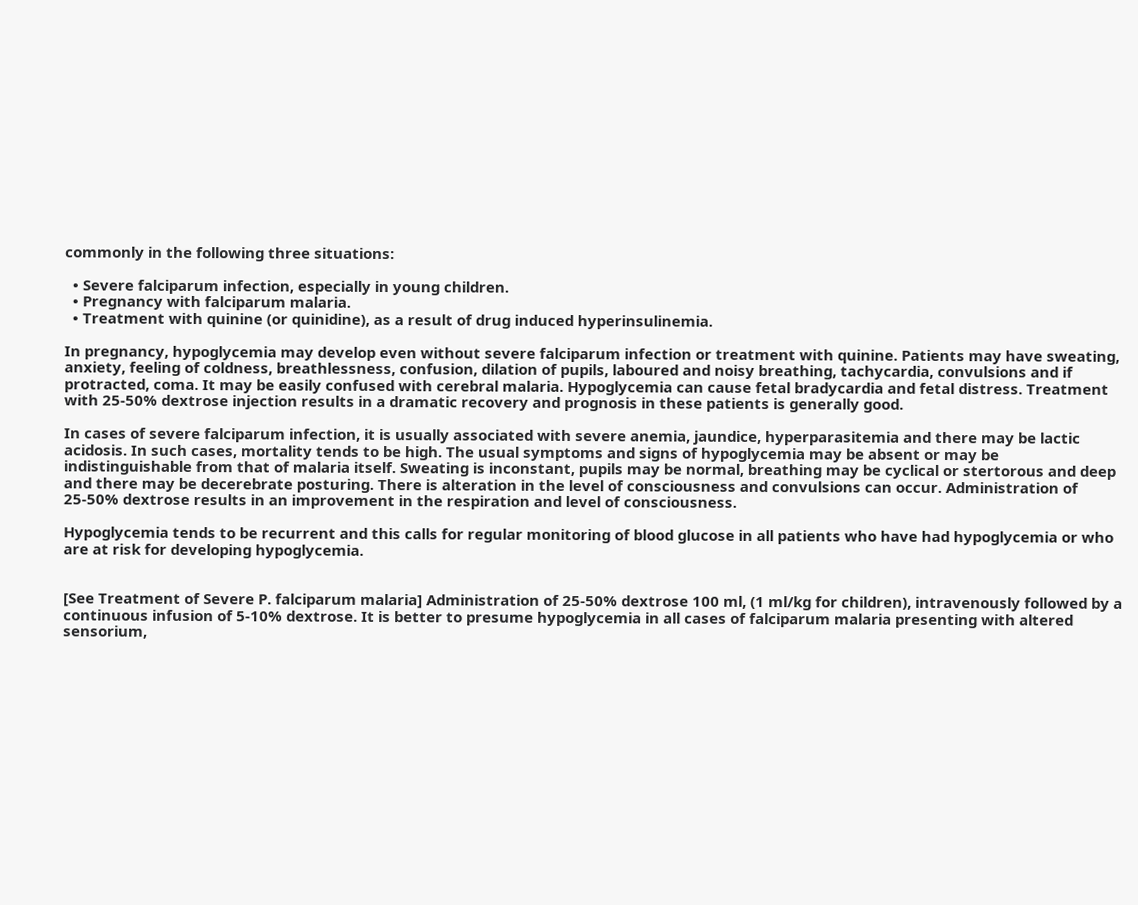commonly in the following three situations:

  • Severe falciparum infection, especially in young children.
  • Pregnancy with falciparum malaria.
  • Treatment with quinine (or quinidine), as a result of drug induced hyperinsulinemia.

In pregnancy, hypoglycemia may develop even without severe falciparum infection or treatment with quinine. Patients may have sweating, anxiety, feeling of coldness, breathlessness, confusion, dilation of pupils, laboured and noisy breathing, tachycardia, convulsions and if protracted, coma. It may be easily confused with cerebral malaria. Hypoglycemia can cause fetal bradycardia and fetal distress. Treatment with 25-50% dextrose injection results in a dramatic recovery and prognosis in these patients is generally good.

In cases of severe falciparum infection, it is usually associated with severe anemia, jaundice, hyperparasitemia and there may be lactic acidosis. In such cases, mortality tends to be high. The usual symptoms and signs of hypoglycemia may be absent or may be indistinguishable from that of malaria itself. Sweating is inconstant, pupils may be normal, breathing may be cyclical or stertorous and deep and there may be decerebrate posturing. There is alteration in the level of consciousness and convulsions can occur. Administration of 25-50% dextrose results in an improvement in the respiration and level of consciousness.

Hypoglycemia tends to be recurrent and this calls for regular monitoring of blood glucose in all patients who have had hypoglycemia or who are at risk for developing hypoglycemia.


[See Treatment of Severe P. falciparum malaria] Administration of 25-50% dextrose 100 ml, (1 ml/kg for children), intravenously followed by a continuous infusion of 5-10% dextrose. It is better to presume hypoglycemia in all cases of falciparum malaria presenting with altered sensorium,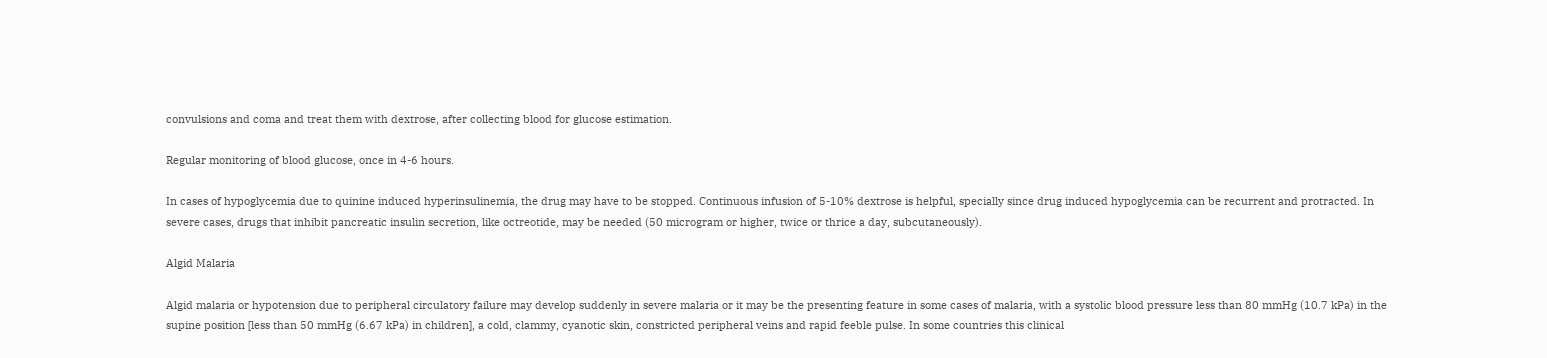convulsions and coma and treat them with dextrose, after collecting blood for glucose estimation.

Regular monitoring of blood glucose, once in 4-6 hours.

In cases of hypoglycemia due to quinine induced hyperinsulinemia, the drug may have to be stopped. Continuous infusion of 5-10% dextrose is helpful, specially since drug induced hypoglycemia can be recurrent and protracted. In severe cases, drugs that inhibit pancreatic insulin secretion, like octreotide, may be needed (50 microgram or higher, twice or thrice a day, subcutaneously).

Algid Malaria

Algid malaria or hypotension due to peripheral circulatory failure may develop suddenly in severe malaria or it may be the presenting feature in some cases of malaria, with a systolic blood pressure less than 80 mmHg (10.7 kPa) in the supine position [less than 50 mmHg (6.67 kPa) in children], a cold, clammy, cyanotic skin, constricted peripheral veins and rapid feeble pulse. In some countries this clinical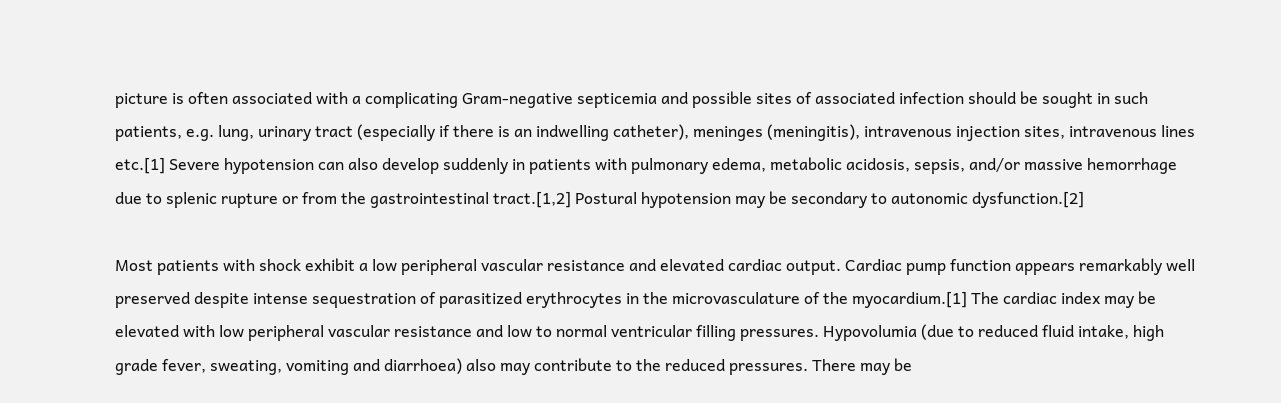picture is often associated with a complicating Gram-negative septicemia and possible sites of associated infection should be sought in such patients, e.g. lung, urinary tract (especially if there is an indwelling catheter), meninges (meningitis), intravenous injection sites, intravenous lines etc.[1] Severe hypotension can also develop suddenly in patients with pulmonary edema, metabolic acidosis, sepsis, and/or massive hemorrhage due to splenic rupture or from the gastrointestinal tract.[1,2] Postural hypotension may be secondary to autonomic dysfunction.[2]

Most patients with shock exhibit a low peripheral vascular resistance and elevated cardiac output. Cardiac pump function appears remarkably well preserved despite intense sequestration of parasitized erythrocytes in the microvasculature of the myocardium.[1] The cardiac index may be elevated with low peripheral vascular resistance and low to normal ventricular filling pressures. Hypovolumia (due to reduced fluid intake, high grade fever, sweating, vomiting and diarrhoea) also may contribute to the reduced pressures. There may be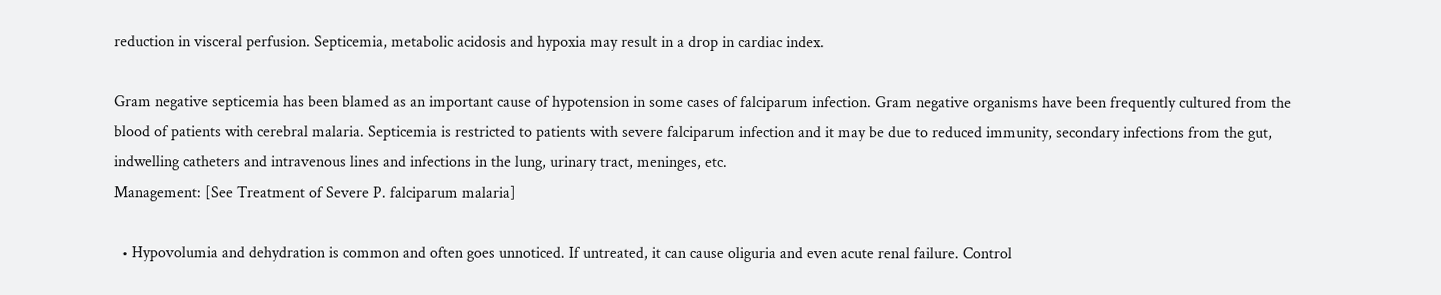reduction in visceral perfusion. Septicemia, metabolic acidosis and hypoxia may result in a drop in cardiac index.

Gram negative septicemia has been blamed as an important cause of hypotension in some cases of falciparum infection. Gram negative organisms have been frequently cultured from the blood of patients with cerebral malaria. Septicemia is restricted to patients with severe falciparum infection and it may be due to reduced immunity, secondary infections from the gut, indwelling catheters and intravenous lines and infections in the lung, urinary tract, meninges, etc.
Management: [See Treatment of Severe P. falciparum malaria]

  • Hypovolumia and dehydration is common and often goes unnoticed. If untreated, it can cause oliguria and even acute renal failure. Control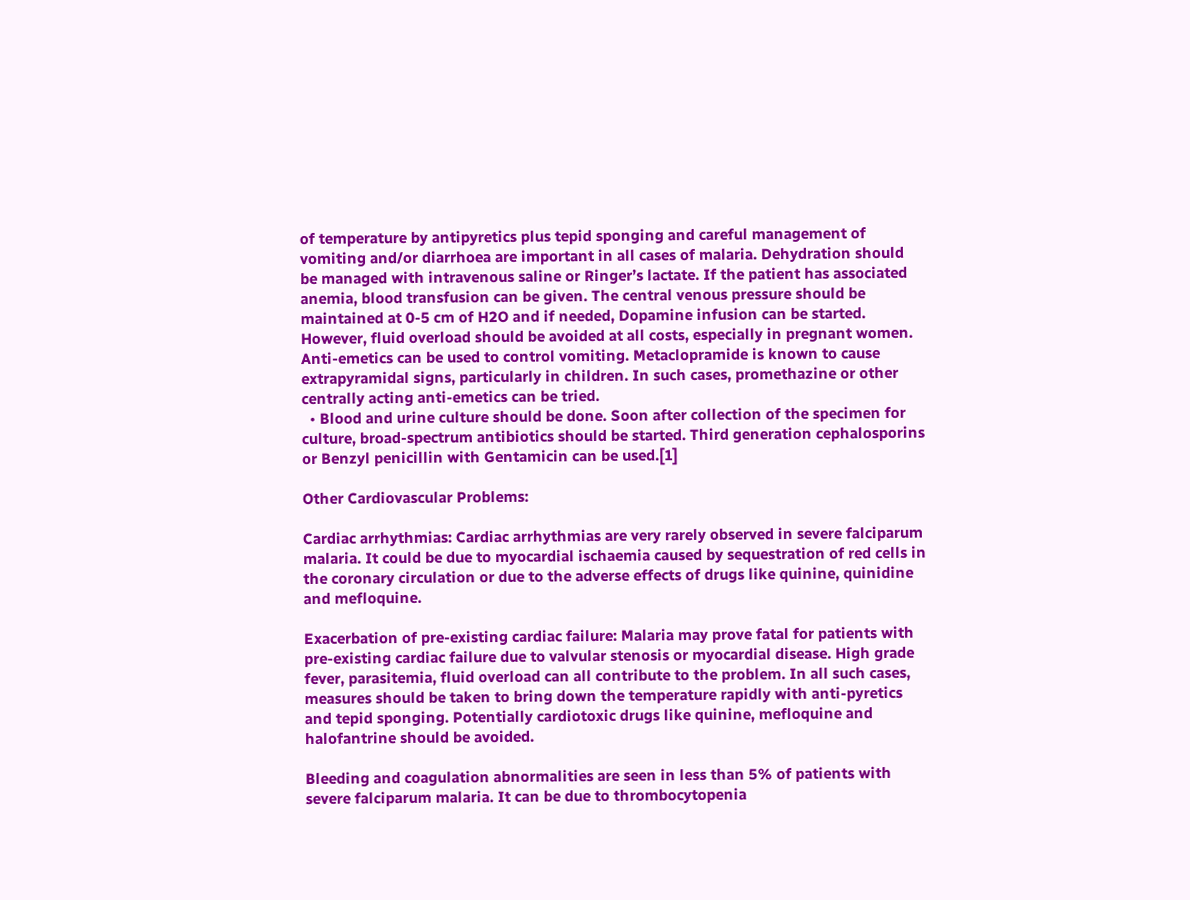of temperature by antipyretics plus tepid sponging and careful management of vomiting and/or diarrhoea are important in all cases of malaria. Dehydration should be managed with intravenous saline or Ringer’s lactate. If the patient has associated anemia, blood transfusion can be given. The central venous pressure should be maintained at 0-5 cm of H2O and if needed, Dopamine infusion can be started. However, fluid overload should be avoided at all costs, especially in pregnant women. Anti-emetics can be used to control vomiting. Metaclopramide is known to cause extrapyramidal signs, particularly in children. In such cases, promethazine or other centrally acting anti-emetics can be tried.
  • Blood and urine culture should be done. Soon after collection of the specimen for culture, broad-spectrum antibiotics should be started. Third generation cephalosporins or Benzyl penicillin with Gentamicin can be used.[1]

Other Cardiovascular Problems:

Cardiac arrhythmias: Cardiac arrhythmias are very rarely observed in severe falciparum malaria. It could be due to myocardial ischaemia caused by sequestration of red cells in the coronary circulation or due to the adverse effects of drugs like quinine, quinidine and mefloquine.

Exacerbation of pre-existing cardiac failure: Malaria may prove fatal for patients with pre-existing cardiac failure due to valvular stenosis or myocardial disease. High grade fever, parasitemia, fluid overload can all contribute to the problem. In all such cases, measures should be taken to bring down the temperature rapidly with anti-pyretics and tepid sponging. Potentially cardiotoxic drugs like quinine, mefloquine and halofantrine should be avoided.

Bleeding and coagulation abnormalities are seen in less than 5% of patients with severe falciparum malaria. It can be due to thrombocytopenia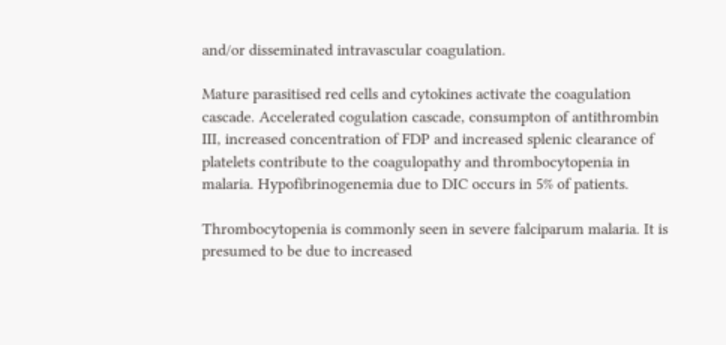and/or disseminated intravascular coagulation.

Mature parasitised red cells and cytokines activate the coagulation cascade. Accelerated cogulation cascade, consumpton of antithrombin III, increased concentration of FDP and increased splenic clearance of platelets contribute to the coagulopathy and thrombocytopenia in malaria. Hypofibrinogenemia due to DIC occurs in 5% of patients.

Thrombocytopenia is commonly seen in severe falciparum malaria. It is presumed to be due to increased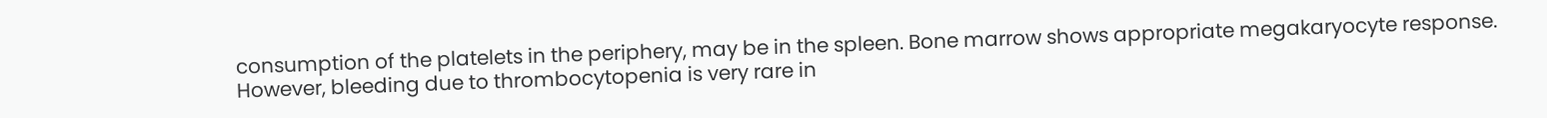consumption of the platelets in the periphery, may be in the spleen. Bone marrow shows appropriate megakaryocyte response. However, bleeding due to thrombocytopenia is very rare in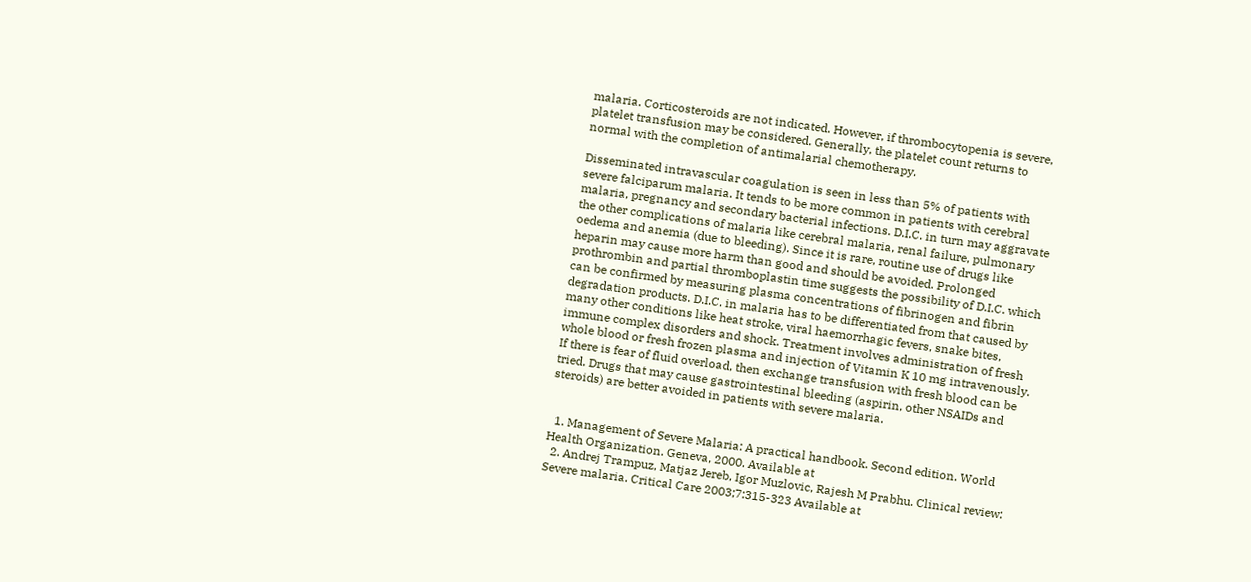malaria. Corticosteroids are not indicated. However, if thrombocytopenia is severe, platelet transfusion may be considered. Generally, the platelet count returns to normal with the completion of antimalarial chemotherapy.

Disseminated intravascular coagulation is seen in less than 5% of patients with severe falciparum malaria. It tends to be more common in patients with cerebral malaria, pregnancy and secondary bacterial infections. D.I.C. in turn may aggravate the other complications of malaria like cerebral malaria, renal failure, pulmonary oedema and anemia (due to bleeding). Since it is rare, routine use of drugs like heparin may cause more harm than good and should be avoided. Prolonged prothrombin and partial thromboplastin time suggests the possibility of D.I.C. which can be confirmed by measuring plasma concentrations of fibrinogen and fibrin degradation products. D.I.C. in malaria has to be differentiated from that caused by many other conditions like heat stroke, viral haemorrhagic fevers, snake bites, immune complex disorders and shock. Treatment involves administration of fresh whole blood or fresh frozen plasma and injection of Vitamin K 10 mg intravenously. If there is fear of fluid overload, then exchange transfusion with fresh blood can be tried. Drugs that may cause gastrointestinal bleeding (aspirin, other NSAIDs and steroids) are better avoided in patients with severe malaria.


  1. Management of Severe Malaria: A practical handbook. Second edition. World Health Organization. Geneva, 2000. Available at
  2. Andrej Trampuz, Matjaz Jereb, Igor Muzlovic, Rajesh M Prabhu. Clinical review: Severe malaria. Critical Care 2003;7:315-323 Available at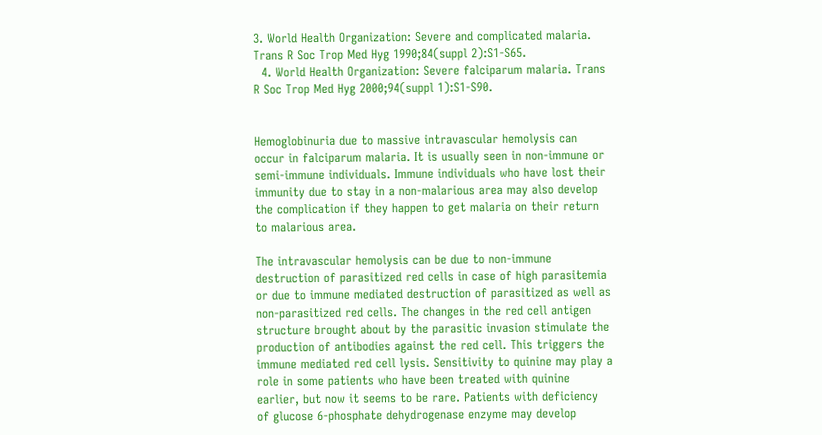3. World Health Organization: Severe and complicated malaria. Trans R Soc Trop Med Hyg 1990;84(suppl 2):S1-S65.
  4. World Health Organization: Severe falciparum malaria. Trans R Soc Trop Med Hyg 2000;94(suppl 1):S1-S90.


Hemoglobinuria due to massive intravascular hemolysis can occur in falciparum malaria. It is usually seen in non-immune or semi-immune individuals. Immune individuals who have lost their immunity due to stay in a non-malarious area may also develop the complication if they happen to get malaria on their return to malarious area.

The intravascular hemolysis can be due to non-immune destruction of parasitized red cells in case of high parasitemia or due to immune mediated destruction of parasitized as well as non-parasitized red cells. The changes in the red cell antigen structure brought about by the parasitic invasion stimulate the production of antibodies against the red cell. This triggers the immune mediated red cell lysis. Sensitivity to quinine may play a role in some patients who have been treated with quinine earlier, but now it seems to be rare. Patients with deficiency of glucose 6-phosphate dehydrogenase enzyme may develop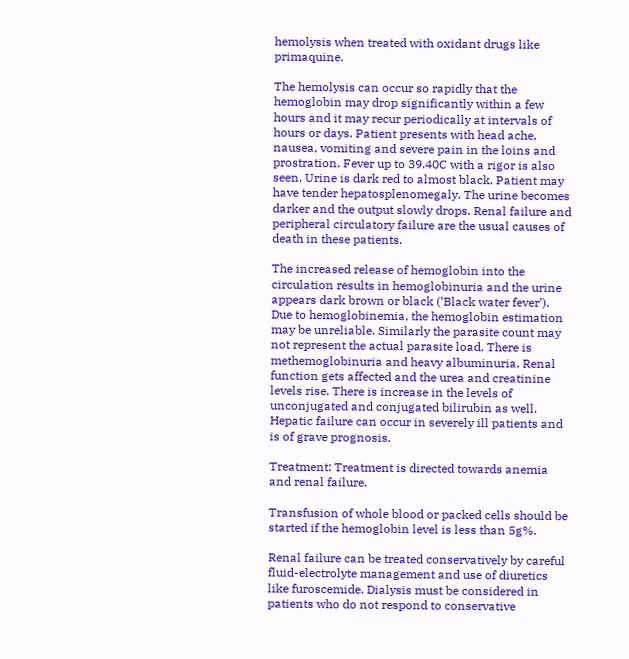hemolysis when treated with oxidant drugs like primaquine.

The hemolysis can occur so rapidly that the hemoglobin may drop significantly within a few hours and it may recur periodically at intervals of hours or days. Patient presents with head ache, nausea, vomiting and severe pain in the loins and prostration. Fever up to 39.40C with a rigor is also seen. Urine is dark red to almost black. Patient may have tender hepatosplenomegaly. The urine becomes darker and the output slowly drops. Renal failure and peripheral circulatory failure are the usual causes of death in these patients.

The increased release of hemoglobin into the circulation results in hemoglobinuria and the urine appears dark brown or black (‘Black water fever’). Due to hemoglobinemia, the hemoglobin estimation may be unreliable. Similarly the parasite count may not represent the actual parasite load. There is methemoglobinuria and heavy albuminuria. Renal function gets affected and the urea and creatinine levels rise. There is increase in the levels of unconjugated and conjugated bilirubin as well. Hepatic failure can occur in severely ill patients and is of grave prognosis.

Treatment: Treatment is directed towards anemia and renal failure.

Transfusion of whole blood or packed cells should be started if the hemoglobin level is less than 5g%.

Renal failure can be treated conservatively by careful fluid-electrolyte management and use of diuretics like furoscemide. Dialysis must be considered in patients who do not respond to conservative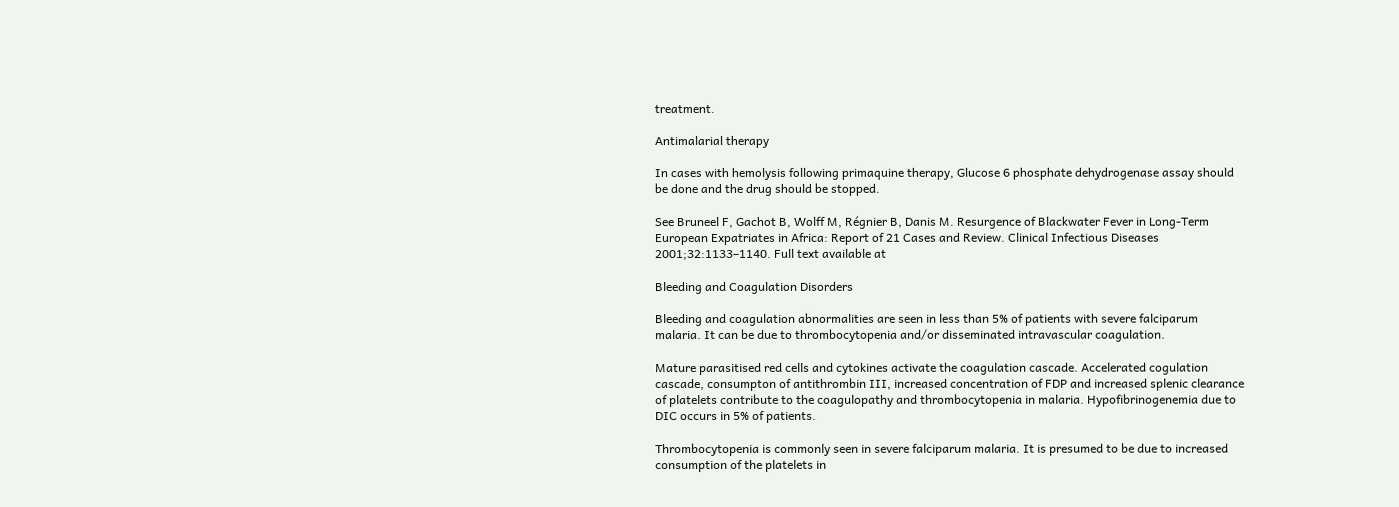treatment.

Antimalarial therapy

In cases with hemolysis following primaquine therapy, Glucose 6 phosphate dehydrogenase assay should be done and the drug should be stopped.

See Bruneel F, Gachot B, Wolff M, Régnier B, Danis M. Resurgence of Blackwater Fever in Long-Term European Expatriates in Africa: Report of 21 Cases and Review. Clinical Infectious Diseases 2001;32:1133–1140. Full text available at

Bleeding and Coagulation Disorders

Bleeding and coagulation abnormalities are seen in less than 5% of patients with severe falciparum malaria. It can be due to thrombocytopenia and/or disseminated intravascular coagulation.

Mature parasitised red cells and cytokines activate the coagulation cascade. Accelerated cogulation cascade, consumpton of antithrombin III, increased concentration of FDP and increased splenic clearance of platelets contribute to the coagulopathy and thrombocytopenia in malaria. Hypofibrinogenemia due to DIC occurs in 5% of patients.

Thrombocytopenia is commonly seen in severe falciparum malaria. It is presumed to be due to increased consumption of the platelets in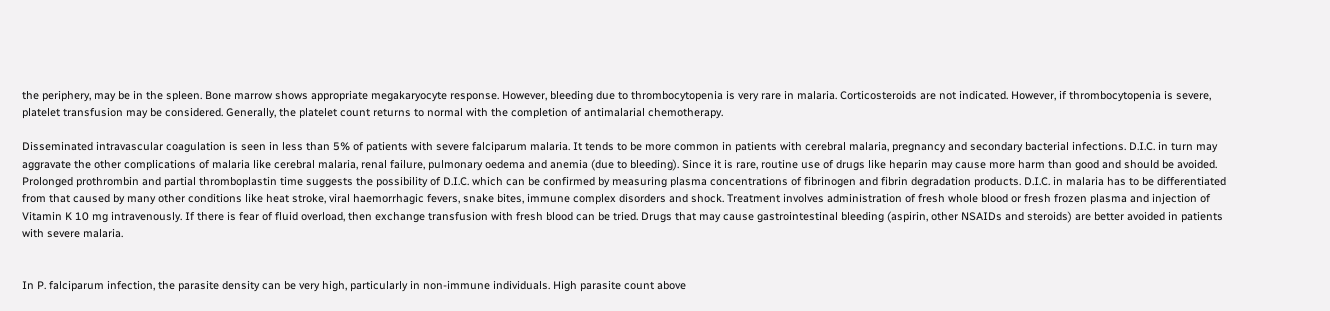the periphery, may be in the spleen. Bone marrow shows appropriate megakaryocyte response. However, bleeding due to thrombocytopenia is very rare in malaria. Corticosteroids are not indicated. However, if thrombocytopenia is severe, platelet transfusion may be considered. Generally, the platelet count returns to normal with the completion of antimalarial chemotherapy.

Disseminated intravascular coagulation is seen in less than 5% of patients with severe falciparum malaria. It tends to be more common in patients with cerebral malaria, pregnancy and secondary bacterial infections. D.I.C. in turn may aggravate the other complications of malaria like cerebral malaria, renal failure, pulmonary oedema and anemia (due to bleeding). Since it is rare, routine use of drugs like heparin may cause more harm than good and should be avoided. Prolonged prothrombin and partial thromboplastin time suggests the possibility of D.I.C. which can be confirmed by measuring plasma concentrations of fibrinogen and fibrin degradation products. D.I.C. in malaria has to be differentiated from that caused by many other conditions like heat stroke, viral haemorrhagic fevers, snake bites, immune complex disorders and shock. Treatment involves administration of fresh whole blood or fresh frozen plasma and injection of Vitamin K 10 mg intravenously. If there is fear of fluid overload, then exchange transfusion with fresh blood can be tried. Drugs that may cause gastrointestinal bleeding (aspirin, other NSAIDs and steroids) are better avoided in patients with severe malaria.


In P. falciparum infection, the parasite density can be very high, particularly in non-immune individuals. High parasite count above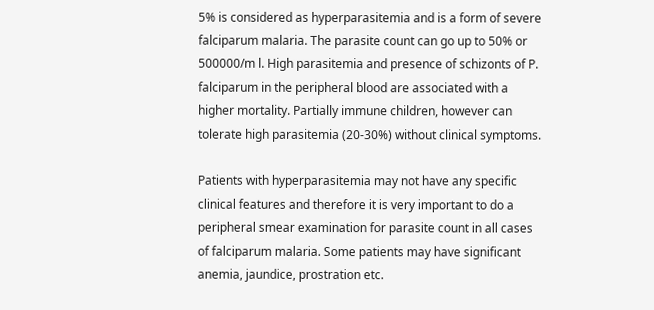5% is considered as hyperparasitemia and is a form of severe falciparum malaria. The parasite count can go up to 50% or 500000/m l. High parasitemia and presence of schizonts of P. falciparum in the peripheral blood are associated with a higher mortality. Partially immune children, however can tolerate high parasitemia (20-30%) without clinical symptoms.

Patients with hyperparasitemia may not have any specific clinical features and therefore it is very important to do a peripheral smear examination for parasite count in all cases of falciparum malaria. Some patients may have significant anemia, jaundice, prostration etc.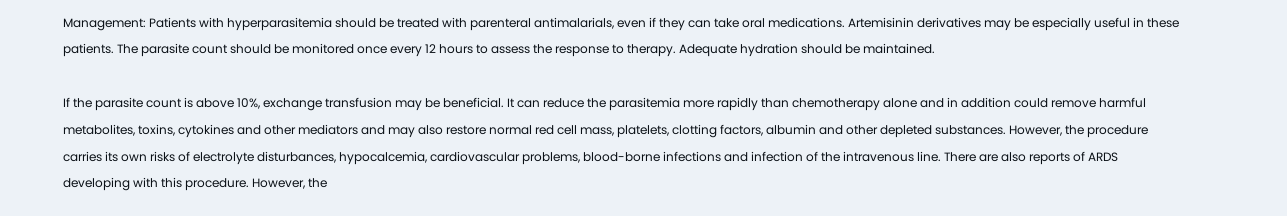Management: Patients with hyperparasitemia should be treated with parenteral antimalarials, even if they can take oral medications. Artemisinin derivatives may be especially useful in these patients. The parasite count should be monitored once every 12 hours to assess the response to therapy. Adequate hydration should be maintained.

If the parasite count is above 10%, exchange transfusion may be beneficial. It can reduce the parasitemia more rapidly than chemotherapy alone and in addition could remove harmful metabolites, toxins, cytokines and other mediators and may also restore normal red cell mass, platelets, clotting factors, albumin and other depleted substances. However, the procedure carries its own risks of electrolyte disturbances, hypocalcemia, cardiovascular problems, blood-borne infections and infection of the intravenous line. There are also reports of ARDS developing with this procedure. However, the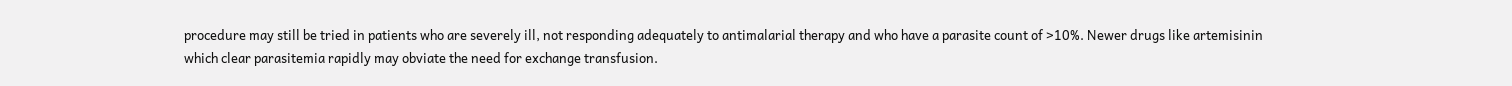procedure may still be tried in patients who are severely ill, not responding adequately to antimalarial therapy and who have a parasite count of >10%. Newer drugs like artemisinin which clear parasitemia rapidly may obviate the need for exchange transfusion.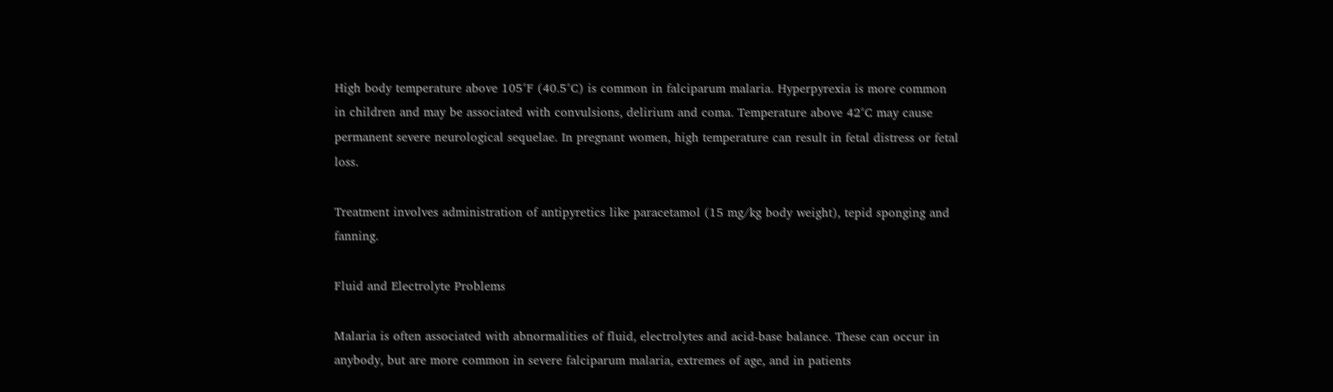High body temperature above 105°F (40.5°C) is common in falciparum malaria. Hyperpyrexia is more common in children and may be associated with convulsions, delirium and coma. Temperature above 42°C may cause permanent severe neurological sequelae. In pregnant women, high temperature can result in fetal distress or fetal loss.

Treatment involves administration of antipyretics like paracetamol (15 mg/kg body weight), tepid sponging and fanning.

Fluid and Electrolyte Problems

Malaria is often associated with abnormalities of fluid, electrolytes and acid-base balance. These can occur in anybody, but are more common in severe falciparum malaria, extremes of age, and in patients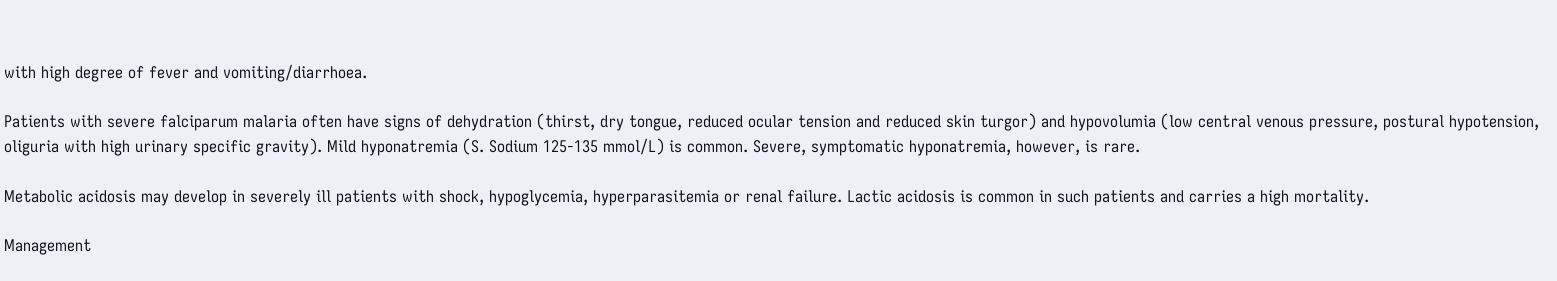with high degree of fever and vomiting/diarrhoea.

Patients with severe falciparum malaria often have signs of dehydration (thirst, dry tongue, reduced ocular tension and reduced skin turgor) and hypovolumia (low central venous pressure, postural hypotension, oliguria with high urinary specific gravity). Mild hyponatremia (S. Sodium 125-135 mmol/L) is common. Severe, symptomatic hyponatremia, however, is rare.

Metabolic acidosis may develop in severely ill patients with shock, hypoglycemia, hyperparasitemia or renal failure. Lactic acidosis is common in such patients and carries a high mortality.

Management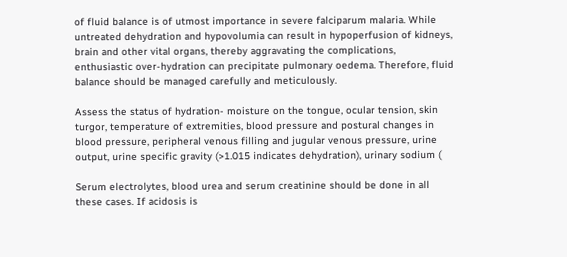of fluid balance is of utmost importance in severe falciparum malaria. While untreated dehydration and hypovolumia can result in hypoperfusion of kidneys, brain and other vital organs, thereby aggravating the complications, enthusiastic over-hydration can precipitate pulmonary oedema. Therefore, fluid balance should be managed carefully and meticulously.

Assess the status of hydration- moisture on the tongue, ocular tension, skin turgor, temperature of extremities, blood pressure and postural changes in blood pressure, peripheral venous filling and jugular venous pressure, urine output, urine specific gravity (>1.015 indicates dehydration), urinary sodium (

Serum electrolytes, blood urea and serum creatinine should be done in all these cases. If acidosis is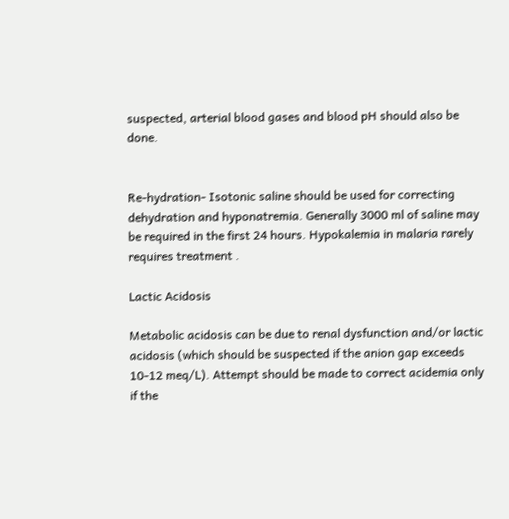suspected, arterial blood gases and blood pH should also be done.


Re-hydration- Isotonic saline should be used for correcting dehydration and hyponatremia. Generally 3000 ml of saline may be required in the first 24 hours. Hypokalemia in malaria rarely requires treatment .

Lactic Acidosis

Metabolic acidosis can be due to renal dysfunction and/or lactic acidosis (which should be suspected if the anion gap exceeds 10-12 meq/L). Attempt should be made to correct acidemia only if the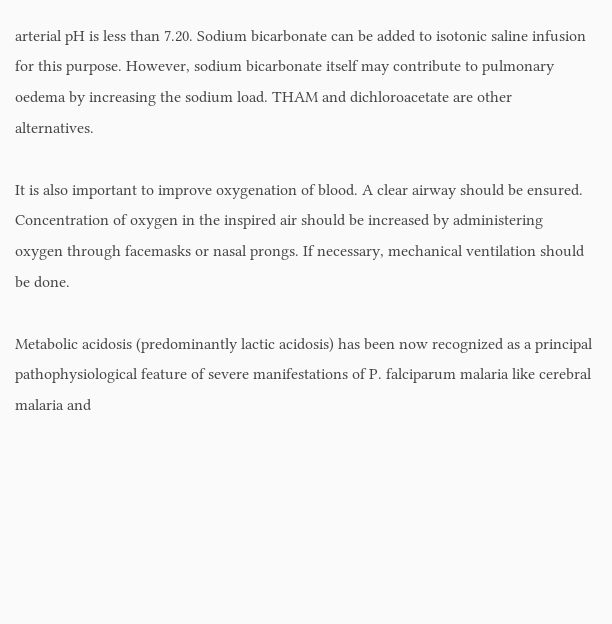arterial pH is less than 7.20. Sodium bicarbonate can be added to isotonic saline infusion for this purpose. However, sodium bicarbonate itself may contribute to pulmonary oedema by increasing the sodium load. THAM and dichloroacetate are other alternatives.

It is also important to improve oxygenation of blood. A clear airway should be ensured. Concentration of oxygen in the inspired air should be increased by administering oxygen through facemasks or nasal prongs. If necessary, mechanical ventilation should be done.

Metabolic acidosis (predominantly lactic acidosis) has been now recognized as a principal pathophysiological feature of severe manifestations of P. falciparum malaria like cerebral malaria and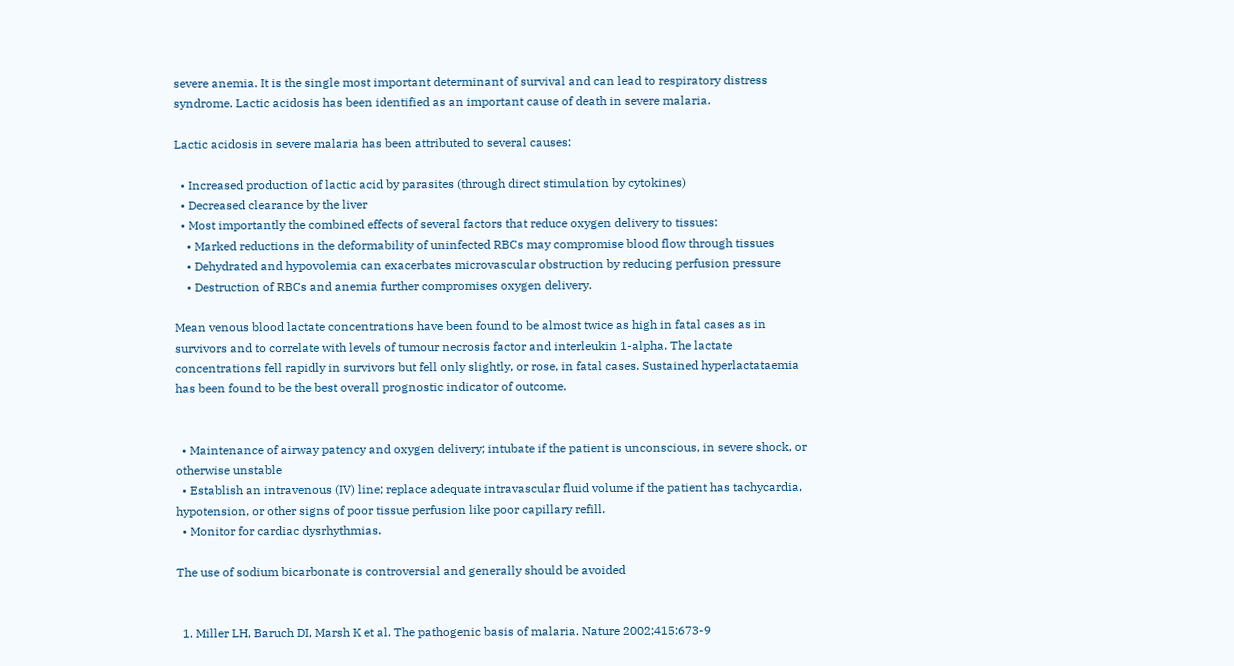severe anemia. It is the single most important determinant of survival and can lead to respiratory distress syndrome. Lactic acidosis has been identified as an important cause of death in severe malaria.

Lactic acidosis in severe malaria has been attributed to several causes:

  • Increased production of lactic acid by parasites (through direct stimulation by cytokines)
  • Decreased clearance by the liver
  • Most importantly the combined effects of several factors that reduce oxygen delivery to tissues:
    • Marked reductions in the deformability of uninfected RBCs may compromise blood flow through tissues
    • Dehydrated and hypovolemia can exacerbates microvascular obstruction by reducing perfusion pressure
    • Destruction of RBCs and anemia further compromises oxygen delivery.

Mean venous blood lactate concentrations have been found to be almost twice as high in fatal cases as in survivors and to correlate with levels of tumour necrosis factor and interleukin 1-alpha. The lactate concentrations fell rapidly in survivors but fell only slightly, or rose, in fatal cases. Sustained hyperlactataemia has been found to be the best overall prognostic indicator of outcome.


  • Maintenance of airway patency and oxygen delivery; intubate if the patient is unconscious, in severe shock, or otherwise unstable
  • Establish an intravenous (IV) line; replace adequate intravascular fluid volume if the patient has tachycardia, hypotension, or other signs of poor tissue perfusion like poor capillary refill.
  • Monitor for cardiac dysrhythmias.

The use of sodium bicarbonate is controversial and generally should be avoided


  1. Miller LH, Baruch DI, Marsh K et al. The pathogenic basis of malaria. Nature 2002;415:673-9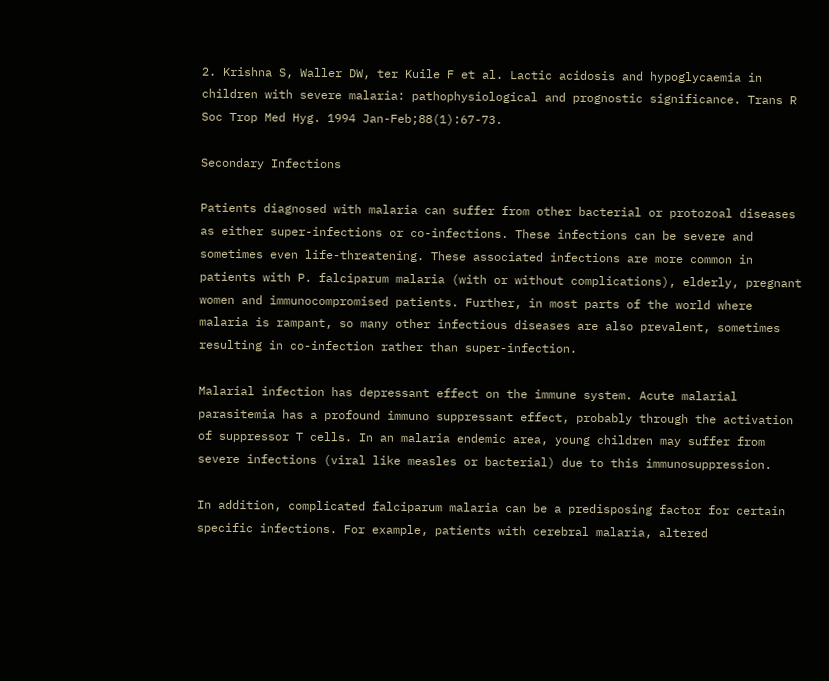2. Krishna S, Waller DW, ter Kuile F et al. Lactic acidosis and hypoglycaemia in children with severe malaria: pathophysiological and prognostic significance. Trans R Soc Trop Med Hyg. 1994 Jan-Feb;88(1):67-73.

Secondary Infections

Patients diagnosed with malaria can suffer from other bacterial or protozoal diseases as either super-infections or co-infections. These infections can be severe and sometimes even life-threatening. These associated infections are more common in patients with P. falciparum malaria (with or without complications), elderly, pregnant women and immunocompromised patients. Further, in most parts of the world where malaria is rampant, so many other infectious diseases are also prevalent, sometimes resulting in co-infection rather than super-infection.

Malarial infection has depressant effect on the immune system. Acute malarial parasitemia has a profound immuno suppressant effect, probably through the activation of suppressor T cells. In an malaria endemic area, young children may suffer from severe infections (viral like measles or bacterial) due to this immunosuppression.

In addition, complicated falciparum malaria can be a predisposing factor for certain specific infections. For example, patients with cerebral malaria, altered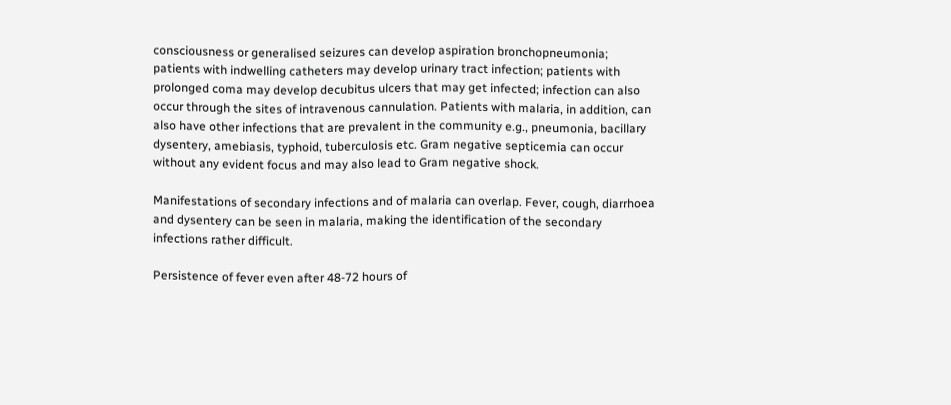consciousness or generalised seizures can develop aspiration bronchopneumonia; patients with indwelling catheters may develop urinary tract infection; patients with prolonged coma may develop decubitus ulcers that may get infected; infection can also occur through the sites of intravenous cannulation. Patients with malaria, in addition, can also have other infections that are prevalent in the community e.g., pneumonia, bacillary dysentery, amebiasis, typhoid, tuberculosis etc. Gram negative septicemia can occur without any evident focus and may also lead to Gram negative shock.

Manifestations of secondary infections and of malaria can overlap. Fever, cough, diarrhoea and dysentery can be seen in malaria, making the identification of the secondary infections rather difficult.

Persistence of fever even after 48-72 hours of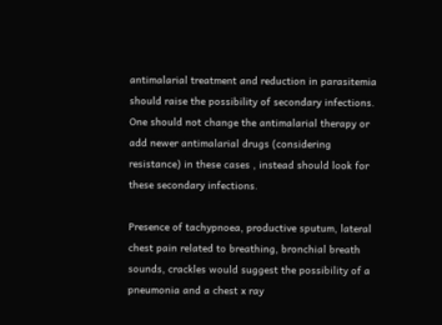antimalarial treatment and reduction in parasitemia should raise the possibility of secondary infections. One should not change the antimalarial therapy or add newer antimalarial drugs (considering resistance) in these cases , instead should look for these secondary infections.

Presence of tachypnoea, productive sputum, lateral chest pain related to breathing, bronchial breath sounds, crackles would suggest the possibility of a pneumonia and a chest x ray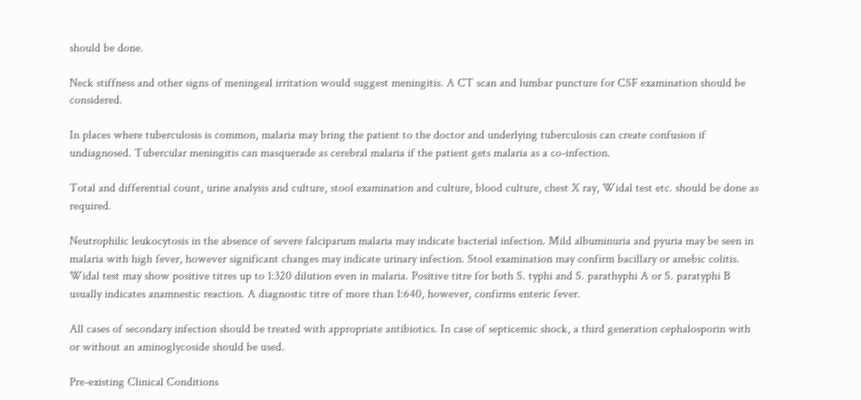should be done.

Neck stiffness and other signs of meningeal irritation would suggest meningitis. A CT scan and lumbar puncture for CSF examination should be considered.

In places where tuberculosis is common, malaria may bring the patient to the doctor and underlying tuberculosis can create confusion if undiagnosed. Tubercular meningitis can masquerade as cerebral malaria if the patient gets malaria as a co-infection.

Total and differential count, urine analysis and culture, stool examination and culture, blood culture, chest X ray, Widal test etc. should be done as required.

Neutrophilic leukocytosis in the absence of severe falciparum malaria may indicate bacterial infection. Mild albuminuria and pyuria may be seen in malaria with high fever, however significant changes may indicate urinary infection. Stool examination may confirm bacillary or amebic colitis. Widal test may show positive titres up to 1:320 dilution even in malaria. Positive titre for both S. typhi and S. parathyphi A or S. paratyphi B usually indicates anamnestic reaction. A diagnostic titre of more than 1:640, however, confirms enteric fever.

All cases of secondary infection should be treated with appropriate antibiotics. In case of septicemic shock, a third generation cephalosporin with or without an aminoglycoside should be used.

Pre-existing Clinical Conditions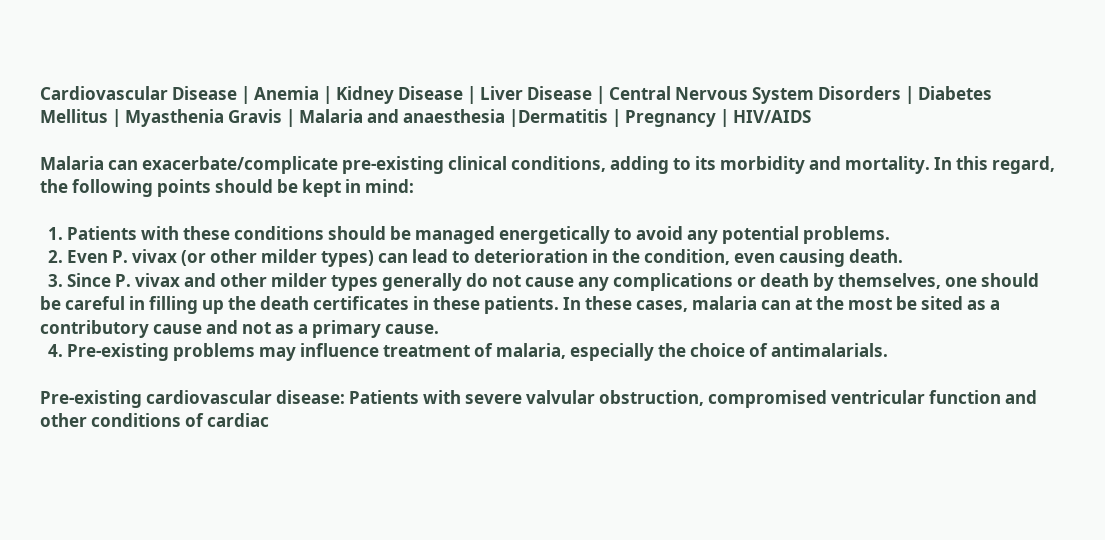Cardiovascular Disease | Anemia | Kidney Disease | Liver Disease | Central Nervous System Disorders | Diabetes Mellitus | Myasthenia Gravis | Malaria and anaesthesia |Dermatitis | Pregnancy | HIV/AIDS

Malaria can exacerbate/complicate pre-existing clinical conditions, adding to its morbidity and mortality. In this regard, the following points should be kept in mind:

  1. Patients with these conditions should be managed energetically to avoid any potential problems.
  2. Even P. vivax (or other milder types) can lead to deterioration in the condition, even causing death.
  3. Since P. vivax and other milder types generally do not cause any complications or death by themselves, one should be careful in filling up the death certificates in these patients. In these cases, malaria can at the most be sited as a contributory cause and not as a primary cause.
  4. Pre-existing problems may influence treatment of malaria, especially the choice of antimalarials.

Pre-existing cardiovascular disease: Patients with severe valvular obstruction, compromised ventricular function and other conditions of cardiac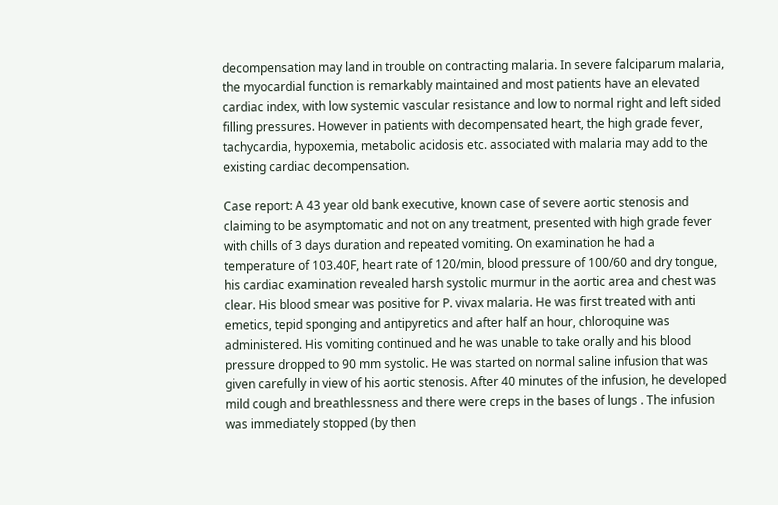decompensation may land in trouble on contracting malaria. In severe falciparum malaria, the myocardial function is remarkably maintained and most patients have an elevated cardiac index, with low systemic vascular resistance and low to normal right and left sided filling pressures. However in patients with decompensated heart, the high grade fever, tachycardia, hypoxemia, metabolic acidosis etc. associated with malaria may add to the existing cardiac decompensation.

Case report: A 43 year old bank executive, known case of severe aortic stenosis and claiming to be asymptomatic and not on any treatment, presented with high grade fever with chills of 3 days duration and repeated vomiting. On examination he had a temperature of 103.40F, heart rate of 120/min, blood pressure of 100/60 and dry tongue, his cardiac examination revealed harsh systolic murmur in the aortic area and chest was clear. His blood smear was positive for P. vivax malaria. He was first treated with anti emetics, tepid sponging and antipyretics and after half an hour, chloroquine was administered. His vomiting continued and he was unable to take orally and his blood pressure dropped to 90 mm systolic. He was started on normal saline infusion that was given carefully in view of his aortic stenosis. After 40 minutes of the infusion, he developed mild cough and breathlessness and there were creps in the bases of lungs . The infusion was immediately stopped (by then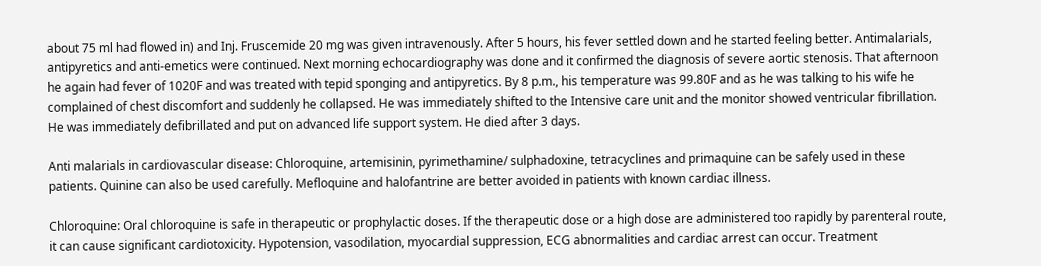about 75 ml had flowed in) and Inj. Fruscemide 20 mg was given intravenously. After 5 hours, his fever settled down and he started feeling better. Antimalarials, antipyretics and anti-emetics were continued. Next morning echocardiography was done and it confirmed the diagnosis of severe aortic stenosis. That afternoon he again had fever of 1020F and was treated with tepid sponging and antipyretics. By 8 p.m., his temperature was 99.80F and as he was talking to his wife he complained of chest discomfort and suddenly he collapsed. He was immediately shifted to the Intensive care unit and the monitor showed ventricular fibrillation. He was immediately defibrillated and put on advanced life support system. He died after 3 days.

Anti malarials in cardiovascular disease: Chloroquine, artemisinin, pyrimethamine/ sulphadoxine, tetracyclines and primaquine can be safely used in these patients. Quinine can also be used carefully. Mefloquine and halofantrine are better avoided in patients with known cardiac illness.

Chloroquine: Oral chloroquine is safe in therapeutic or prophylactic doses. If the therapeutic dose or a high dose are administered too rapidly by parenteral route, it can cause significant cardiotoxicity. Hypotension, vasodilation, myocardial suppression, ECG abnormalities and cardiac arrest can occur. Treatment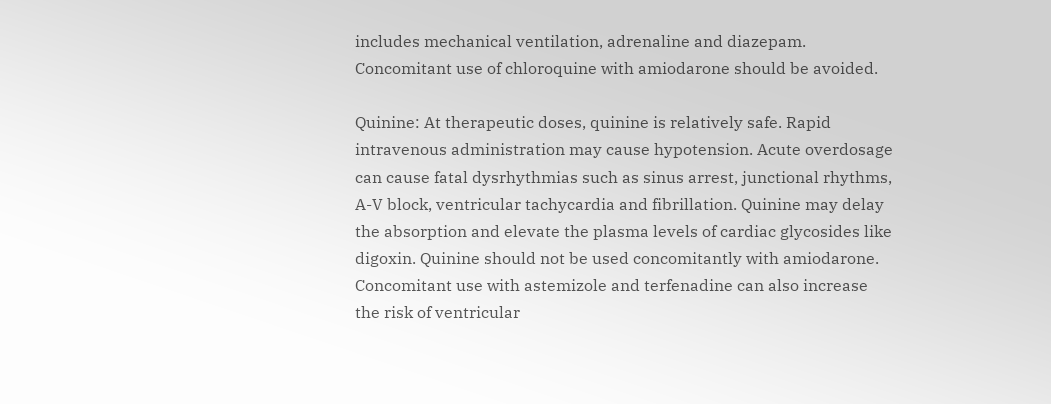includes mechanical ventilation, adrenaline and diazepam. Concomitant use of chloroquine with amiodarone should be avoided.

Quinine: At therapeutic doses, quinine is relatively safe. Rapid intravenous administration may cause hypotension. Acute overdosage can cause fatal dysrhythmias such as sinus arrest, junctional rhythms, A-V block, ventricular tachycardia and fibrillation. Quinine may delay the absorption and elevate the plasma levels of cardiac glycosides like digoxin. Quinine should not be used concomitantly with amiodarone. Concomitant use with astemizole and terfenadine can also increase the risk of ventricular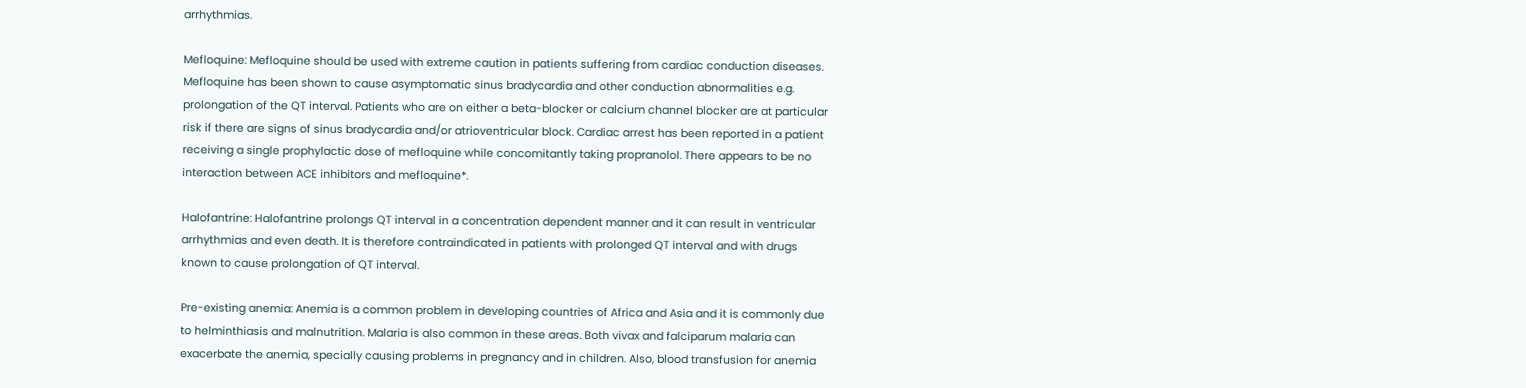arrhythmias.

Mefloquine: Mefloquine should be used with extreme caution in patients suffering from cardiac conduction diseases. Mefloquine has been shown to cause asymptomatic sinus bradycardia and other conduction abnormalities e.g. prolongation of the QT interval. Patients who are on either a beta-blocker or calcium channel blocker are at particular risk if there are signs of sinus bradycardia and/or atrioventricular block. Cardiac arrest has been reported in a patient receiving a single prophylactic dose of mefloquine while concomitantly taking propranolol. There appears to be no interaction between ACE inhibitors and mefloquine*.

Halofantrine: Halofantrine prolongs QT interval in a concentration dependent manner and it can result in ventricular arrhythmias and even death. It is therefore contraindicated in patients with prolonged QT interval and with drugs known to cause prolongation of QT interval.

Pre-existing anemia: Anemia is a common problem in developing countries of Africa and Asia and it is commonly due to helminthiasis and malnutrition. Malaria is also common in these areas. Both vivax and falciparum malaria can exacerbate the anemia, specially causing problems in pregnancy and in children. Also, blood transfusion for anemia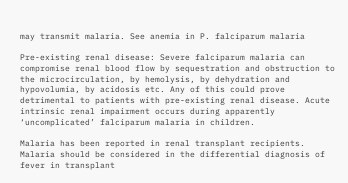may transmit malaria. See anemia in P. falciparum malaria

Pre-existing renal disease: Severe falciparum malaria can compromise renal blood flow by sequestration and obstruction to the microcirculation, by hemolysis, by dehydration and hypovolumia, by acidosis etc. Any of this could prove detrimental to patients with pre-existing renal disease. Acute intrinsic renal impairment occurs during apparently ‘uncomplicated’ falciparum malaria in children.

Malaria has been reported in renal transplant recipients. Malaria should be considered in the differential diagnosis of fever in transplant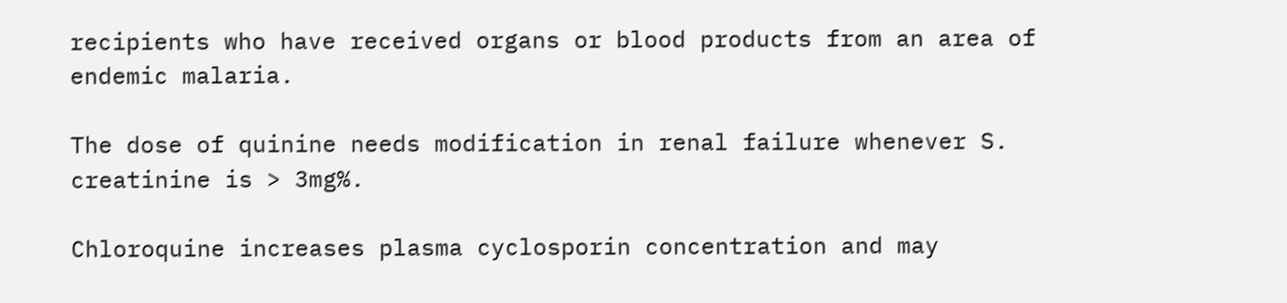recipients who have received organs or blood products from an area of endemic malaria.

The dose of quinine needs modification in renal failure whenever S. creatinine is > 3mg%.

Chloroquine increases plasma cyclosporin concentration and may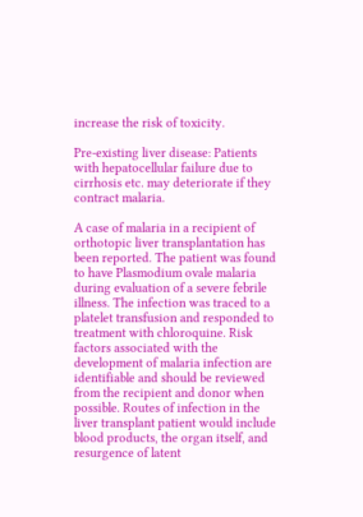increase the risk of toxicity.

Pre-existing liver disease: Patients with hepatocellular failure due to cirrhosis etc. may deteriorate if they contract malaria.

A case of malaria in a recipient of orthotopic liver transplantation has been reported. The patient was found to have Plasmodium ovale malaria during evaluation of a severe febrile illness. The infection was traced to a platelet transfusion and responded to treatment with chloroquine. Risk factors associated with the development of malaria infection are identifiable and should be reviewed from the recipient and donor when possible. Routes of infection in the liver transplant patient would include blood products, the organ itself, and resurgence of latent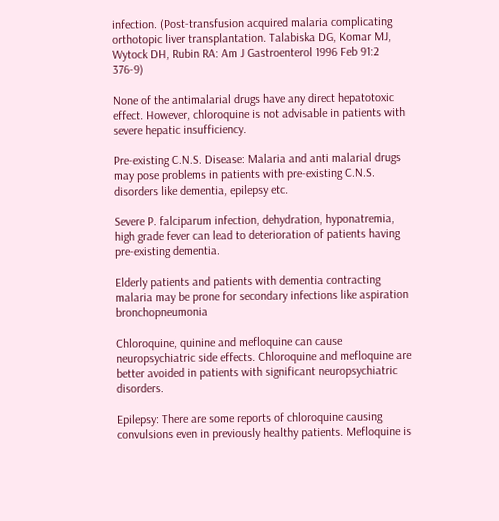infection. (Post-transfusion acquired malaria complicating orthotopic liver transplantation. Talabiska DG, Komar MJ, Wytock DH, Rubin RA: Am J Gastroenterol 1996 Feb 91:2 376-9)

None of the antimalarial drugs have any direct hepatotoxic effect. However, chloroquine is not advisable in patients with severe hepatic insufficiency.

Pre-existing C.N.S. Disease: Malaria and anti malarial drugs may pose problems in patients with pre-existing C.N.S. disorders like dementia, epilepsy etc.

Severe P. falciparum infection, dehydration, hyponatremia, high grade fever can lead to deterioration of patients having pre-existing dementia.

Elderly patients and patients with dementia contracting malaria may be prone for secondary infections like aspiration bronchopneumonia

Chloroquine, quinine and mefloquine can cause neuropsychiatric side effects. Chloroquine and mefloquine are better avoided in patients with significant neuropsychiatric disorders.

Epilepsy: There are some reports of chloroquine causing convulsions even in previously healthy patients. Mefloquine is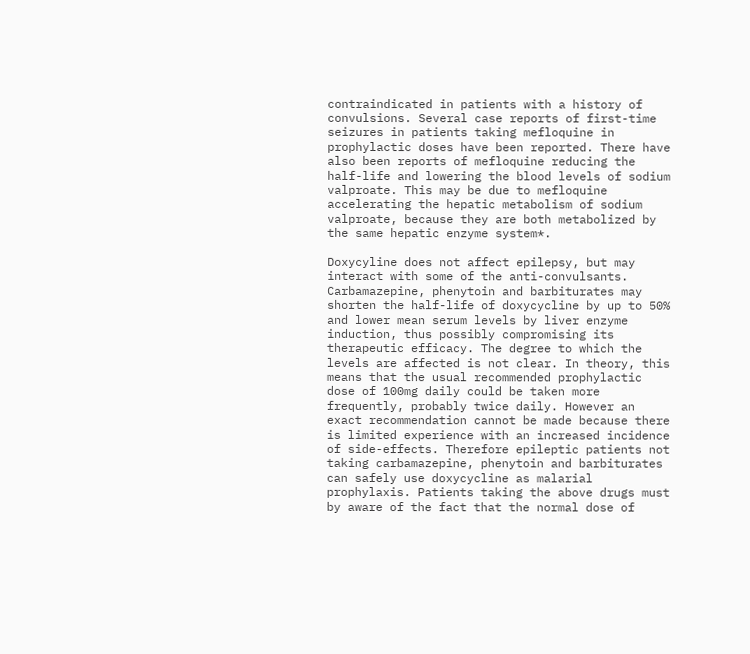contraindicated in patients with a history of convulsions. Several case reports of first-time seizures in patients taking mefloquine in prophylactic doses have been reported. There have also been reports of mefloquine reducing the half-life and lowering the blood levels of sodium valproate. This may be due to mefloquine accelerating the hepatic metabolism of sodium valproate, because they are both metabolized by the same hepatic enzyme system*.

Doxycyline does not affect epilepsy, but may interact with some of the anti-convulsants. Carbamazepine, phenytoin and barbiturates may shorten the half-life of doxycycline by up to 50% and lower mean serum levels by liver enzyme induction, thus possibly compromising its therapeutic efficacy. The degree to which the levels are affected is not clear. In theory, this means that the usual recommended prophylactic dose of 100mg daily could be taken more frequently, probably twice daily. However an exact recommendation cannot be made because there is limited experience with an increased incidence of side-effects. Therefore epileptic patients not taking carbamazepine, phenytoin and barbiturates can safely use doxycycline as malarial prophylaxis. Patients taking the above drugs must by aware of the fact that the normal dose of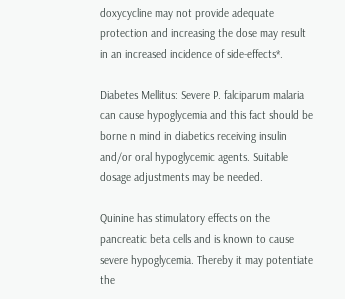doxycycline may not provide adequate protection and increasing the dose may result in an increased incidence of side-effects*.

Diabetes Mellitus: Severe P. falciparum malaria can cause hypoglycemia and this fact should be borne n mind in diabetics receiving insulin and/or oral hypoglycemic agents. Suitable dosage adjustments may be needed.

Quinine has stimulatory effects on the pancreatic beta cells and is known to cause severe hypoglycemia. Thereby it may potentiate the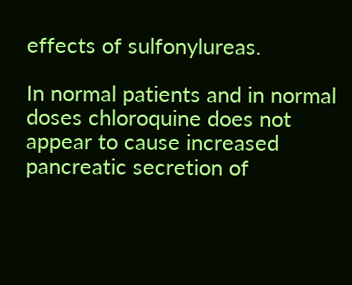effects of sulfonylureas.

In normal patients and in normal doses chloroquine does not appear to cause increased pancreatic secretion of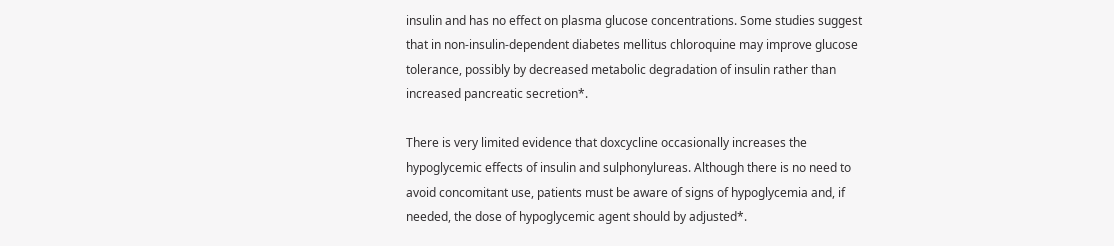insulin and has no effect on plasma glucose concentrations. Some studies suggest that in non-insulin-dependent diabetes mellitus chloroquine may improve glucose tolerance, possibly by decreased metabolic degradation of insulin rather than increased pancreatic secretion*.

There is very limited evidence that doxcycline occasionally increases the hypoglycemic effects of insulin and sulphonylureas. Although there is no need to avoid concomitant use, patients must be aware of signs of hypoglycemia and, if needed, the dose of hypoglycemic agent should by adjusted*.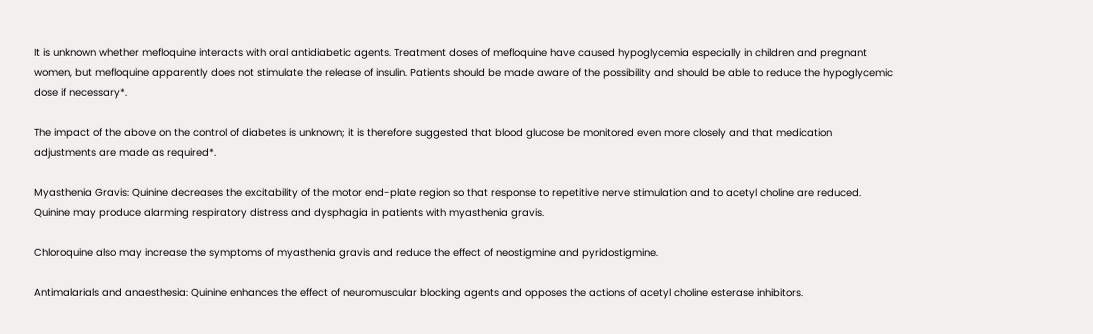It is unknown whether mefloquine interacts with oral antidiabetic agents. Treatment doses of mefloquine have caused hypoglycemia especially in children and pregnant women, but mefloquine apparently does not stimulate the release of insulin. Patients should be made aware of the possibility and should be able to reduce the hypoglycemic dose if necessary*.

The impact of the above on the control of diabetes is unknown; it is therefore suggested that blood glucose be monitored even more closely and that medication adjustments are made as required*.

Myasthenia Gravis: Quinine decreases the excitability of the motor end-plate region so that response to repetitive nerve stimulation and to acetyl choline are reduced. Quinine may produce alarming respiratory distress and dysphagia in patients with myasthenia gravis.

Chloroquine also may increase the symptoms of myasthenia gravis and reduce the effect of neostigmine and pyridostigmine.

Antimalarials and anaesthesia: Quinine enhances the effect of neuromuscular blocking agents and opposes the actions of acetyl choline esterase inhibitors.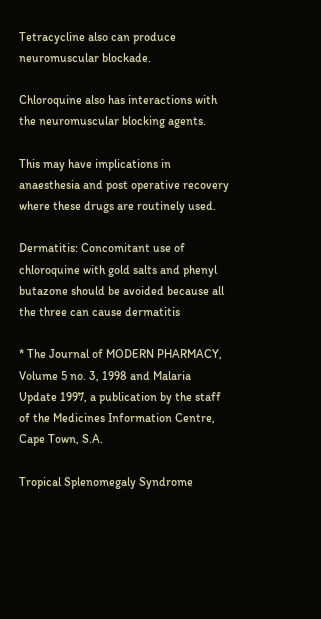Tetracycline also can produce neuromuscular blockade.

Chloroquine also has interactions with the neuromuscular blocking agents.

This may have implications in anaesthesia and post operative recovery where these drugs are routinely used.

Dermatitis: Concomitant use of chloroquine with gold salts and phenyl butazone should be avoided because all the three can cause dermatitis

* The Journal of MODERN PHARMACY, Volume 5 no. 3, 1998 and Malaria Update 1997, a publication by the staff of the Medicines Information Centre, Cape Town, S.A.

Tropical Splenomegaly Syndrome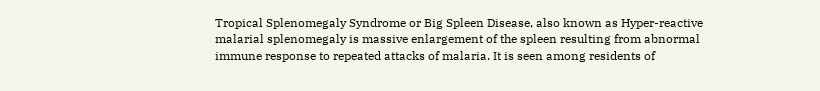Tropical Splenomegaly Syndrome or Big Spleen Disease, also known as Hyper-reactive malarial splenomegaly is massive enlargement of the spleen resulting from abnormal immune response to repeated attacks of malaria. It is seen among residents of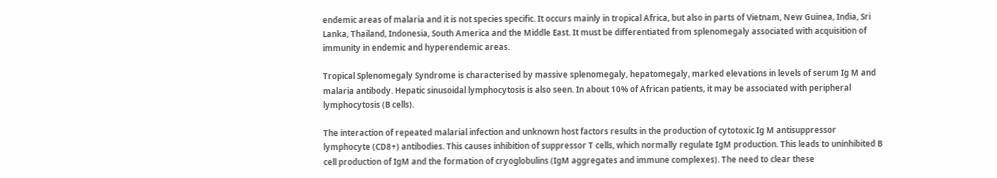endemic areas of malaria and it is not species specific. It occurs mainly in tropical Africa, but also in parts of Vietnam, New Guinea, India, Sri Lanka, Thailand, Indonesia, South America and the Middle East. It must be differentiated from splenomegaly associated with acquisition of immunity in endemic and hyperendemic areas.

Tropical Splenomegaly Syndrome is characterised by massive splenomegaly, hepatomegaly, marked elevations in levels of serum Ig M and malaria antibody. Hepatic sinusoidal lymphocytosis is also seen. In about 10% of African patients, it may be associated with peripheral lymphocytosis (B cells).

The interaction of repeated malarial infection and unknown host factors results in the production of cytotoxic Ig M antisuppressor lymphocyte (CD8+) antibodies. This causes inhibition of suppressor T cells, which normally regulate IgM production. This leads to uninhibited B cell production of IgM and the formation of cryoglobulins (IgM aggregates and immune complexes). The need to clear these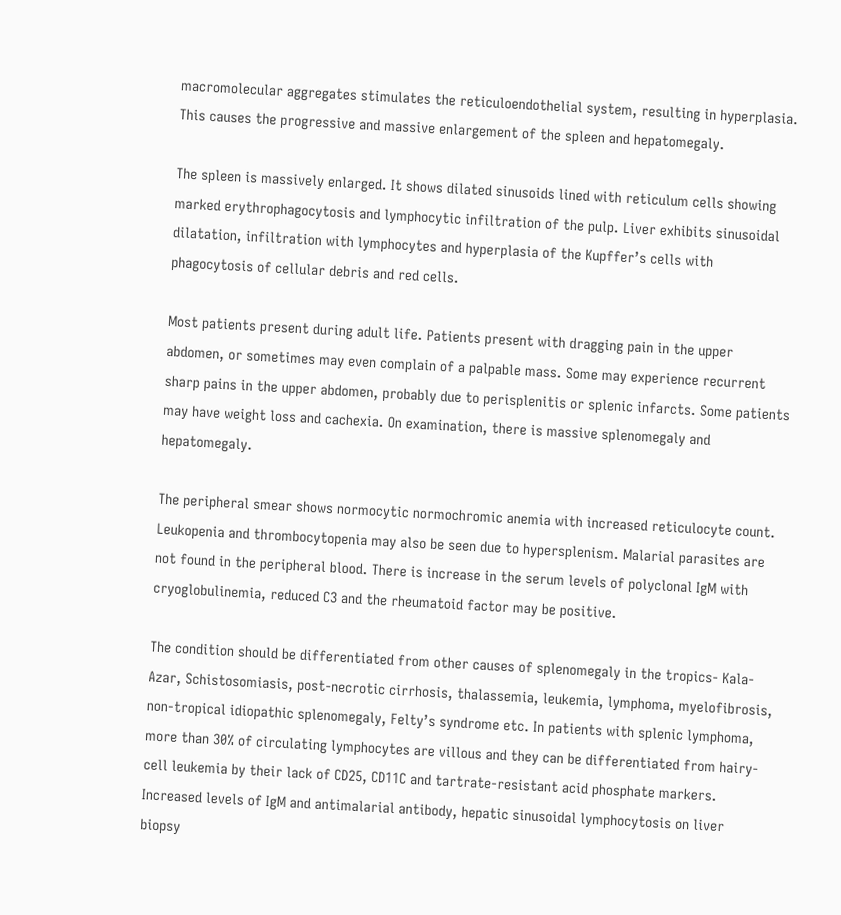macromolecular aggregates stimulates the reticuloendothelial system, resulting in hyperplasia. This causes the progressive and massive enlargement of the spleen and hepatomegaly.

The spleen is massively enlarged. It shows dilated sinusoids lined with reticulum cells showing marked erythrophagocytosis and lymphocytic infiltration of the pulp. Liver exhibits sinusoidal dilatation, infiltration with lymphocytes and hyperplasia of the Kupffer’s cells with phagocytosis of cellular debris and red cells.

Most patients present during adult life. Patients present with dragging pain in the upper abdomen, or sometimes may even complain of a palpable mass. Some may experience recurrent sharp pains in the upper abdomen, probably due to perisplenitis or splenic infarcts. Some patients may have weight loss and cachexia. On examination, there is massive splenomegaly and hepatomegaly.

The peripheral smear shows normocytic normochromic anemia with increased reticulocyte count. Leukopenia and thrombocytopenia may also be seen due to hypersplenism. Malarial parasites are not found in the peripheral blood. There is increase in the serum levels of polyclonal IgM with cryoglobulinemia, reduced C3 and the rheumatoid factor may be positive.

The condition should be differentiated from other causes of splenomegaly in the tropics- Kala-Azar, Schistosomiasis, post-necrotic cirrhosis, thalassemia, leukemia, lymphoma, myelofibrosis, non-tropical idiopathic splenomegaly, Felty’s syndrome etc. In patients with splenic lymphoma, more than 30% of circulating lymphocytes are villous and they can be differentiated from hairy-cell leukemia by their lack of CD25, CD11C and tartrate-resistant acid phosphate markers. Increased levels of IgM and antimalarial antibody, hepatic sinusoidal lymphocytosis on liver biopsy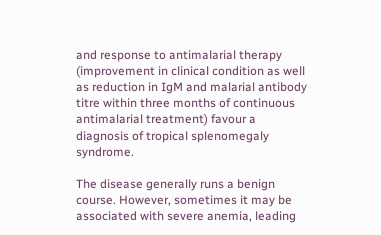and response to antimalarial therapy (improvement in clinical condition as well as reduction in IgM and malarial antibody titre within three months of continuous antimalarial treatment) favour a diagnosis of tropical splenomegaly syndrome.

The disease generally runs a benign course. However, sometimes it may be associated with severe anemia, leading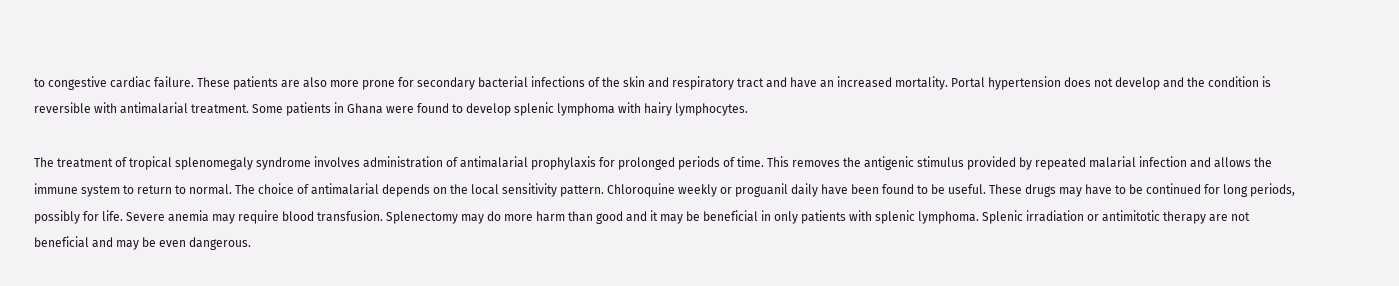to congestive cardiac failure. These patients are also more prone for secondary bacterial infections of the skin and respiratory tract and have an increased mortality. Portal hypertension does not develop and the condition is reversible with antimalarial treatment. Some patients in Ghana were found to develop splenic lymphoma with hairy lymphocytes.

The treatment of tropical splenomegaly syndrome involves administration of antimalarial prophylaxis for prolonged periods of time. This removes the antigenic stimulus provided by repeated malarial infection and allows the immune system to return to normal. The choice of antimalarial depends on the local sensitivity pattern. Chloroquine weekly or proguanil daily have been found to be useful. These drugs may have to be continued for long periods, possibly for life. Severe anemia may require blood transfusion. Splenectomy may do more harm than good and it may be beneficial in only patients with splenic lymphoma. Splenic irradiation or antimitotic therapy are not beneficial and may be even dangerous.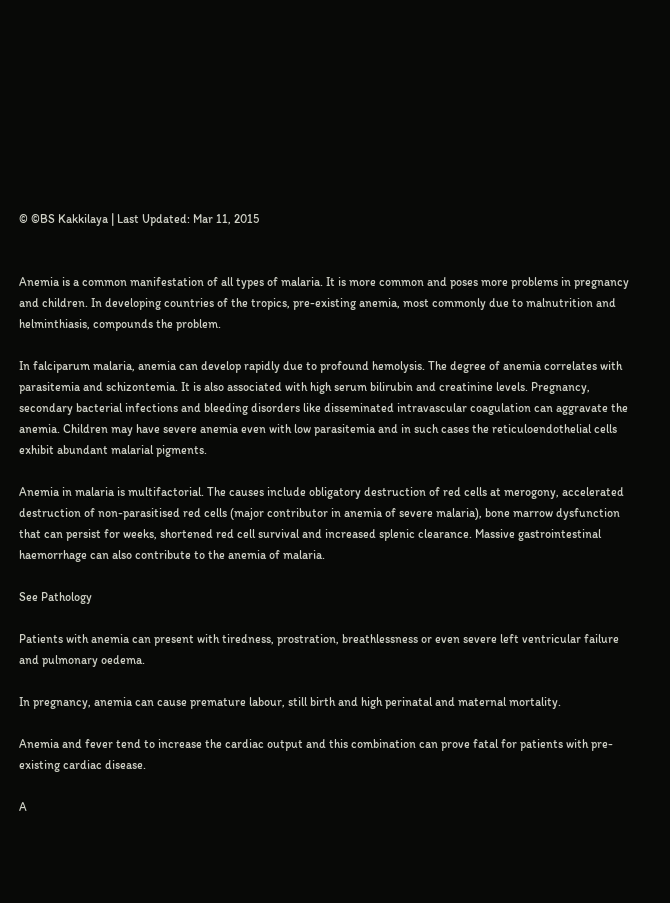© ©BS Kakkilaya | Last Updated: Mar 11, 2015


Anemia is a common manifestation of all types of malaria. It is more common and poses more problems in pregnancy and children. In developing countries of the tropics, pre-existing anemia, most commonly due to malnutrition and helminthiasis, compounds the problem.

In falciparum malaria, anemia can develop rapidly due to profound hemolysis. The degree of anemia correlates with parasitemia and schizontemia. It is also associated with high serum bilirubin and creatinine levels. Pregnancy, secondary bacterial infections and bleeding disorders like disseminated intravascular coagulation can aggravate the anemia. Children may have severe anemia even with low parasitemia and in such cases the reticuloendothelial cells exhibit abundant malarial pigments.

Anemia in malaria is multifactorial. The causes include obligatory destruction of red cells at merogony, accelerated destruction of non-parasitised red cells (major contributor in anemia of severe malaria), bone marrow dysfunction that can persist for weeks, shortened red cell survival and increased splenic clearance. Massive gastrointestinal haemorrhage can also contribute to the anemia of malaria.

See Pathology

Patients with anemia can present with tiredness, prostration, breathlessness or even severe left ventricular failure and pulmonary oedema.

In pregnancy, anemia can cause premature labour, still birth and high perinatal and maternal mortality.

Anemia and fever tend to increase the cardiac output and this combination can prove fatal for patients with pre-existing cardiac disease.

A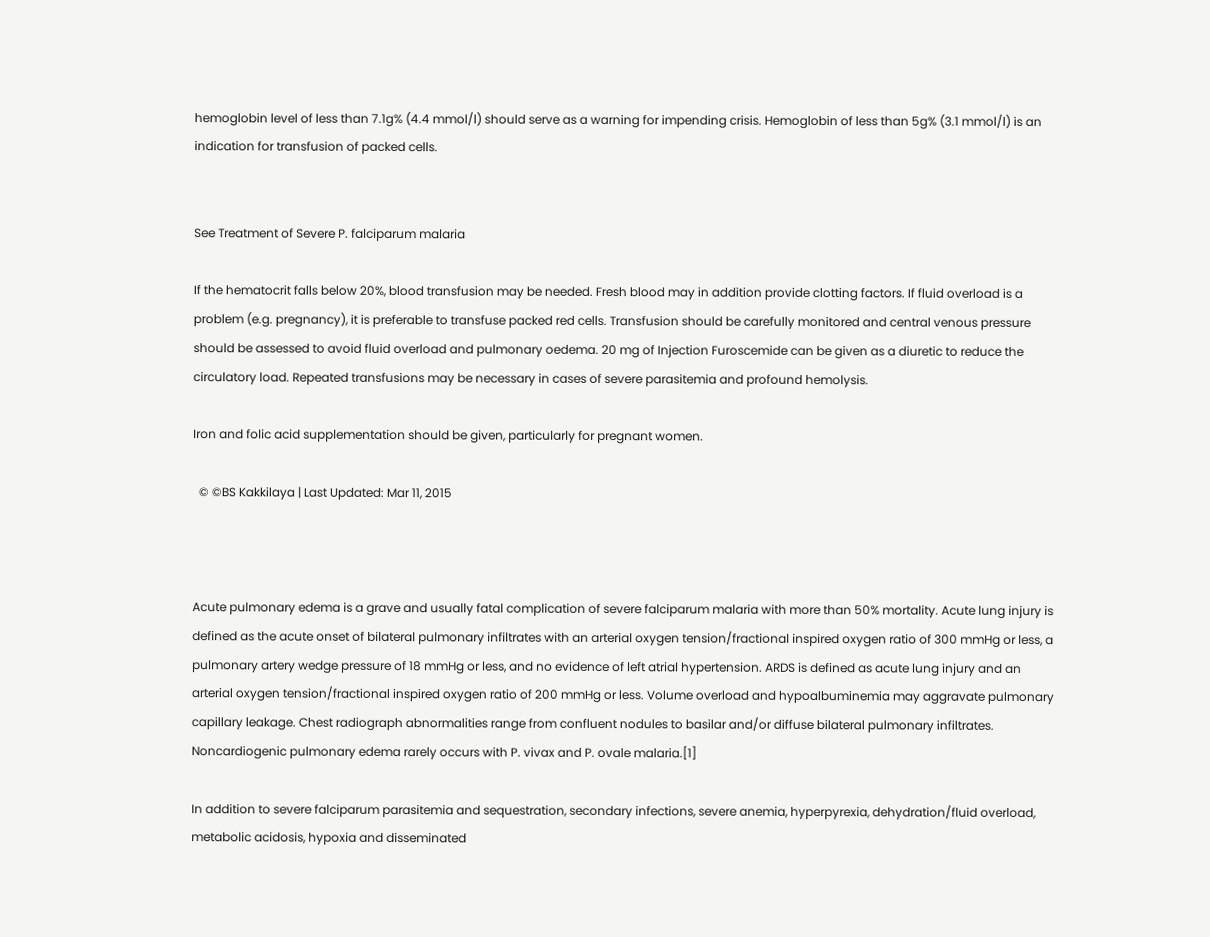hemoglobin level of less than 7.1g% (4.4 mmol/l) should serve as a warning for impending crisis. Hemoglobin of less than 5g% (3.1 mmol/l) is an indication for transfusion of packed cells.


See Treatment of Severe P. falciparum malaria

If the hematocrit falls below 20%, blood transfusion may be needed. Fresh blood may in addition provide clotting factors. If fluid overload is a problem (e.g. pregnancy), it is preferable to transfuse packed red cells. Transfusion should be carefully monitored and central venous pressure should be assessed to avoid fluid overload and pulmonary oedema. 20 mg of Injection Furoscemide can be given as a diuretic to reduce the circulatory load. Repeated transfusions may be necessary in cases of severe parasitemia and profound hemolysis.

Iron and folic acid supplementation should be given, particularly for pregnant women.

  © ©BS Kakkilaya | Last Updated: Mar 11, 2015



Acute pulmonary edema is a grave and usually fatal complication of severe falciparum malaria with more than 50% mortality. Acute lung injury is defined as the acute onset of bilateral pulmonary infiltrates with an arterial oxygen tension/fractional inspired oxygen ratio of 300 mmHg or less, a pulmonary artery wedge pressure of 18 mmHg or less, and no evidence of left atrial hypertension. ARDS is defined as acute lung injury and an arterial oxygen tension/fractional inspired oxygen ratio of 200 mmHg or less. Volume overload and hypoalbuminemia may aggravate pulmonary capillary leakage. Chest radiograph abnormalities range from confluent nodules to basilar and/or diffuse bilateral pulmonary infiltrates. Noncardiogenic pulmonary edema rarely occurs with P. vivax and P. ovale malaria.[1]

In addition to severe falciparum parasitemia and sequestration, secondary infections, severe anemia, hyperpyrexia, dehydration/fluid overload, metabolic acidosis, hypoxia and disseminated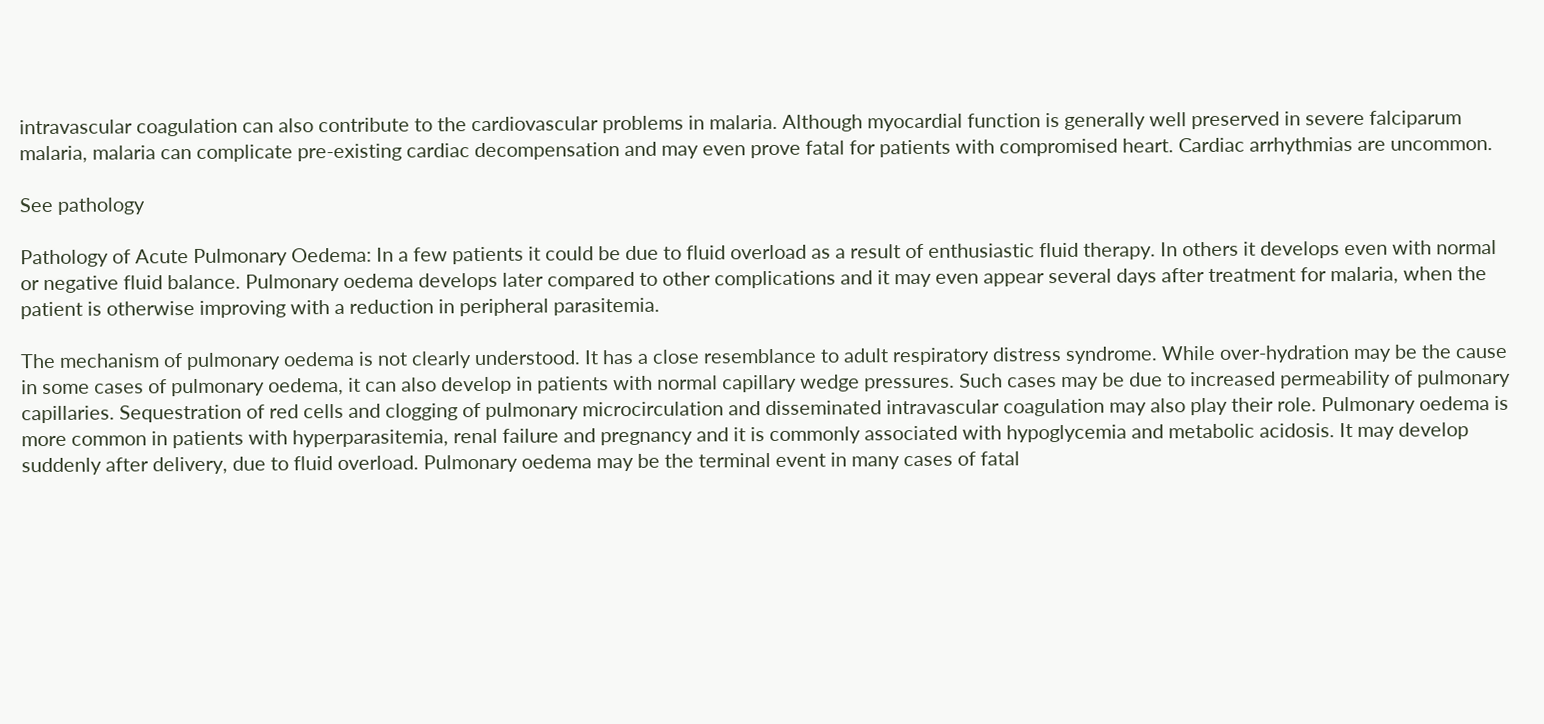intravascular coagulation can also contribute to the cardiovascular problems in malaria. Although myocardial function is generally well preserved in severe falciparum malaria, malaria can complicate pre-existing cardiac decompensation and may even prove fatal for patients with compromised heart. Cardiac arrhythmias are uncommon.

See pathology

Pathology of Acute Pulmonary Oedema: In a few patients it could be due to fluid overload as a result of enthusiastic fluid therapy. In others it develops even with normal or negative fluid balance. Pulmonary oedema develops later compared to other complications and it may even appear several days after treatment for malaria, when the patient is otherwise improving with a reduction in peripheral parasitemia.

The mechanism of pulmonary oedema is not clearly understood. It has a close resemblance to adult respiratory distress syndrome. While over-hydration may be the cause in some cases of pulmonary oedema, it can also develop in patients with normal capillary wedge pressures. Such cases may be due to increased permeability of pulmonary capillaries. Sequestration of red cells and clogging of pulmonary microcirculation and disseminated intravascular coagulation may also play their role. Pulmonary oedema is more common in patients with hyperparasitemia, renal failure and pregnancy and it is commonly associated with hypoglycemia and metabolic acidosis. It may develop suddenly after delivery, due to fluid overload. Pulmonary oedema may be the terminal event in many cases of fatal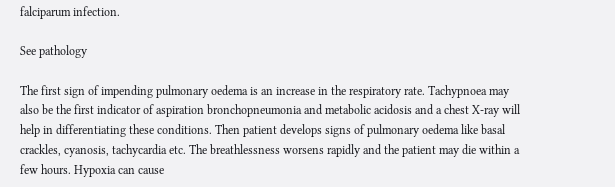falciparum infection.

See pathology

The first sign of impending pulmonary oedema is an increase in the respiratory rate. Tachypnoea may also be the first indicator of aspiration bronchopneumonia and metabolic acidosis and a chest X-ray will help in differentiating these conditions. Then patient develops signs of pulmonary oedema like basal crackles, cyanosis, tachycardia etc. The breathlessness worsens rapidly and the patient may die within a few hours. Hypoxia can cause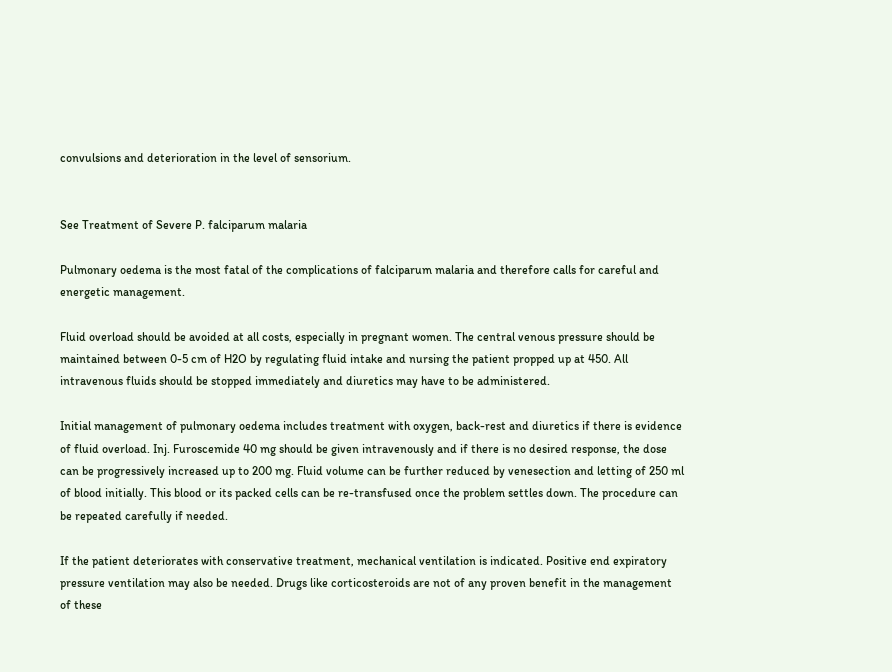convulsions and deterioration in the level of sensorium.


See Treatment of Severe P. falciparum malaria

Pulmonary oedema is the most fatal of the complications of falciparum malaria and therefore calls for careful and energetic management.

Fluid overload should be avoided at all costs, especially in pregnant women. The central venous pressure should be maintained between 0-5 cm of H2O by regulating fluid intake and nursing the patient propped up at 450. All intravenous fluids should be stopped immediately and diuretics may have to be administered.

Initial management of pulmonary oedema includes treatment with oxygen, back-rest and diuretics if there is evidence of fluid overload. Inj. Furoscemide 40 mg should be given intravenously and if there is no desired response, the dose can be progressively increased up to 200 mg. Fluid volume can be further reduced by venesection and letting of 250 ml of blood initially. This blood or its packed cells can be re-transfused once the problem settles down. The procedure can be repeated carefully if needed.

If the patient deteriorates with conservative treatment, mechanical ventilation is indicated. Positive end expiratory pressure ventilation may also be needed. Drugs like corticosteroids are not of any proven benefit in the management of these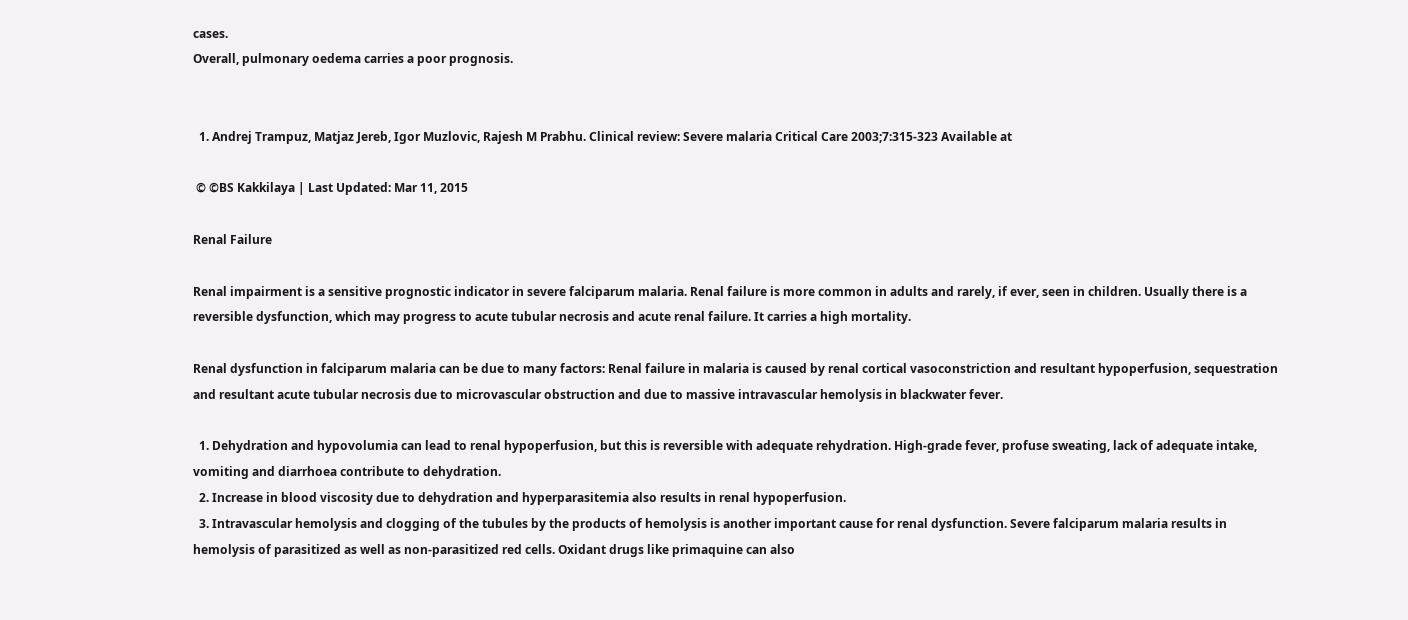cases.
Overall, pulmonary oedema carries a poor prognosis.


  1. Andrej Trampuz, Matjaz Jereb, Igor Muzlovic, Rajesh M Prabhu. Clinical review: Severe malaria Critical Care 2003;7:315-323 Available at

 © ©BS Kakkilaya | Last Updated: Mar 11, 2015

Renal Failure

Renal impairment is a sensitive prognostic indicator in severe falciparum malaria. Renal failure is more common in adults and rarely, if ever, seen in children. Usually there is a reversible dysfunction, which may progress to acute tubular necrosis and acute renal failure. It carries a high mortality.

Renal dysfunction in falciparum malaria can be due to many factors: Renal failure in malaria is caused by renal cortical vasoconstriction and resultant hypoperfusion, sequestration and resultant acute tubular necrosis due to microvascular obstruction and due to massive intravascular hemolysis in blackwater fever.

  1. Dehydration and hypovolumia can lead to renal hypoperfusion, but this is reversible with adequate rehydration. High-grade fever, profuse sweating, lack of adequate intake, vomiting and diarrhoea contribute to dehydration.
  2. Increase in blood viscosity due to dehydration and hyperparasitemia also results in renal hypoperfusion.
  3. Intravascular hemolysis and clogging of the tubules by the products of hemolysis is another important cause for renal dysfunction. Severe falciparum malaria results in hemolysis of parasitized as well as non-parasitized red cells. Oxidant drugs like primaquine can also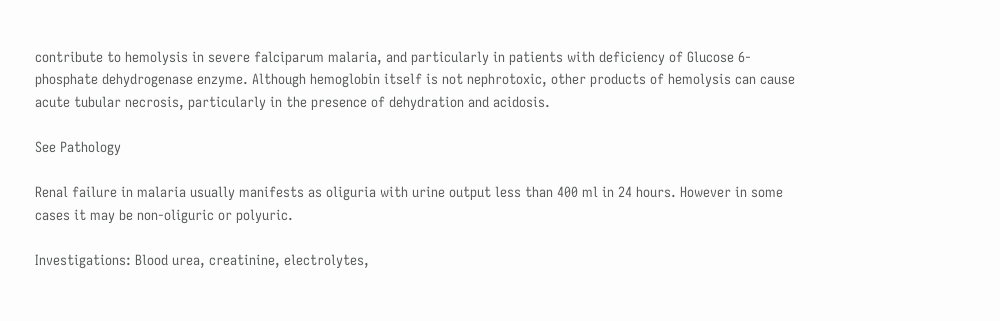contribute to hemolysis in severe falciparum malaria, and particularly in patients with deficiency of Glucose 6-phosphate dehydrogenase enzyme. Although hemoglobin itself is not nephrotoxic, other products of hemolysis can cause acute tubular necrosis, particularly in the presence of dehydration and acidosis.

See Pathology

Renal failure in malaria usually manifests as oliguria with urine output less than 400 ml in 24 hours. However in some cases it may be non-oliguric or polyuric.

Investigations: Blood urea, creatinine, electrolytes,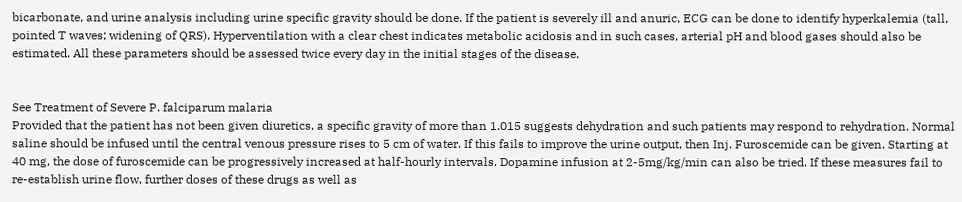bicarbonate, and urine analysis including urine specific gravity should be done. If the patient is severely ill and anuric, ECG can be done to identify hyperkalemia (tall, pointed T waves; widening of QRS). Hyperventilation with a clear chest indicates metabolic acidosis and in such cases, arterial pH and blood gases should also be estimated. All these parameters should be assessed twice every day in the initial stages of the disease.


See Treatment of Severe P. falciparum malaria
Provided that the patient has not been given diuretics, a specific gravity of more than 1.015 suggests dehydration and such patients may respond to rehydration. Normal saline should be infused until the central venous pressure rises to 5 cm of water. If this fails to improve the urine output, then Inj. Furoscemide can be given. Starting at 40 mg, the dose of furoscemide can be progressively increased at half-hourly intervals. Dopamine infusion at 2-5mg/kg/min can also be tried. If these measures fail to re-establish urine flow, further doses of these drugs as well as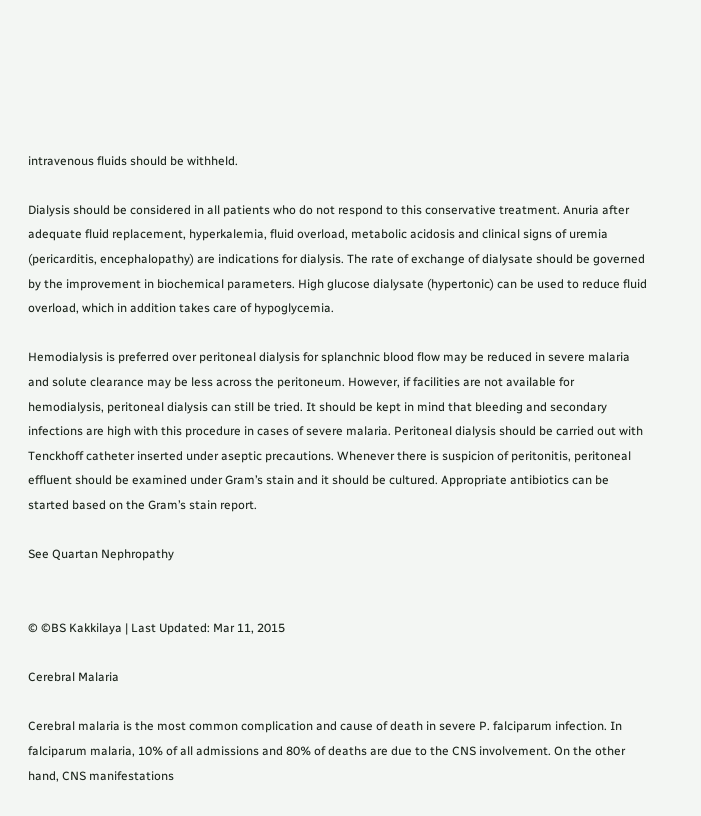intravenous fluids should be withheld.

Dialysis should be considered in all patients who do not respond to this conservative treatment. Anuria after adequate fluid replacement, hyperkalemia, fluid overload, metabolic acidosis and clinical signs of uremia (pericarditis, encephalopathy) are indications for dialysis. The rate of exchange of dialysate should be governed by the improvement in biochemical parameters. High glucose dialysate (hypertonic) can be used to reduce fluid overload, which in addition takes care of hypoglycemia.

Hemodialysis is preferred over peritoneal dialysis for splanchnic blood flow may be reduced in severe malaria and solute clearance may be less across the peritoneum. However, if facilities are not available for hemodialysis, peritoneal dialysis can still be tried. It should be kept in mind that bleeding and secondary infections are high with this procedure in cases of severe malaria. Peritoneal dialysis should be carried out with Tenckhoff catheter inserted under aseptic precautions. Whenever there is suspicion of peritonitis, peritoneal effluent should be examined under Gram’s stain and it should be cultured. Appropriate antibiotics can be started based on the Gram’s stain report.

See Quartan Nephropathy


© ©BS Kakkilaya | Last Updated: Mar 11, 2015

Cerebral Malaria

Cerebral malaria is the most common complication and cause of death in severe P. falciparum infection. In falciparum malaria, 10% of all admissions and 80% of deaths are due to the CNS involvement. On the other hand, CNS manifestations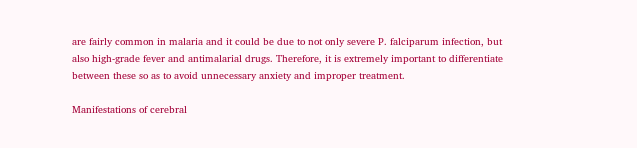are fairly common in malaria and it could be due to not only severe P. falciparum infection, but also high-grade fever and antimalarial drugs. Therefore, it is extremely important to differentiate between these so as to avoid unnecessary anxiety and improper treatment.

Manifestations of cerebral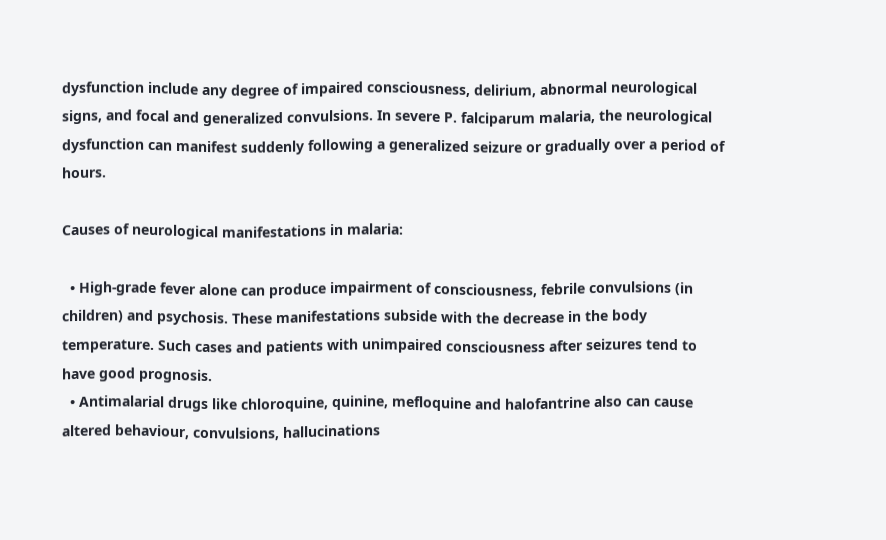dysfunction include any degree of impaired consciousness, delirium, abnormal neurological signs, and focal and generalized convulsions. In severe P. falciparum malaria, the neurological dysfunction can manifest suddenly following a generalized seizure or gradually over a period of hours.

Causes of neurological manifestations in malaria:

  • High-grade fever alone can produce impairment of consciousness, febrile convulsions (in children) and psychosis. These manifestations subside with the decrease in the body temperature. Such cases and patients with unimpaired consciousness after seizures tend to have good prognosis.
  • Antimalarial drugs like chloroquine, quinine, mefloquine and halofantrine also can cause altered behaviour, convulsions, hallucinations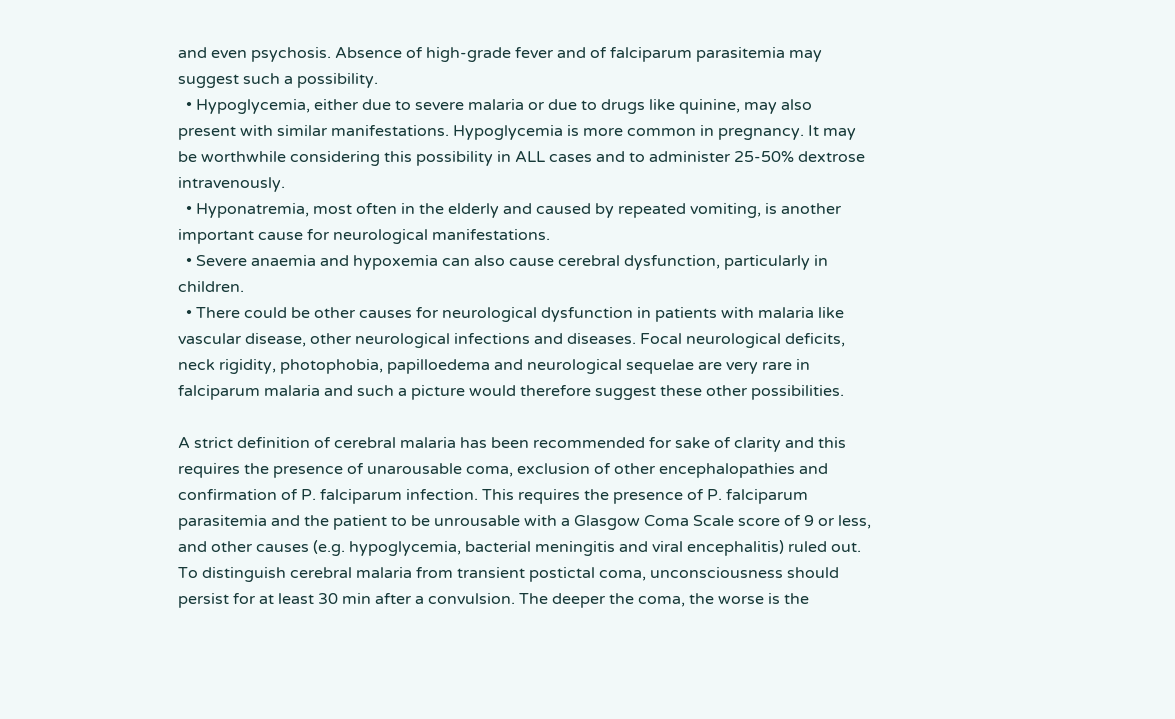and even psychosis. Absence of high-grade fever and of falciparum parasitemia may suggest such a possibility.
  • Hypoglycemia, either due to severe malaria or due to drugs like quinine, may also present with similar manifestations. Hypoglycemia is more common in pregnancy. It may be worthwhile considering this possibility in ALL cases and to administer 25-50% dextrose intravenously.
  • Hyponatremia, most often in the elderly and caused by repeated vomiting, is another important cause for neurological manifestations.
  • Severe anaemia and hypoxemia can also cause cerebral dysfunction, particularly in children.
  • There could be other causes for neurological dysfunction in patients with malaria like vascular disease, other neurological infections and diseases. Focal neurological deficits, neck rigidity, photophobia, papilloedema and neurological sequelae are very rare in falciparum malaria and such a picture would therefore suggest these other possibilities.

A strict definition of cerebral malaria has been recommended for sake of clarity and this requires the presence of unarousable coma, exclusion of other encephalopathies and confirmation of P. falciparum infection. This requires the presence of P. falciparum parasitemia and the patient to be unrousable with a Glasgow Coma Scale score of 9 or less, and other causes (e.g. hypoglycemia, bacterial meningitis and viral encephalitis) ruled out. To distinguish cerebral malaria from transient postictal coma, unconsciousness should persist for at least 30 min after a convulsion. The deeper the coma, the worse is the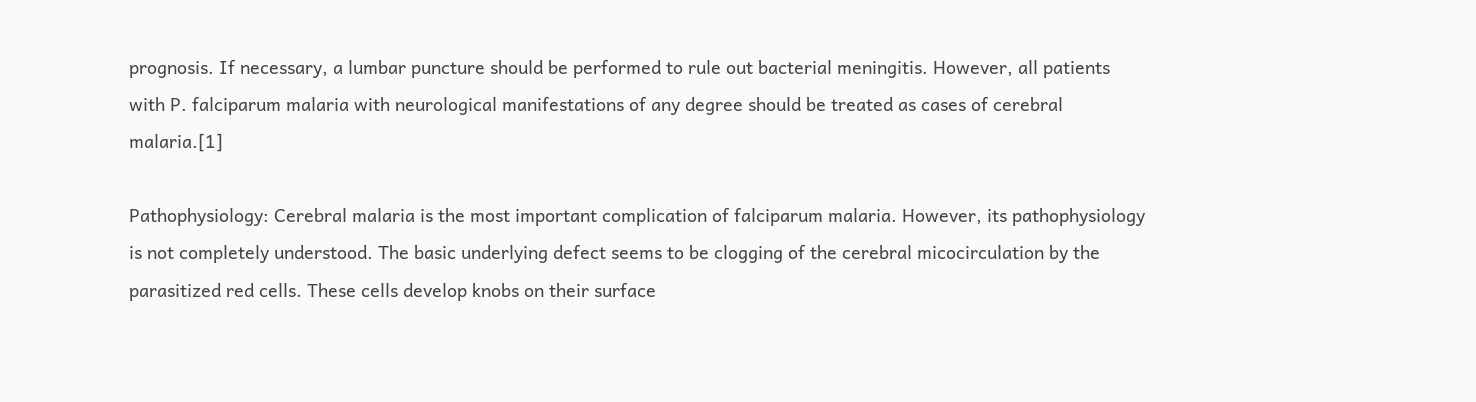prognosis. If necessary, a lumbar puncture should be performed to rule out bacterial meningitis. However, all patients with P. falciparum malaria with neurological manifestations of any degree should be treated as cases of cerebral malaria.[1]

Pathophysiology: Cerebral malaria is the most important complication of falciparum malaria. However, its pathophysiology is not completely understood. The basic underlying defect seems to be clogging of the cerebral micocirculation by the parasitized red cells. These cells develop knobs on their surface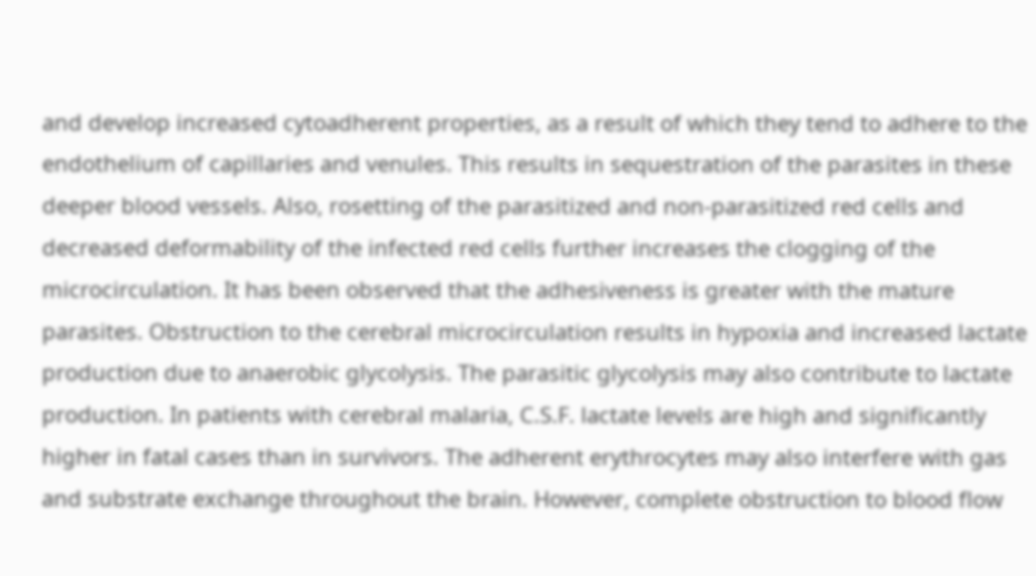and develop increased cytoadherent properties, as a result of which they tend to adhere to the endothelium of capillaries and venules. This results in sequestration of the parasites in these deeper blood vessels. Also, rosetting of the parasitized and non-parasitized red cells and decreased deformability of the infected red cells further increases the clogging of the microcirculation. It has been observed that the adhesiveness is greater with the mature parasites. Obstruction to the cerebral microcirculation results in hypoxia and increased lactate production due to anaerobic glycolysis. The parasitic glycolysis may also contribute to lactate production. In patients with cerebral malaria, C.S.F. lactate levels are high and significantly higher in fatal cases than in survivors. The adherent erythrocytes may also interfere with gas and substrate exchange throughout the brain. However, complete obstruction to blood flow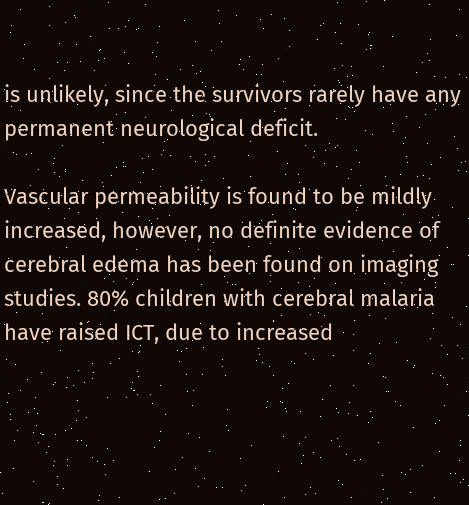is unlikely, since the survivors rarely have any permanent neurological deficit.

Vascular permeability is found to be mildly increased, however, no definite evidence of cerebral edema has been found on imaging studies. 80% children with cerebral malaria have raised ICT, due to increased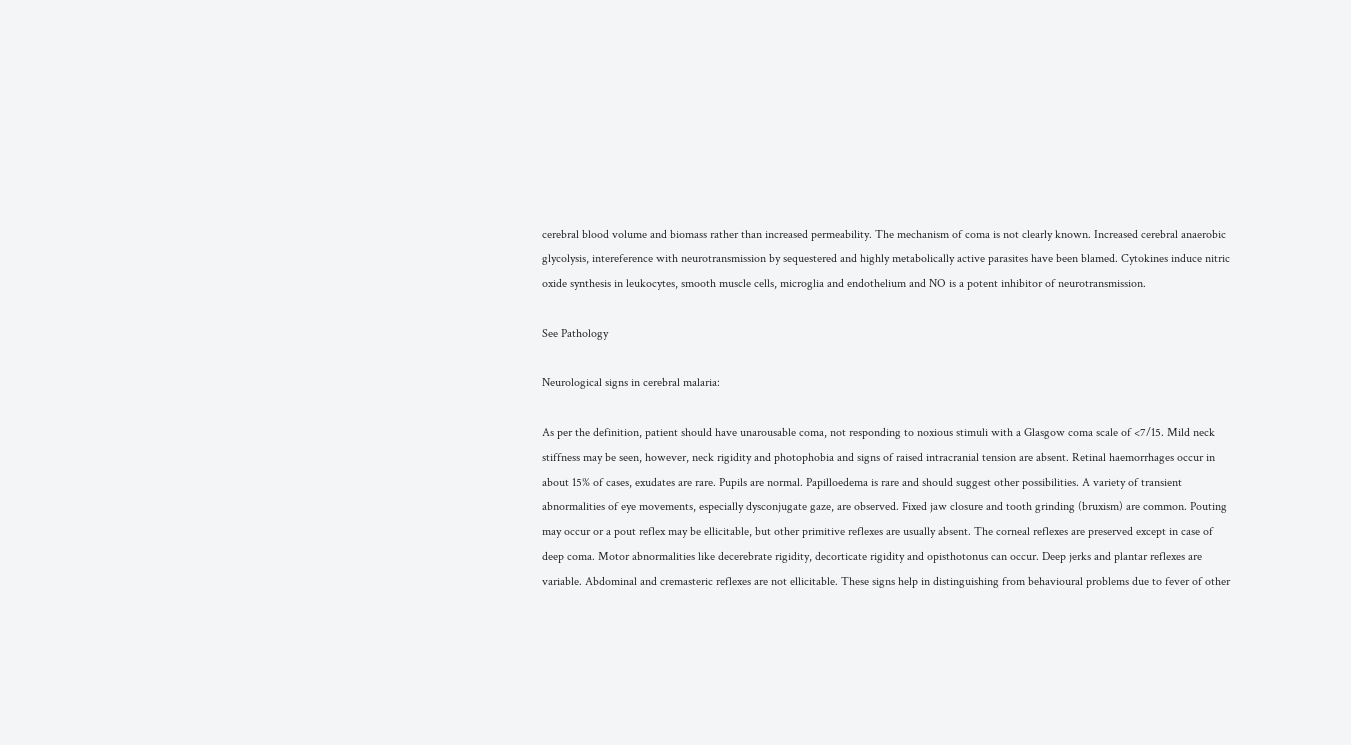cerebral blood volume and biomass rather than increased permeability. The mechanism of coma is not clearly known. Increased cerebral anaerobic glycolysis, intereference with neurotransmission by sequestered and highly metabolically active parasites have been blamed. Cytokines induce nitric oxide synthesis in leukocytes, smooth muscle cells, microglia and endothelium and NO is a potent inhibitor of neurotransmission.

See Pathology

Neurological signs in cerebral malaria:

As per the definition, patient should have unarousable coma, not responding to noxious stimuli with a Glasgow coma scale of <7/15. Mild neck stiffness may be seen, however, neck rigidity and photophobia and signs of raised intracranial tension are absent. Retinal haemorrhages occur in about 15% of cases, exudates are rare. Pupils are normal. Papilloedema is rare and should suggest other possibilities. A variety of transient abnormalities of eye movements, especially dysconjugate gaze, are observed. Fixed jaw closure and tooth grinding (bruxism) are common. Pouting may occur or a pout reflex may be ellicitable, but other primitive reflexes are usually absent. The corneal reflexes are preserved except in case of deep coma. Motor abnormalities like decerebrate rigidity, decorticate rigidity and opisthotonus can occur. Deep jerks and plantar reflexes are variable. Abdominal and cremasteric reflexes are not ellicitable. These signs help in distinguishing from behavioural problems due to fever of other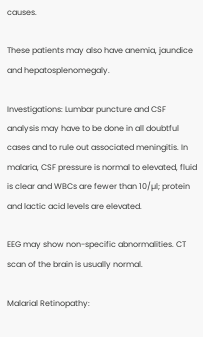causes.

These patients may also have anemia, jaundice and hepatosplenomegaly.

Investigations: Lumbar puncture and CSF analysis may have to be done in all doubtful cases and to rule out associated meningitis. In malaria, CSF pressure is normal to elevated, fluid is clear and WBCs are fewer than 10/µl; protein and lactic acid levels are elevated.

EEG may show non-specific abnormalities. CT scan of the brain is usually normal.

Malarial Retinopathy: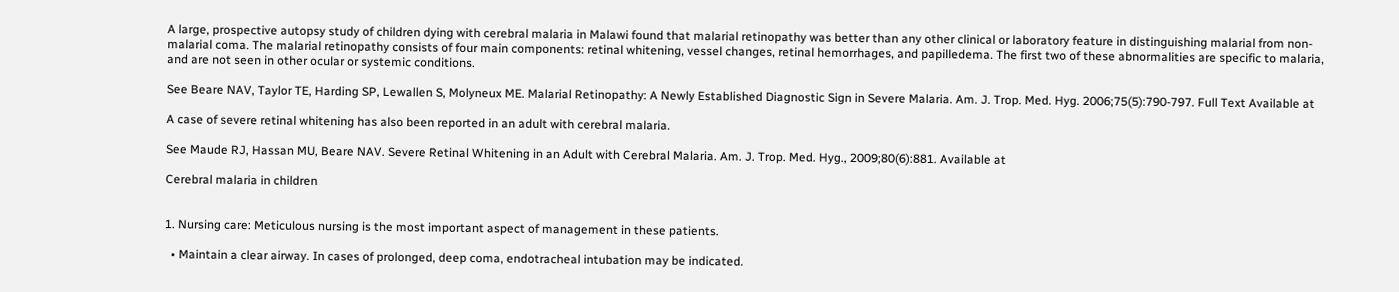A large, prospective autopsy study of children dying with cerebral malaria in Malawi found that malarial retinopathy was better than any other clinical or laboratory feature in distinguishing malarial from non-malarial coma. The malarial retinopathy consists of four main components: retinal whitening, vessel changes, retinal hemorrhages, and papilledema. The first two of these abnormalities are specific to malaria, and are not seen in other ocular or systemic conditions.

See Beare NAV, Taylor TE, Harding SP, Lewallen S, Molyneux ME. Malarial Retinopathy: A Newly Established Diagnostic Sign in Severe Malaria. Am. J. Trop. Med. Hyg. 2006;75(5):790-797. Full Text Available at

A case of severe retinal whitening has also been reported in an adult with cerebral malaria.

See Maude RJ, Hassan MU, Beare NAV. Severe Retinal Whitening in an Adult with Cerebral Malaria. Am. J. Trop. Med. Hyg., 2009;80(6):881. Available at

Cerebral malaria in children


1. Nursing care: Meticulous nursing is the most important aspect of management in these patients.

  • Maintain a clear airway. In cases of prolonged, deep coma, endotracheal intubation may be indicated.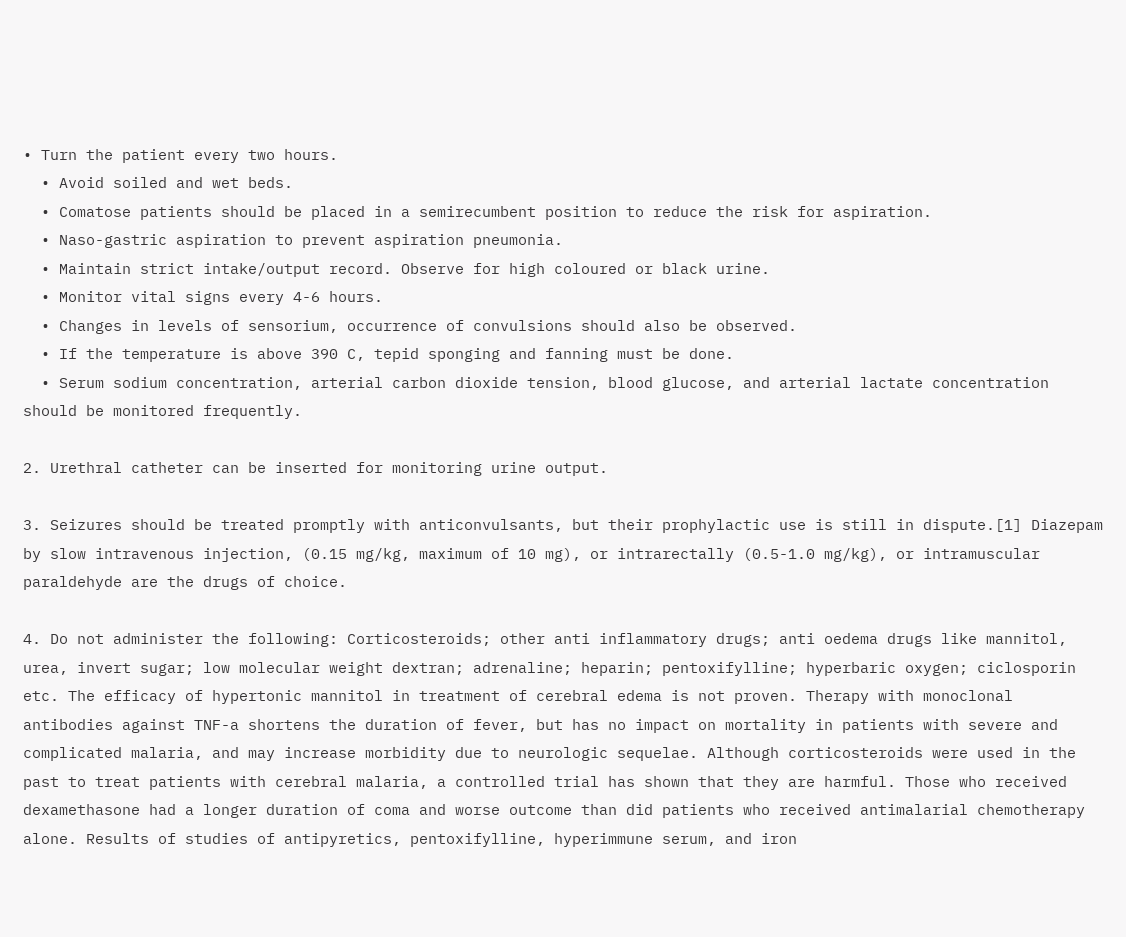• Turn the patient every two hours.
  • Avoid soiled and wet beds.
  • Comatose patients should be placed in a semirecumbent position to reduce the risk for aspiration.
  • Naso-gastric aspiration to prevent aspiration pneumonia.
  • Maintain strict intake/output record. Observe for high coloured or black urine.
  • Monitor vital signs every 4-6 hours.
  • Changes in levels of sensorium, occurrence of convulsions should also be observed.
  • If the temperature is above 390 C, tepid sponging and fanning must be done.
  • Serum sodium concentration, arterial carbon dioxide tension, blood glucose, and arterial lactate concentration should be monitored frequently.

2. Urethral catheter can be inserted for monitoring urine output.

3. Seizures should be treated promptly with anticonvulsants, but their prophylactic use is still in dispute.[1] Diazepam by slow intravenous injection, (0.15 mg/kg, maximum of 10 mg), or intrarectally (0.5-1.0 mg/kg), or intramuscular paraldehyde are the drugs of choice.

4. Do not administer the following: Corticosteroids; other anti inflammatory drugs; anti oedema drugs like mannitol, urea, invert sugar; low molecular weight dextran; adrenaline; heparin; pentoxifylline; hyperbaric oxygen; ciclosporin etc. The efficacy of hypertonic mannitol in treatment of cerebral edema is not proven. Therapy with monoclonal antibodies against TNF-a shortens the duration of fever, but has no impact on mortality in patients with severe and complicated malaria, and may increase morbidity due to neurologic sequelae. Although corticosteroids were used in the past to treat patients with cerebral malaria, a controlled trial has shown that they are harmful. Those who received dexamethasone had a longer duration of coma and worse outcome than did patients who received antimalarial chemotherapy alone. Results of studies of antipyretics, pentoxifylline, hyperimmune serum, and iron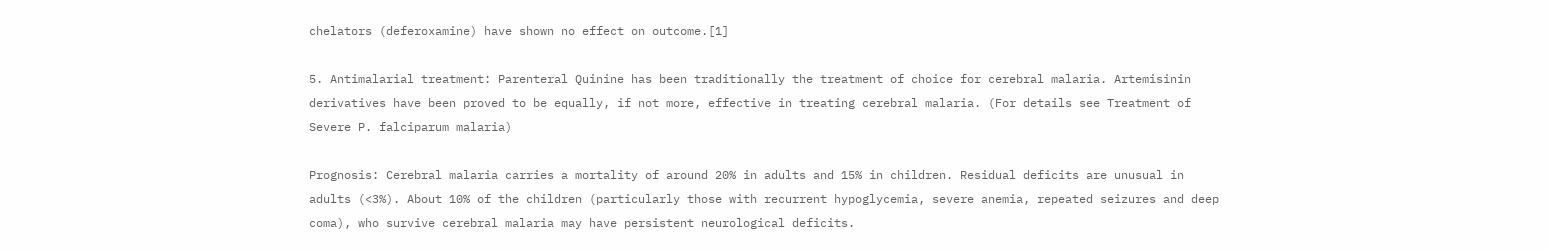chelators (deferoxamine) have shown no effect on outcome.[1]

5. Antimalarial treatment: Parenteral Quinine has been traditionally the treatment of choice for cerebral malaria. Artemisinin derivatives have been proved to be equally, if not more, effective in treating cerebral malaria. (For details see Treatment of Severe P. falciparum malaria)

Prognosis: Cerebral malaria carries a mortality of around 20% in adults and 15% in children. Residual deficits are unusual in adults (<3%). About 10% of the children (particularly those with recurrent hypoglycemia, severe anemia, repeated seizures and deep coma), who survive cerebral malaria may have persistent neurological deficits.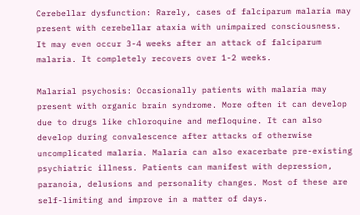Cerebellar dysfunction: Rarely, cases of falciparum malaria may present with cerebellar ataxia with unimpaired consciousness. It may even occur 3-4 weeks after an attack of falciparum malaria. It completely recovers over 1-2 weeks.

Malarial psychosis: Occasionally patients with malaria may present with organic brain syndrome. More often it can develop due to drugs like chloroquine and mefloquine. It can also develop during convalescence after attacks of otherwise uncomplicated malaria. Malaria can also exacerbate pre-existing psychiatric illness. Patients can manifest with depression, paranoia, delusions and personality changes. Most of these are self-limiting and improve in a matter of days.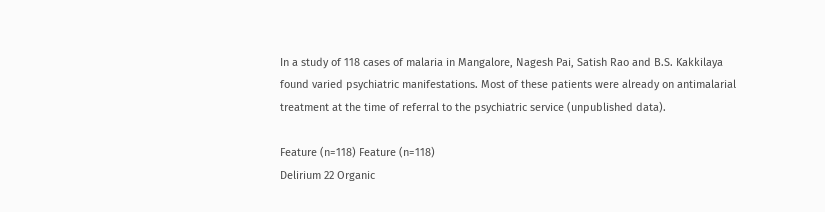In a study of 118 cases of malaria in Mangalore, Nagesh Pai, Satish Rao and B.S. Kakkilaya found varied psychiatric manifestations. Most of these patients were already on antimalarial treatment at the time of referral to the psychiatric service (unpublished data).

Feature (n=118) Feature (n=118)
Delirium 22 Organic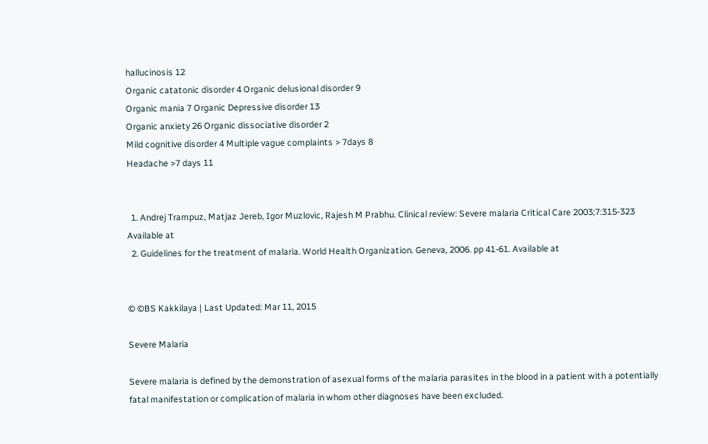hallucinosis 12
Organic catatonic disorder 4 Organic delusional disorder 9
Organic mania 7 Organic Depressive disorder 13
Organic anxiety 26 Organic dissociative disorder 2
Mild cognitive disorder 4 Multiple vague complaints > 7days 8
Headache >7 days 11


  1. Andrej Trampuz, Matjaz Jereb, Igor Muzlovic, Rajesh M Prabhu. Clinical review: Severe malaria Critical Care 2003;7:315-323 Available at
  2. Guidelines for the treatment of malaria. World Health Organization. Geneva, 2006. pp 41-61. Available at


© ©BS Kakkilaya | Last Updated: Mar 11, 2015

Severe Malaria

Severe malaria is defined by the demonstration of asexual forms of the malaria parasites in the blood in a patient with a potentially fatal manifestation or complication of malaria in whom other diagnoses have been excluded.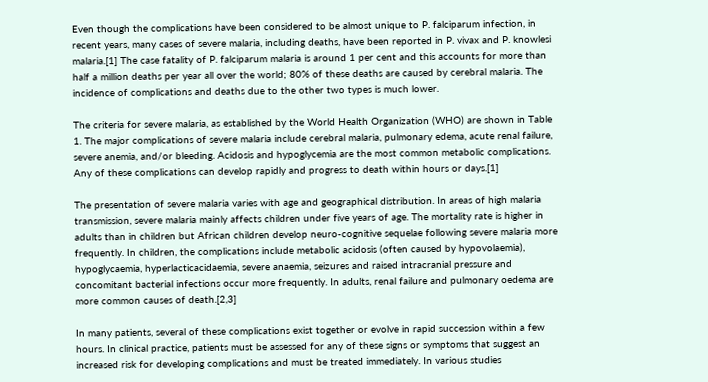Even though the complications have been considered to be almost unique to P. falciparum infection, in recent years, many cases of severe malaria, including deaths, have been reported in P. vivax and P. knowlesi malaria.[1] The case fatality of P. falciparum malaria is around 1 per cent and this accounts for more than half a million deaths per year all over the world; 80% of these deaths are caused by cerebral malaria. The incidence of complications and deaths due to the other two types is much lower.

The criteria for severe malaria, as established by the World Health Organization (WHO) are shown in Table 1. The major complications of severe malaria include cerebral malaria, pulmonary edema, acute renal failure, severe anemia, and/or bleeding. Acidosis and hypoglycemia are the most common metabolic complications. Any of these complications can develop rapidly and progress to death within hours or days.[1]

The presentation of severe malaria varies with age and geographical distribution. In areas of high malaria transmission, severe malaria mainly affects children under five years of age. The mortality rate is higher in adults than in children but African children develop neuro-cognitive sequelae following severe malaria more frequently. In children, the complications include metabolic acidosis (often caused by hypovolaemia), hypoglycaemia, hyperlacticacidaemia, severe anaemia, seizures and raised intracranial pressure and concomitant bacterial infections occur more frequently. In adults, renal failure and pulmonary oedema are more common causes of death.[2,3]

In many patients, several of these complications exist together or evolve in rapid succession within a few hours. In clinical practice, patients must be assessed for any of these signs or symptoms that suggest an increased risk for developing complications and must be treated immediately. In various studies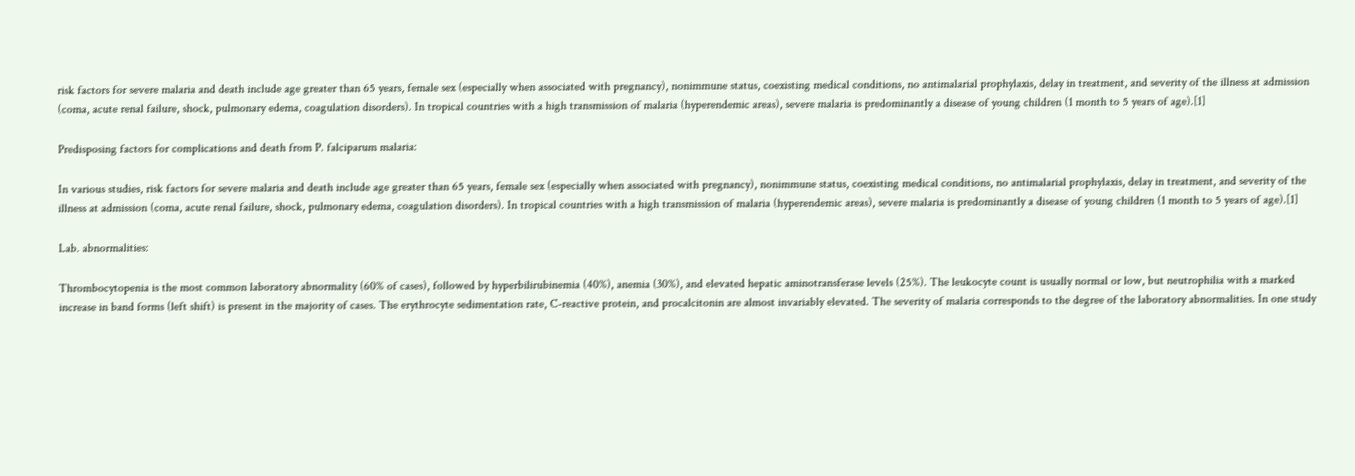risk factors for severe malaria and death include age greater than 65 years, female sex (especially when associated with pregnancy), nonimmune status, coexisting medical conditions, no antimalarial prophylaxis, delay in treatment, and severity of the illness at admission (coma, acute renal failure, shock, pulmonary edema, coagulation disorders). In tropical countries with a high transmission of malaria (hyperendemic areas), severe malaria is predominantly a disease of young children (1 month to 5 years of age).[1]

Predisposing factors for complications and death from P. falciparum malaria:

In various studies, risk factors for severe malaria and death include age greater than 65 years, female sex (especially when associated with pregnancy), nonimmune status, coexisting medical conditions, no antimalarial prophylaxis, delay in treatment, and severity of the illness at admission (coma, acute renal failure, shock, pulmonary edema, coagulation disorders). In tropical countries with a high transmission of malaria (hyperendemic areas), severe malaria is predominantly a disease of young children (1 month to 5 years of age).[1]

Lab. abnormalities:

Thrombocytopenia is the most common laboratory abnormality (60% of cases), followed by hyperbilirubinemia (40%), anemia (30%), and elevated hepatic aminotransferase levels (25%). The leukocyte count is usually normal or low, but neutrophilia with a marked increase in band forms (left shift) is present in the majority of cases. The erythrocyte sedimentation rate, C-reactive protein, and procalcitonin are almost invariably elevated. The severity of malaria corresponds to the degree of the laboratory abnormalities. In one study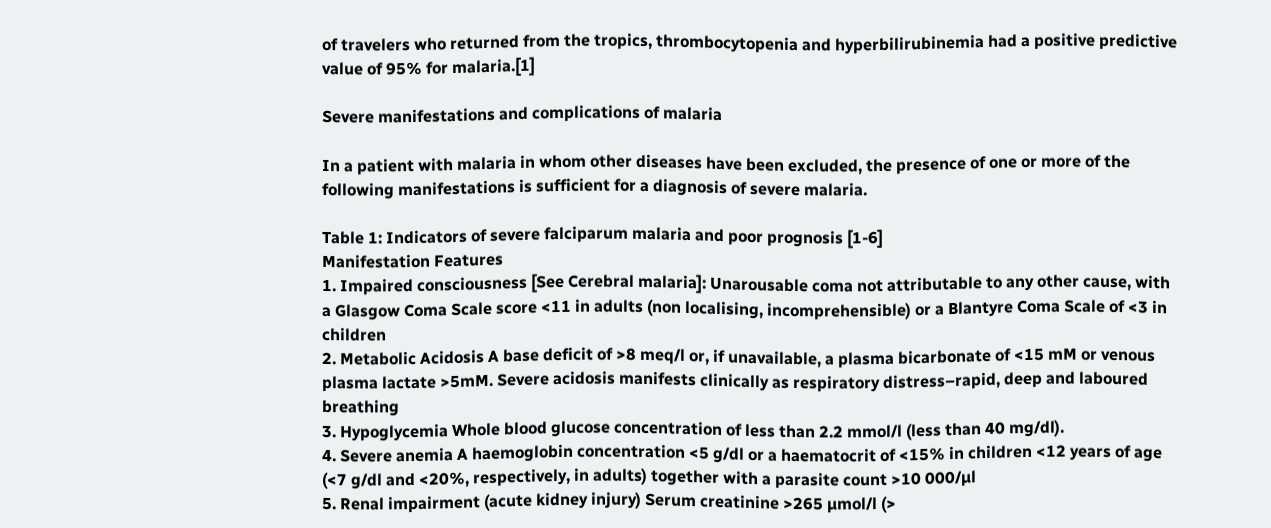of travelers who returned from the tropics, thrombocytopenia and hyperbilirubinemia had a positive predictive value of 95% for malaria.[1]

Severe manifestations and complications of malaria

In a patient with malaria in whom other diseases have been excluded, the presence of one or more of the following manifestations is sufficient for a diagnosis of severe malaria.

Table 1: Indicators of severe falciparum malaria and poor prognosis [1-6]
Manifestation Features
1. Impaired consciousness [See Cerebral malaria]: Unarousable coma not attributable to any other cause, with a Glasgow Coma Scale score <11 in adults (non localising, incomprehensible) or a Blantyre Coma Scale of <3 in children
2. Metabolic Acidosis A base deficit of >8 meq/l or, if unavailable, a plasma bicarbonate of <15 mM or venous plasma lactate >5mM. Severe acidosis manifests clinically as respiratory distress–rapid, deep and laboured breathing
3. Hypoglycemia Whole blood glucose concentration of less than 2.2 mmol/l (less than 40 mg/dl).
4. Severe anemia A haemoglobin concentration <5 g/dl or a haematocrit of <15% in children <12 years of age (<7 g/dl and <20%, respectively, in adults) together with a parasite count >10 000/µl
5. Renal impairment (acute kidney injury) Serum creatinine >265 µmol/l (>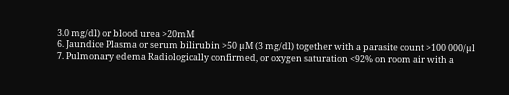3.0 mg/dl) or blood urea >20mM
6. Jaundice Plasma or serum bilirubin >50 µM (3 mg/dl) together with a parasite count >100 000/µl
7. Pulmonary edema Radiologically confirmed, or oxygen saturation <92% on room air with a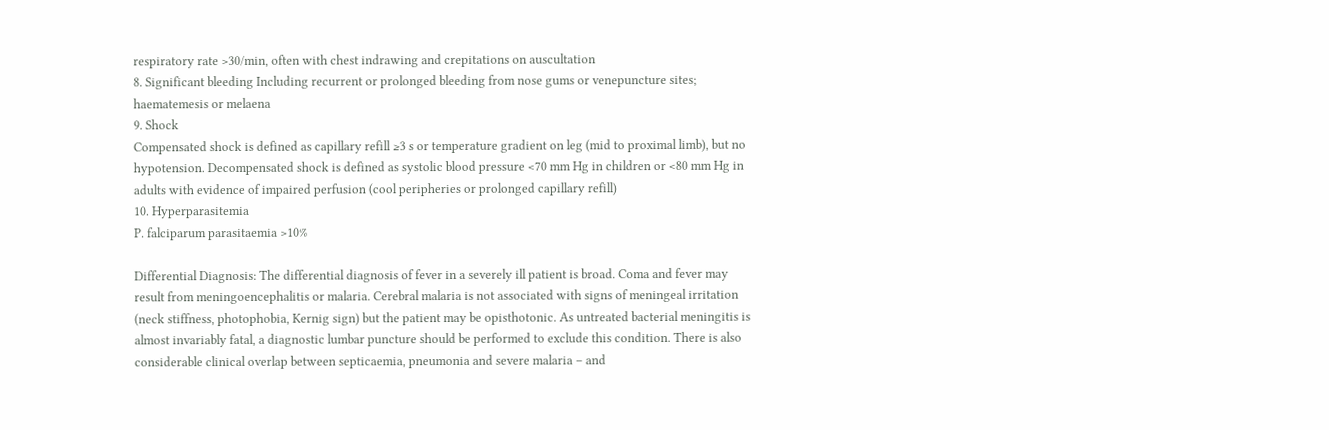respiratory rate >30/min, often with chest indrawing and crepitations on auscultation
8. Significant bleeding Including recurrent or prolonged bleeding from nose gums or venepuncture sites; haematemesis or melaena
9. Shock
Compensated shock is defined as capillary refill ≥3 s or temperature gradient on leg (mid to proximal limb), but no hypotension. Decompensated shock is defined as systolic blood pressure <70 mm Hg in children or <80 mm Hg in adults with evidence of impaired perfusion (cool peripheries or prolonged capillary refill)
10. Hyperparasitemia
P. falciparum parasitaemia >10%

Differential Diagnosis: The differential diagnosis of fever in a severely ill patient is broad. Coma and fever may result from meningoencephalitis or malaria. Cerebral malaria is not associated with signs of meningeal irritation (neck stiffness, photophobia, Kernig sign) but the patient may be opisthotonic. As untreated bacterial meningitis is almost invariably fatal, a diagnostic lumbar puncture should be performed to exclude this condition. There is also considerable clinical overlap between septicaemia, pneumonia and severe malaria – and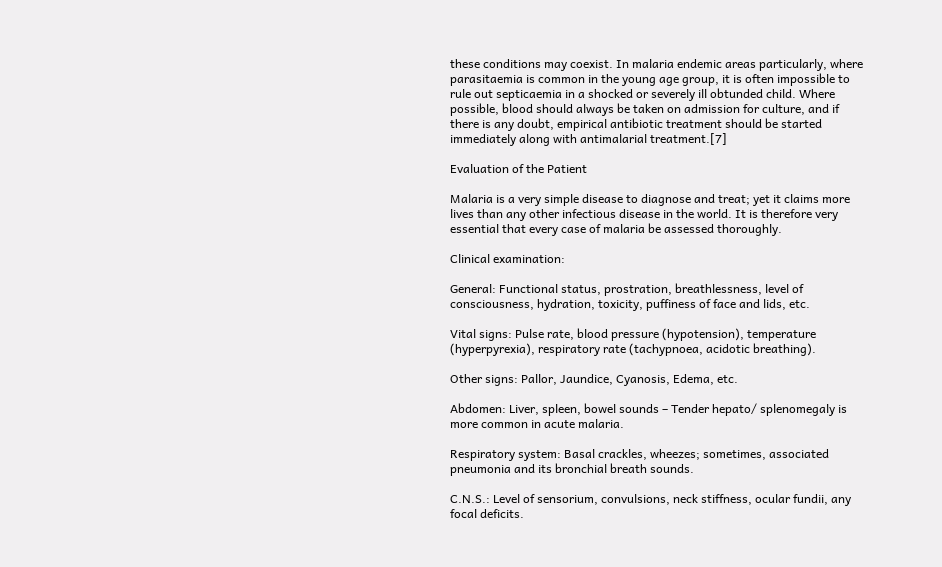these conditions may coexist. In malaria endemic areas particularly, where parasitaemia is common in the young age group, it is often impossible to rule out septicaemia in a shocked or severely ill obtunded child. Where possible, blood should always be taken on admission for culture, and if there is any doubt, empirical antibiotic treatment should be started immediately along with antimalarial treatment.[7]

Evaluation of the Patient

Malaria is a very simple disease to diagnose and treat; yet it claims more lives than any other infectious disease in the world. It is therefore very essential that every case of malaria be assessed thoroughly.

Clinical examination:

General: Functional status, prostration, breathlessness, level of consciousness, hydration, toxicity, puffiness of face and lids, etc.

Vital signs: Pulse rate, blood pressure (hypotension), temperature (hyperpyrexia), respiratory rate (tachypnoea, acidotic breathing).

Other signs: Pallor, Jaundice, Cyanosis, Edema, etc.

Abdomen: Liver, spleen, bowel sounds – Tender hepato/ splenomegaly is more common in acute malaria.

Respiratory system: Basal crackles, wheezes; sometimes, associated pneumonia and its bronchial breath sounds.

C.N.S.: Level of sensorium, convulsions, neck stiffness, ocular fundii, any focal deficits.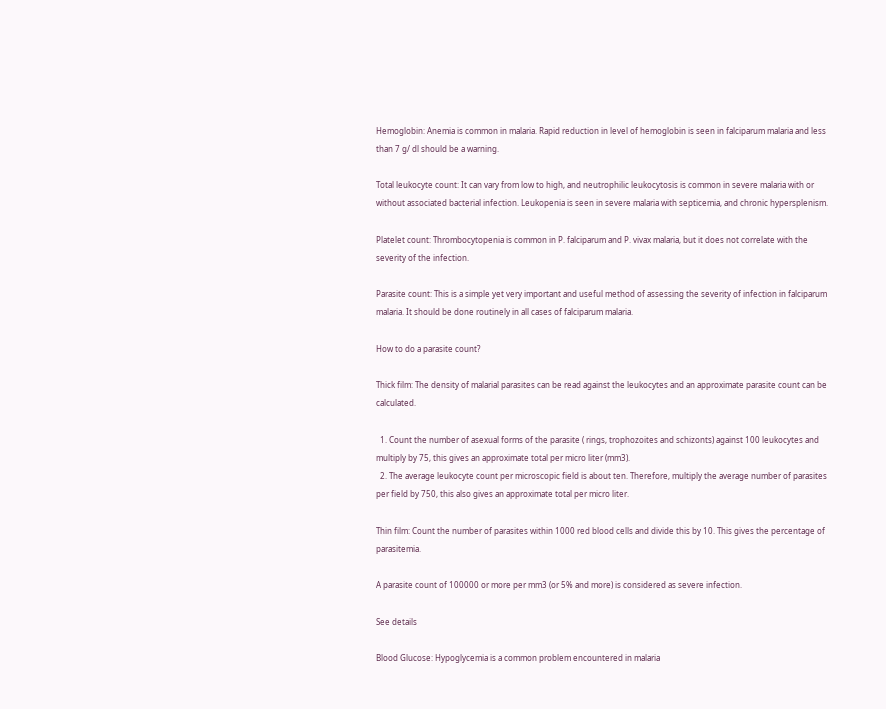Hemoglobin: Anemia is common in malaria. Rapid reduction in level of hemoglobin is seen in falciparum malaria and less than 7 g/ dl should be a warning.

Total leukocyte count: It can vary from low to high, and neutrophilic leukocytosis is common in severe malaria with or without associated bacterial infection. Leukopenia is seen in severe malaria with septicemia, and chronic hypersplenism.

Platelet count: Thrombocytopenia is common in P. falciparum and P. vivax malaria, but it does not correlate with the severity of the infection.

Parasite count: This is a simple yet very important and useful method of assessing the severity of infection in falciparum malaria. It should be done routinely in all cases of falciparum malaria.

How to do a parasite count?

Thick film: The density of malarial parasites can be read against the leukocytes and an approximate parasite count can be calculated.

  1. Count the number of asexual forms of the parasite ( rings, trophozoites and schizonts) against 100 leukocytes and multiply by 75, this gives an approximate total per micro liter (mm3).
  2. The average leukocyte count per microscopic field is about ten. Therefore, multiply the average number of parasites per field by 750, this also gives an approximate total per micro liter.

Thin film: Count the number of parasites within 1000 red blood cells and divide this by 10. This gives the percentage of parasitemia.

A parasite count of 100000 or more per mm3 (or 5% and more) is considered as severe infection.

See details

Blood Glucose: Hypoglycemia is a common problem encountered in malaria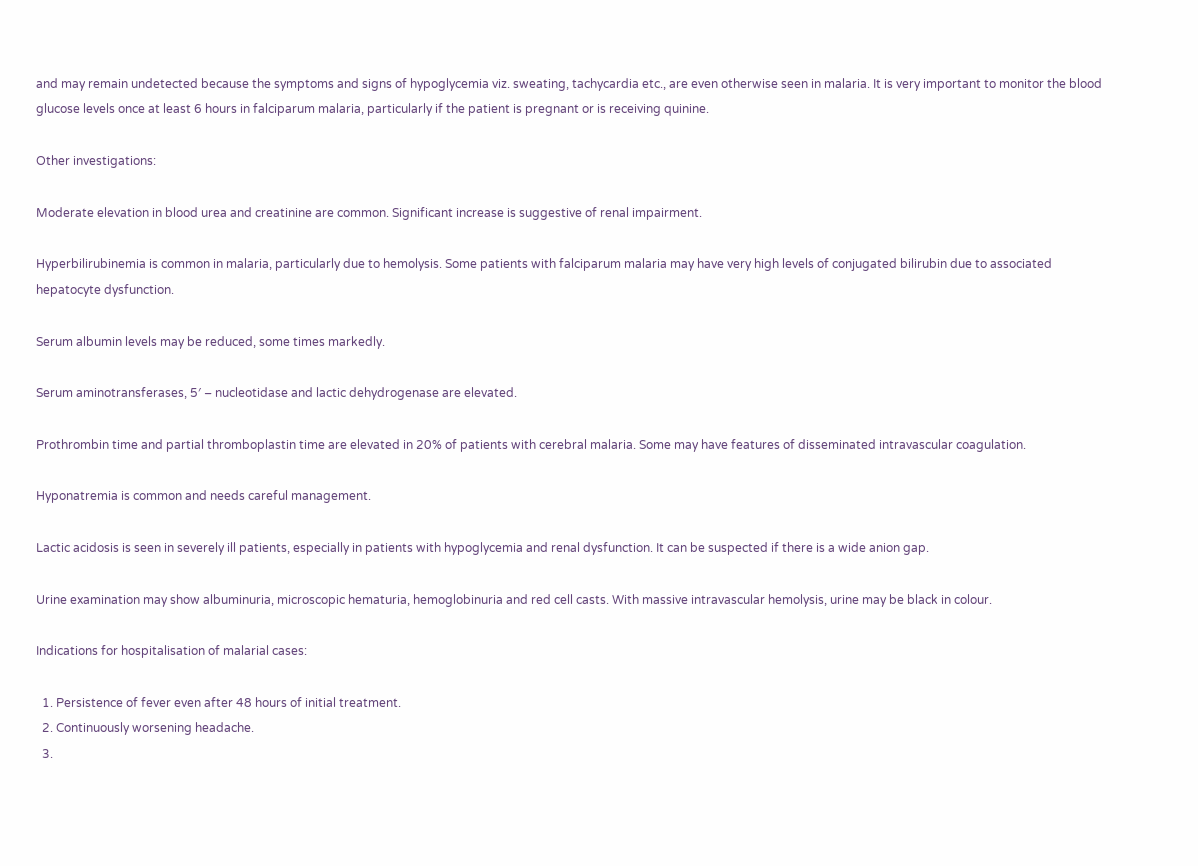and may remain undetected because the symptoms and signs of hypoglycemia viz. sweating, tachycardia etc., are even otherwise seen in malaria. It is very important to monitor the blood glucose levels once at least 6 hours in falciparum malaria, particularly if the patient is pregnant or is receiving quinine.

Other investigations:

Moderate elevation in blood urea and creatinine are common. Significant increase is suggestive of renal impairment.

Hyperbilirubinemia is common in malaria, particularly due to hemolysis. Some patients with falciparum malaria may have very high levels of conjugated bilirubin due to associated hepatocyte dysfunction.

Serum albumin levels may be reduced, some times markedly.

Serum aminotransferases, 5′ – nucleotidase and lactic dehydrogenase are elevated.

Prothrombin time and partial thromboplastin time are elevated in 20% of patients with cerebral malaria. Some may have features of disseminated intravascular coagulation.

Hyponatremia is common and needs careful management.

Lactic acidosis is seen in severely ill patients, especially in patients with hypoglycemia and renal dysfunction. It can be suspected if there is a wide anion gap.

Urine examination may show albuminuria, microscopic hematuria, hemoglobinuria and red cell casts. With massive intravascular hemolysis, urine may be black in colour.

Indications for hospitalisation of malarial cases:

  1. Persistence of fever even after 48 hours of initial treatment.
  2. Continuously worsening headache.
  3.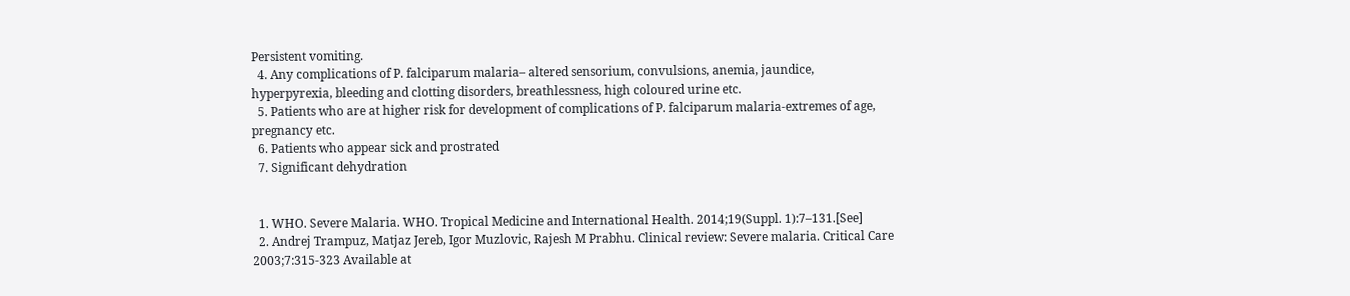Persistent vomiting.
  4. Any complications of P. falciparum malaria– altered sensorium, convulsions, anemia, jaundice, hyperpyrexia, bleeding and clotting disorders, breathlessness, high coloured urine etc.
  5. Patients who are at higher risk for development of complications of P. falciparum malaria-extremes of age, pregnancy etc.
  6. Patients who appear sick and prostrated
  7. Significant dehydration


  1. WHO. Severe Malaria. WHO. Tropical Medicine and International Health. 2014;19(Suppl. 1):7–131.[See]
  2. Andrej Trampuz, Matjaz Jereb, Igor Muzlovic, Rajesh M Prabhu. Clinical review: Severe malaria. Critical Care 2003;7:315-323 Available at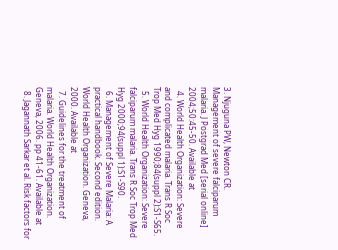3. Njuguna PW, Newton CR. Management of severe falciparum malaria. J Postgrad Med [serial online] 2004;50:45-50. Available at
  4. World Health Organization: Severe and complicated malaria. Trans R Soc Trop Med Hyg 1990;84(suppl 2):S1-S65.
  5. World Health Organization: Severe falciparum malaria. Trans R Soc Trop Med Hyg 2000;94(suppl 1):S1-S90.
  6. Management of Severe Malaria: A practical handbook. Second edition. World Health Organization. Geneva, 2000. Available at
  7. Guidelines for the treatment of malaria. World Health Organization. Geneva, 2006. pp 41-61. Available at
  8. Jagannath Sarkar et al. Risk factors for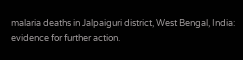malaria deaths in Jalpaiguri district, West Bengal, India: evidence for further action.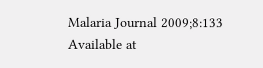Malaria Journal 2009;8:133 Available at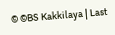© ©BS Kakkilaya | Last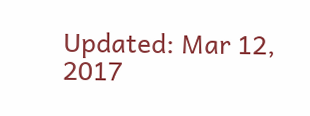Updated: Mar 12, 2017